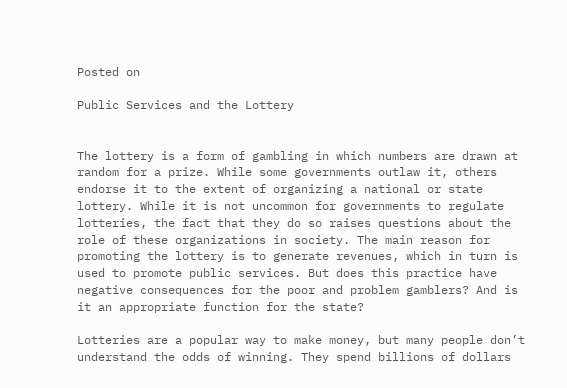Posted on

Public Services and the Lottery


The lottery is a form of gambling in which numbers are drawn at random for a prize. While some governments outlaw it, others endorse it to the extent of organizing a national or state lottery. While it is not uncommon for governments to regulate lotteries, the fact that they do so raises questions about the role of these organizations in society. The main reason for promoting the lottery is to generate revenues, which in turn is used to promote public services. But does this practice have negative consequences for the poor and problem gamblers? And is it an appropriate function for the state?

Lotteries are a popular way to make money, but many people don’t understand the odds of winning. They spend billions of dollars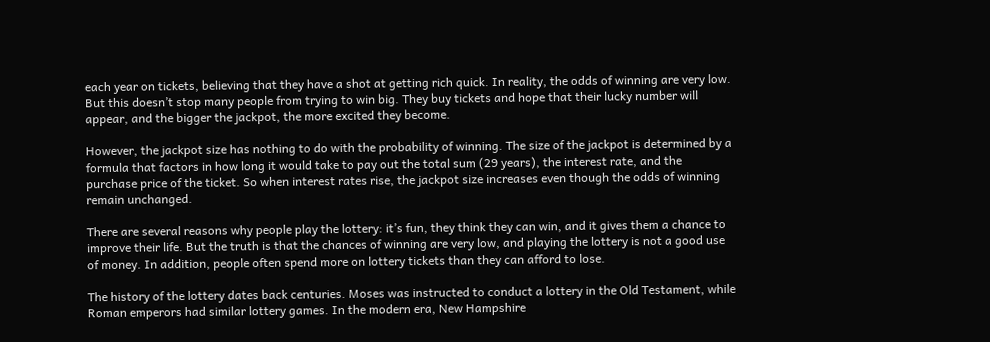each year on tickets, believing that they have a shot at getting rich quick. In reality, the odds of winning are very low. But this doesn’t stop many people from trying to win big. They buy tickets and hope that their lucky number will appear, and the bigger the jackpot, the more excited they become.

However, the jackpot size has nothing to do with the probability of winning. The size of the jackpot is determined by a formula that factors in how long it would take to pay out the total sum (29 years), the interest rate, and the purchase price of the ticket. So when interest rates rise, the jackpot size increases even though the odds of winning remain unchanged.

There are several reasons why people play the lottery: it’s fun, they think they can win, and it gives them a chance to improve their life. But the truth is that the chances of winning are very low, and playing the lottery is not a good use of money. In addition, people often spend more on lottery tickets than they can afford to lose.

The history of the lottery dates back centuries. Moses was instructed to conduct a lottery in the Old Testament, while Roman emperors had similar lottery games. In the modern era, New Hampshire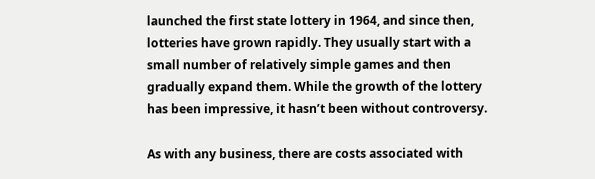launched the first state lottery in 1964, and since then, lotteries have grown rapidly. They usually start with a small number of relatively simple games and then gradually expand them. While the growth of the lottery has been impressive, it hasn’t been without controversy.

As with any business, there are costs associated with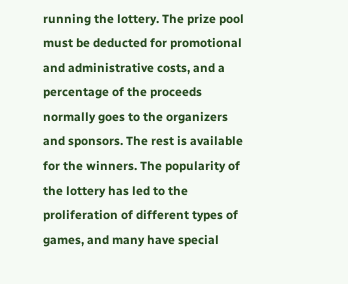running the lottery. The prize pool must be deducted for promotional and administrative costs, and a percentage of the proceeds normally goes to the organizers and sponsors. The rest is available for the winners. The popularity of the lottery has led to the proliferation of different types of games, and many have special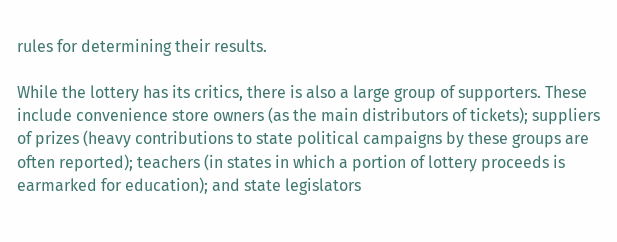rules for determining their results.

While the lottery has its critics, there is also a large group of supporters. These include convenience store owners (as the main distributors of tickets); suppliers of prizes (heavy contributions to state political campaigns by these groups are often reported); teachers (in states in which a portion of lottery proceeds is earmarked for education); and state legislators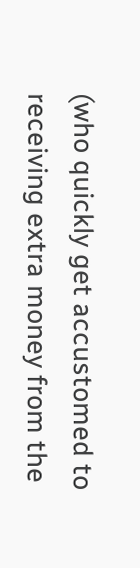(who quickly get accustomed to receiving extra money from the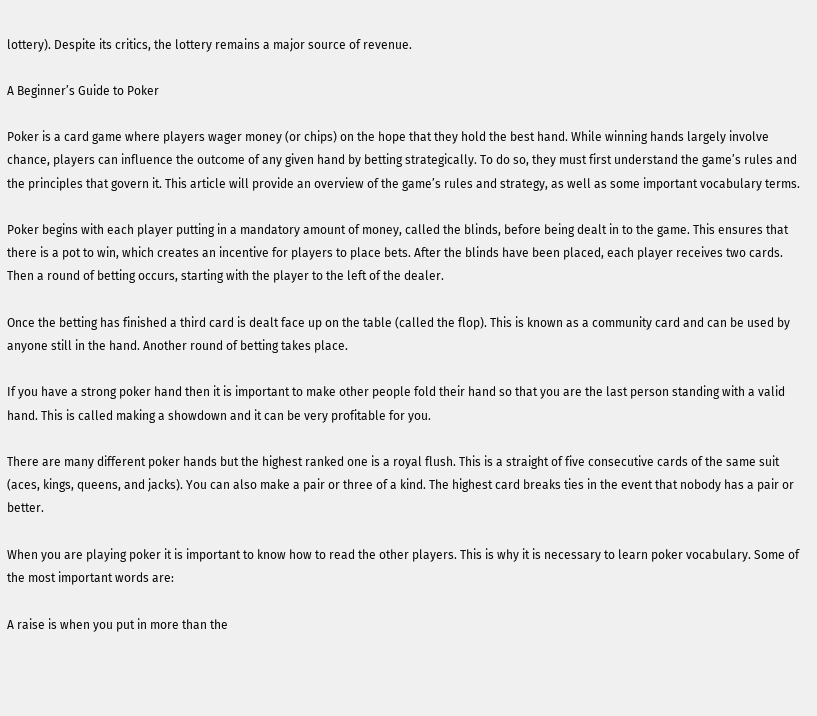lottery). Despite its critics, the lottery remains a major source of revenue.

A Beginner’s Guide to Poker

Poker is a card game where players wager money (or chips) on the hope that they hold the best hand. While winning hands largely involve chance, players can influence the outcome of any given hand by betting strategically. To do so, they must first understand the game’s rules and the principles that govern it. This article will provide an overview of the game’s rules and strategy, as well as some important vocabulary terms.

Poker begins with each player putting in a mandatory amount of money, called the blinds, before being dealt in to the game. This ensures that there is a pot to win, which creates an incentive for players to place bets. After the blinds have been placed, each player receives two cards. Then a round of betting occurs, starting with the player to the left of the dealer.

Once the betting has finished a third card is dealt face up on the table (called the flop). This is known as a community card and can be used by anyone still in the hand. Another round of betting takes place.

If you have a strong poker hand then it is important to make other people fold their hand so that you are the last person standing with a valid hand. This is called making a showdown and it can be very profitable for you.

There are many different poker hands but the highest ranked one is a royal flush. This is a straight of five consecutive cards of the same suit (aces, kings, queens, and jacks). You can also make a pair or three of a kind. The highest card breaks ties in the event that nobody has a pair or better.

When you are playing poker it is important to know how to read the other players. This is why it is necessary to learn poker vocabulary. Some of the most important words are:

A raise is when you put in more than the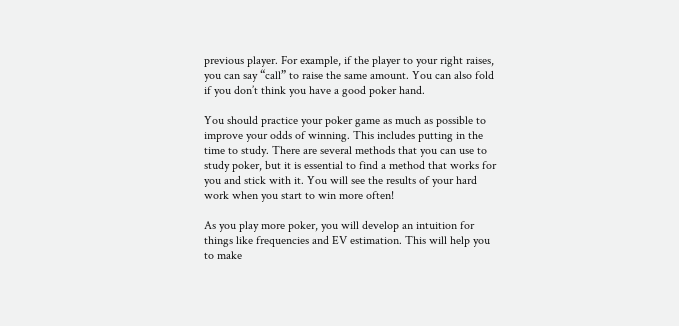previous player. For example, if the player to your right raises, you can say “call” to raise the same amount. You can also fold if you don’t think you have a good poker hand.

You should practice your poker game as much as possible to improve your odds of winning. This includes putting in the time to study. There are several methods that you can use to study poker, but it is essential to find a method that works for you and stick with it. You will see the results of your hard work when you start to win more often!

As you play more poker, you will develop an intuition for things like frequencies and EV estimation. This will help you to make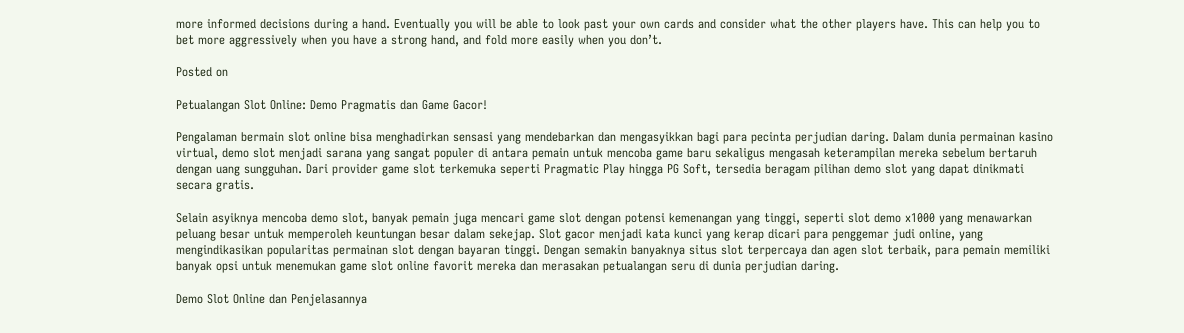more informed decisions during a hand. Eventually you will be able to look past your own cards and consider what the other players have. This can help you to bet more aggressively when you have a strong hand, and fold more easily when you don’t.

Posted on

Petualangan Slot Online: Demo Pragmatis dan Game Gacor!

Pengalaman bermain slot online bisa menghadirkan sensasi yang mendebarkan dan mengasyikkan bagi para pecinta perjudian daring. Dalam dunia permainan kasino virtual, demo slot menjadi sarana yang sangat populer di antara pemain untuk mencoba game baru sekaligus mengasah keterampilan mereka sebelum bertaruh dengan uang sungguhan. Dari provider game slot terkemuka seperti Pragmatic Play hingga PG Soft, tersedia beragam pilihan demo slot yang dapat dinikmati secara gratis.

Selain asyiknya mencoba demo slot, banyak pemain juga mencari game slot dengan potensi kemenangan yang tinggi, seperti slot demo x1000 yang menawarkan peluang besar untuk memperoleh keuntungan besar dalam sekejap. Slot gacor menjadi kata kunci yang kerap dicari para penggemar judi online, yang mengindikasikan popularitas permainan slot dengan bayaran tinggi. Dengan semakin banyaknya situs slot terpercaya dan agen slot terbaik, para pemain memiliki banyak opsi untuk menemukan game slot online favorit mereka dan merasakan petualangan seru di dunia perjudian daring.

Demo Slot Online dan Penjelasannya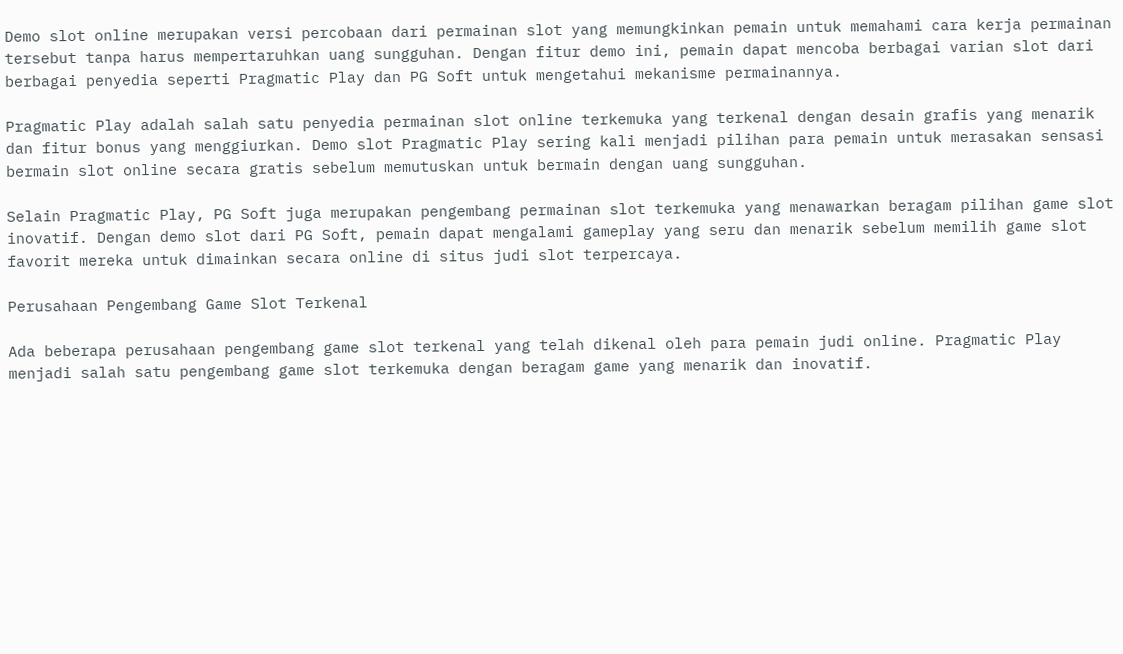Demo slot online merupakan versi percobaan dari permainan slot yang memungkinkan pemain untuk memahami cara kerja permainan tersebut tanpa harus mempertaruhkan uang sungguhan. Dengan fitur demo ini, pemain dapat mencoba berbagai varian slot dari berbagai penyedia seperti Pragmatic Play dan PG Soft untuk mengetahui mekanisme permainannya.

Pragmatic Play adalah salah satu penyedia permainan slot online terkemuka yang terkenal dengan desain grafis yang menarik dan fitur bonus yang menggiurkan. Demo slot Pragmatic Play sering kali menjadi pilihan para pemain untuk merasakan sensasi bermain slot online secara gratis sebelum memutuskan untuk bermain dengan uang sungguhan.

Selain Pragmatic Play, PG Soft juga merupakan pengembang permainan slot terkemuka yang menawarkan beragam pilihan game slot inovatif. Dengan demo slot dari PG Soft, pemain dapat mengalami gameplay yang seru dan menarik sebelum memilih game slot favorit mereka untuk dimainkan secara online di situs judi slot terpercaya.

Perusahaan Pengembang Game Slot Terkenal

Ada beberapa perusahaan pengembang game slot terkenal yang telah dikenal oleh para pemain judi online. Pragmatic Play menjadi salah satu pengembang game slot terkemuka dengan beragam game yang menarik dan inovatif.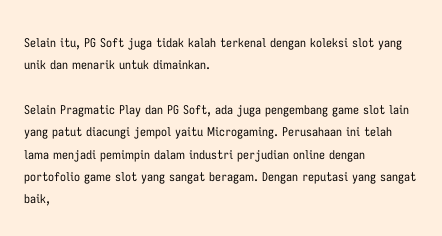Selain itu, PG Soft juga tidak kalah terkenal dengan koleksi slot yang unik dan menarik untuk dimainkan.

Selain Pragmatic Play dan PG Soft, ada juga pengembang game slot lain yang patut diacungi jempol yaitu Microgaming. Perusahaan ini telah lama menjadi pemimpin dalam industri perjudian online dengan portofolio game slot yang sangat beragam. Dengan reputasi yang sangat baik,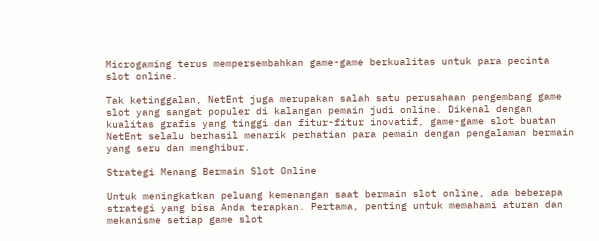Microgaming terus mempersembahkan game-game berkualitas untuk para pecinta slot online.

Tak ketinggalan, NetEnt juga merupakan salah satu perusahaan pengembang game slot yang sangat populer di kalangan pemain judi online. Dikenal dengan kualitas grafis yang tinggi dan fitur-fitur inovatif, game-game slot buatan NetEnt selalu berhasil menarik perhatian para pemain dengan pengalaman bermain yang seru dan menghibur.

Strategi Menang Bermain Slot Online

Untuk meningkatkan peluang kemenangan saat bermain slot online, ada beberapa strategi yang bisa Anda terapkan. Pertama, penting untuk memahami aturan dan mekanisme setiap game slot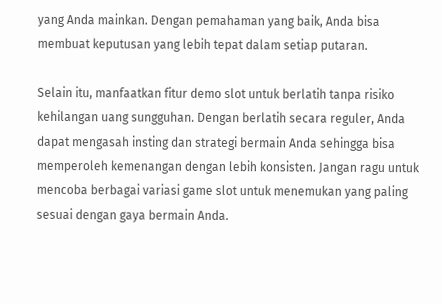yang Anda mainkan. Dengan pemahaman yang baik, Anda bisa membuat keputusan yang lebih tepat dalam setiap putaran.

Selain itu, manfaatkan fitur demo slot untuk berlatih tanpa risiko kehilangan uang sungguhan. Dengan berlatih secara reguler, Anda dapat mengasah insting dan strategi bermain Anda sehingga bisa memperoleh kemenangan dengan lebih konsisten. Jangan ragu untuk mencoba berbagai variasi game slot untuk menemukan yang paling sesuai dengan gaya bermain Anda.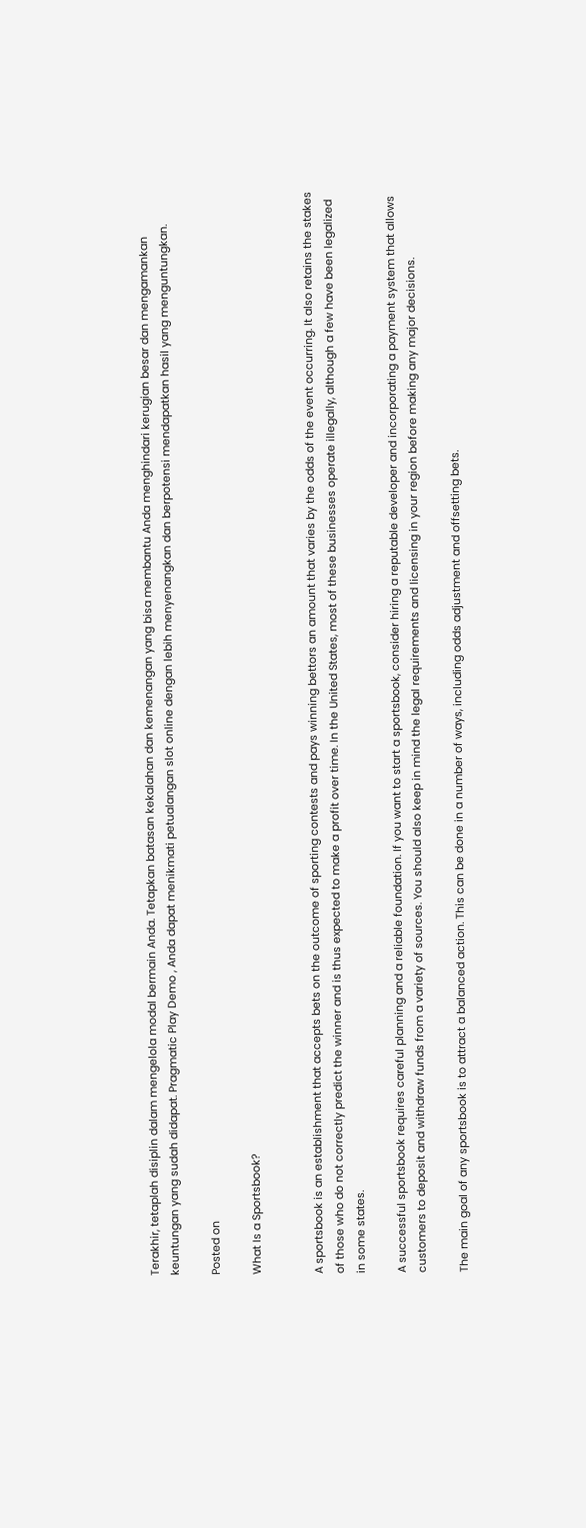Terakhir, tetaplah disiplin dalam mengelola modal bermain Anda. Tetapkan batasan kekalahan dan kemenangan yang bisa membantu Anda menghindari kerugian besar dan mengamankan keuntungan yang sudah didapat. Pragmatic Play Demo , Anda dapat menikmati petualangan slot online dengan lebih menyenangkan dan berpotensi mendapatkan hasil yang menguntungkan.

Posted on

What Is a Sportsbook?


A sportsbook is an establishment that accepts bets on the outcome of sporting contests and pays winning bettors an amount that varies by the odds of the event occurring. It also retains the stakes of those who do not correctly predict the winner and is thus expected to make a profit over time. In the United States, most of these businesses operate illegally, although a few have been legalized in some states.

A successful sportsbook requires careful planning and a reliable foundation. If you want to start a sportsbook, consider hiring a reputable developer and incorporating a payment system that allows customers to deposit and withdraw funds from a variety of sources. You should also keep in mind the legal requirements and licensing in your region before making any major decisions.

The main goal of any sportsbook is to attract a balanced action. This can be done in a number of ways, including odds adjustment and offsetting bets.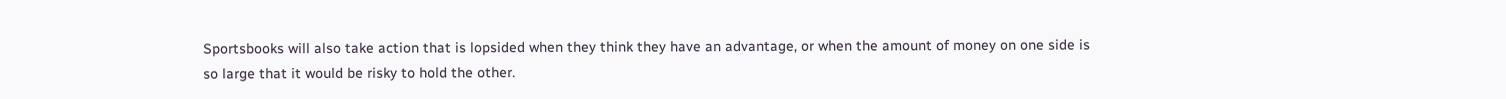Sportsbooks will also take action that is lopsided when they think they have an advantage, or when the amount of money on one side is so large that it would be risky to hold the other.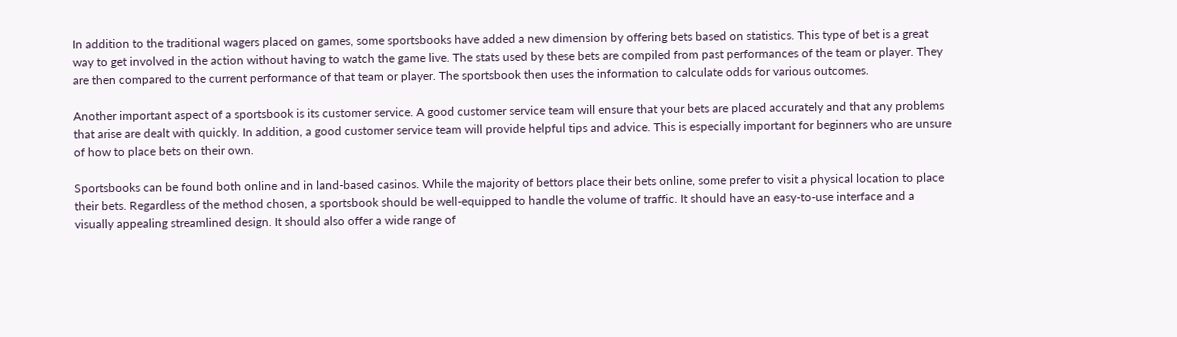In addition to the traditional wagers placed on games, some sportsbooks have added a new dimension by offering bets based on statistics. This type of bet is a great way to get involved in the action without having to watch the game live. The stats used by these bets are compiled from past performances of the team or player. They are then compared to the current performance of that team or player. The sportsbook then uses the information to calculate odds for various outcomes.

Another important aspect of a sportsbook is its customer service. A good customer service team will ensure that your bets are placed accurately and that any problems that arise are dealt with quickly. In addition, a good customer service team will provide helpful tips and advice. This is especially important for beginners who are unsure of how to place bets on their own.

Sportsbooks can be found both online and in land-based casinos. While the majority of bettors place their bets online, some prefer to visit a physical location to place their bets. Regardless of the method chosen, a sportsbook should be well-equipped to handle the volume of traffic. It should have an easy-to-use interface and a visually appealing streamlined design. It should also offer a wide range of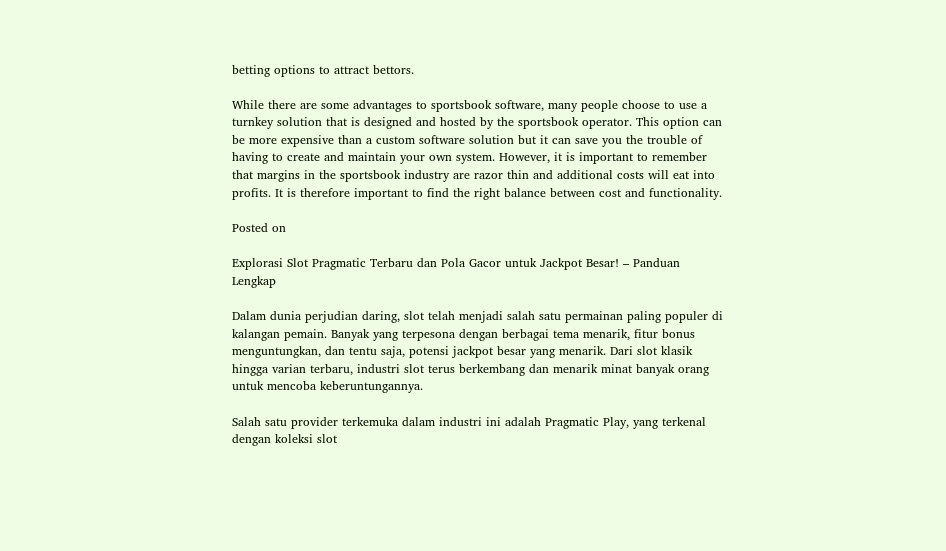betting options to attract bettors.

While there are some advantages to sportsbook software, many people choose to use a turnkey solution that is designed and hosted by the sportsbook operator. This option can be more expensive than a custom software solution but it can save you the trouble of having to create and maintain your own system. However, it is important to remember that margins in the sportsbook industry are razor thin and additional costs will eat into profits. It is therefore important to find the right balance between cost and functionality.

Posted on

Explorasi Slot Pragmatic Terbaru dan Pola Gacor untuk Jackpot Besar! – Panduan Lengkap

Dalam dunia perjudian daring, slot telah menjadi salah satu permainan paling populer di kalangan pemain. Banyak yang terpesona dengan berbagai tema menarik, fitur bonus menguntungkan, dan tentu saja, potensi jackpot besar yang menarik. Dari slot klasik hingga varian terbaru, industri slot terus berkembang dan menarik minat banyak orang untuk mencoba keberuntungannya.

Salah satu provider terkemuka dalam industri ini adalah Pragmatic Play, yang terkenal dengan koleksi slot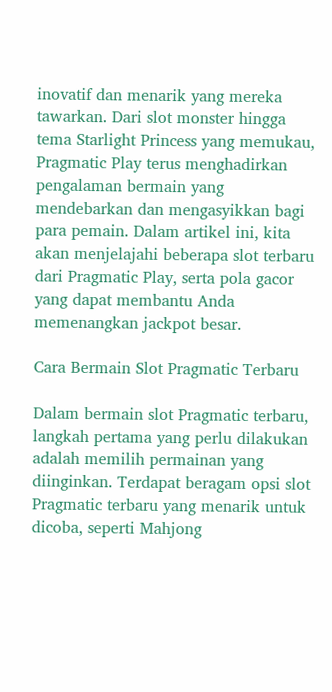inovatif dan menarik yang mereka tawarkan. Dari slot monster hingga tema Starlight Princess yang memukau, Pragmatic Play terus menghadirkan pengalaman bermain yang mendebarkan dan mengasyikkan bagi para pemain. Dalam artikel ini, kita akan menjelajahi beberapa slot terbaru dari Pragmatic Play, serta pola gacor yang dapat membantu Anda memenangkan jackpot besar.

Cara Bermain Slot Pragmatic Terbaru

Dalam bermain slot Pragmatic terbaru, langkah pertama yang perlu dilakukan adalah memilih permainan yang diinginkan. Terdapat beragam opsi slot Pragmatic terbaru yang menarik untuk dicoba, seperti Mahjong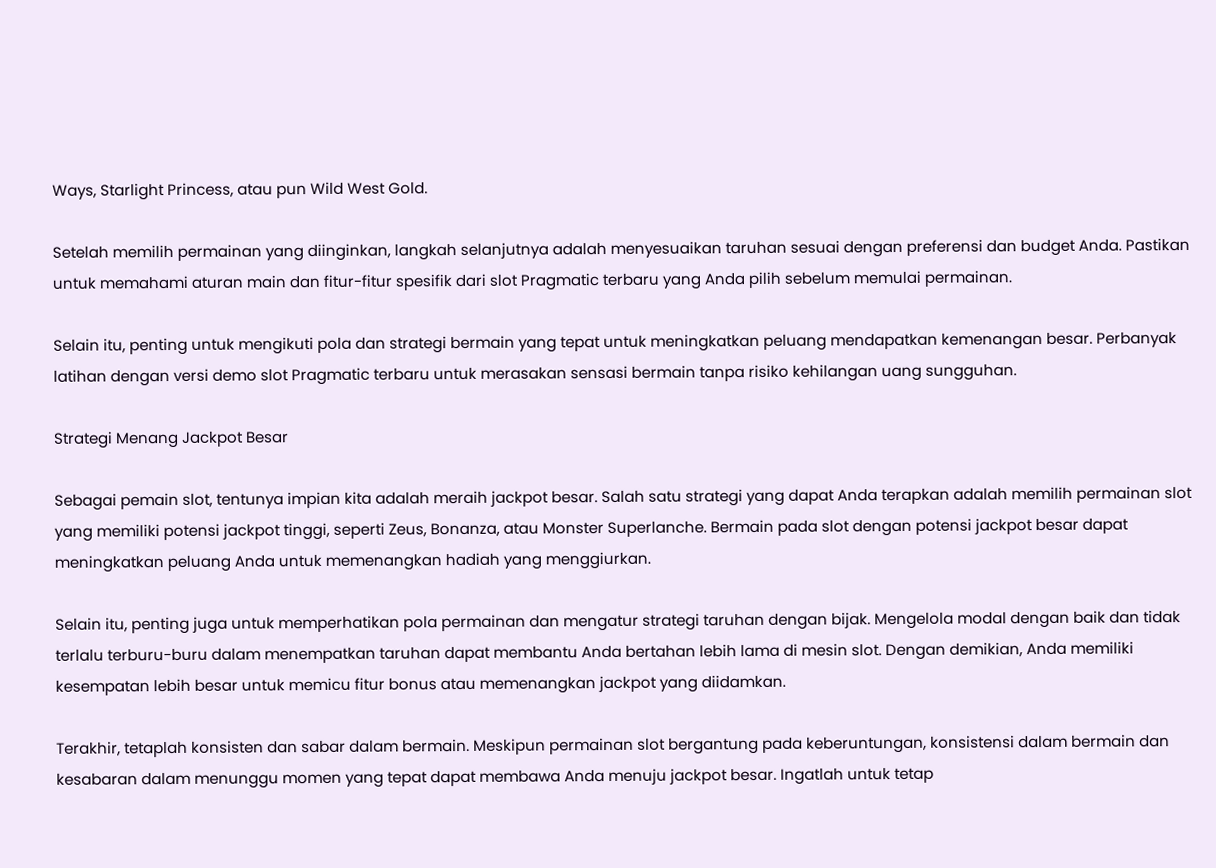Ways, Starlight Princess, atau pun Wild West Gold.

Setelah memilih permainan yang diinginkan, langkah selanjutnya adalah menyesuaikan taruhan sesuai dengan preferensi dan budget Anda. Pastikan untuk memahami aturan main dan fitur-fitur spesifik dari slot Pragmatic terbaru yang Anda pilih sebelum memulai permainan.

Selain itu, penting untuk mengikuti pola dan strategi bermain yang tepat untuk meningkatkan peluang mendapatkan kemenangan besar. Perbanyak latihan dengan versi demo slot Pragmatic terbaru untuk merasakan sensasi bermain tanpa risiko kehilangan uang sungguhan.

Strategi Menang Jackpot Besar

Sebagai pemain slot, tentunya impian kita adalah meraih jackpot besar. Salah satu strategi yang dapat Anda terapkan adalah memilih permainan slot yang memiliki potensi jackpot tinggi, seperti Zeus, Bonanza, atau Monster Superlanche. Bermain pada slot dengan potensi jackpot besar dapat meningkatkan peluang Anda untuk memenangkan hadiah yang menggiurkan.

Selain itu, penting juga untuk memperhatikan pola permainan dan mengatur strategi taruhan dengan bijak. Mengelola modal dengan baik dan tidak terlalu terburu-buru dalam menempatkan taruhan dapat membantu Anda bertahan lebih lama di mesin slot. Dengan demikian, Anda memiliki kesempatan lebih besar untuk memicu fitur bonus atau memenangkan jackpot yang diidamkan.

Terakhir, tetaplah konsisten dan sabar dalam bermain. Meskipun permainan slot bergantung pada keberuntungan, konsistensi dalam bermain dan kesabaran dalam menunggu momen yang tepat dapat membawa Anda menuju jackpot besar. Ingatlah untuk tetap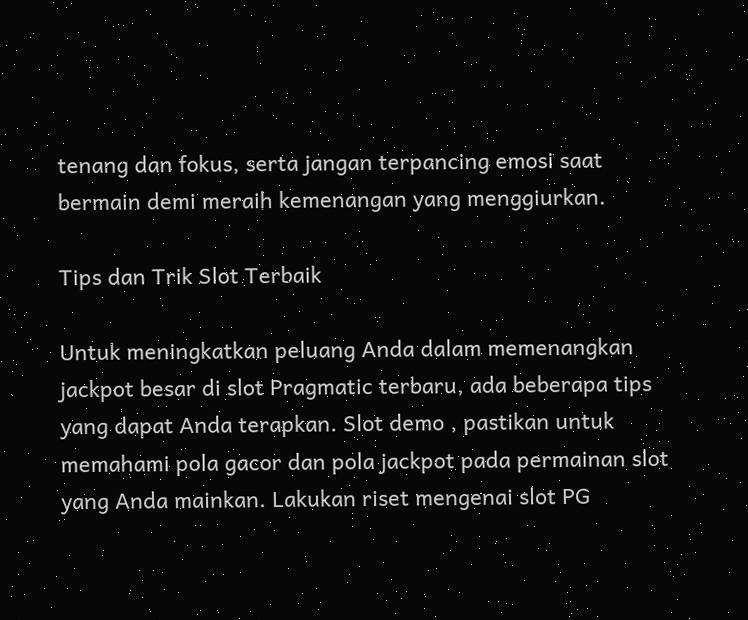tenang dan fokus, serta jangan terpancing emosi saat bermain demi meraih kemenangan yang menggiurkan.

Tips dan Trik Slot Terbaik

Untuk meningkatkan peluang Anda dalam memenangkan jackpot besar di slot Pragmatic terbaru, ada beberapa tips yang dapat Anda terapkan. Slot demo , pastikan untuk memahami pola gacor dan pola jackpot pada permainan slot yang Anda mainkan. Lakukan riset mengenai slot PG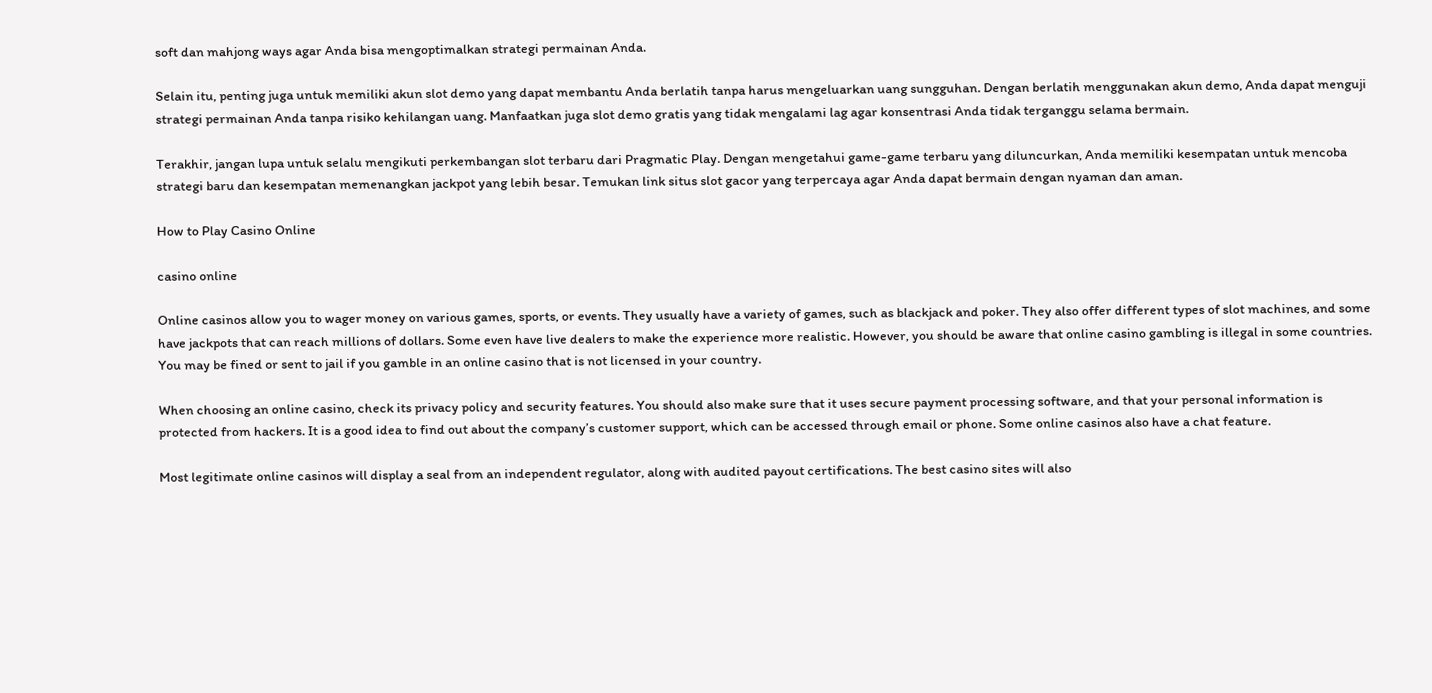soft dan mahjong ways agar Anda bisa mengoptimalkan strategi permainan Anda.

Selain itu, penting juga untuk memiliki akun slot demo yang dapat membantu Anda berlatih tanpa harus mengeluarkan uang sungguhan. Dengan berlatih menggunakan akun demo, Anda dapat menguji strategi permainan Anda tanpa risiko kehilangan uang. Manfaatkan juga slot demo gratis yang tidak mengalami lag agar konsentrasi Anda tidak terganggu selama bermain.

Terakhir, jangan lupa untuk selalu mengikuti perkembangan slot terbaru dari Pragmatic Play. Dengan mengetahui game-game terbaru yang diluncurkan, Anda memiliki kesempatan untuk mencoba strategi baru dan kesempatan memenangkan jackpot yang lebih besar. Temukan link situs slot gacor yang terpercaya agar Anda dapat bermain dengan nyaman dan aman.

How to Play Casino Online

casino online

Online casinos allow you to wager money on various games, sports, or events. They usually have a variety of games, such as blackjack and poker. They also offer different types of slot machines, and some have jackpots that can reach millions of dollars. Some even have live dealers to make the experience more realistic. However, you should be aware that online casino gambling is illegal in some countries. You may be fined or sent to jail if you gamble in an online casino that is not licensed in your country.

When choosing an online casino, check its privacy policy and security features. You should also make sure that it uses secure payment processing software, and that your personal information is protected from hackers. It is a good idea to find out about the company’s customer support, which can be accessed through email or phone. Some online casinos also have a chat feature.

Most legitimate online casinos will display a seal from an independent regulator, along with audited payout certifications. The best casino sites will also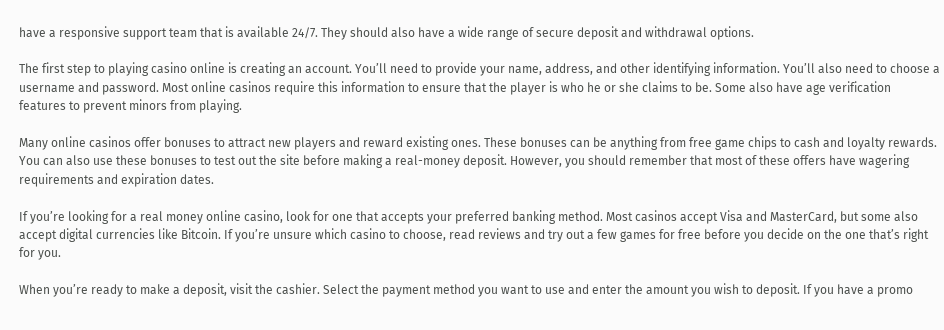have a responsive support team that is available 24/7. They should also have a wide range of secure deposit and withdrawal options.

The first step to playing casino online is creating an account. You’ll need to provide your name, address, and other identifying information. You’ll also need to choose a username and password. Most online casinos require this information to ensure that the player is who he or she claims to be. Some also have age verification features to prevent minors from playing.

Many online casinos offer bonuses to attract new players and reward existing ones. These bonuses can be anything from free game chips to cash and loyalty rewards. You can also use these bonuses to test out the site before making a real-money deposit. However, you should remember that most of these offers have wagering requirements and expiration dates.

If you’re looking for a real money online casino, look for one that accepts your preferred banking method. Most casinos accept Visa and MasterCard, but some also accept digital currencies like Bitcoin. If you’re unsure which casino to choose, read reviews and try out a few games for free before you decide on the one that’s right for you.

When you’re ready to make a deposit, visit the cashier. Select the payment method you want to use and enter the amount you wish to deposit. If you have a promo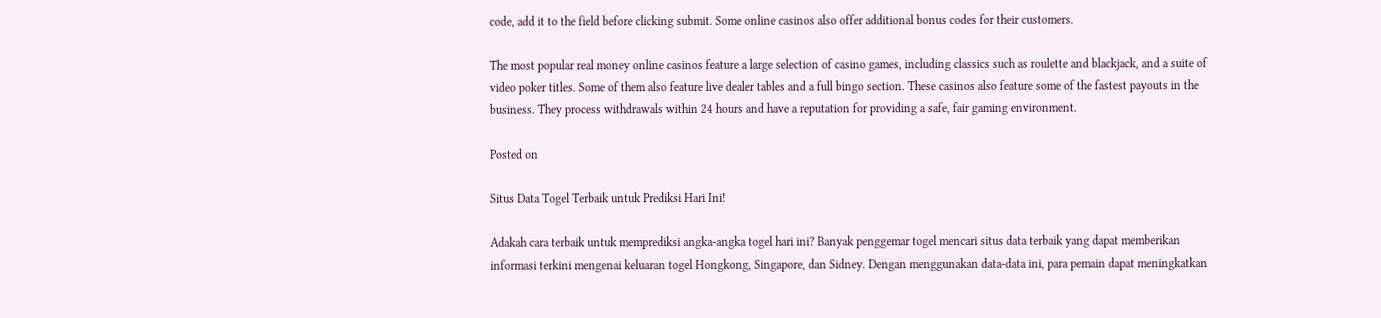code, add it to the field before clicking submit. Some online casinos also offer additional bonus codes for their customers.

The most popular real money online casinos feature a large selection of casino games, including classics such as roulette and blackjack, and a suite of video poker titles. Some of them also feature live dealer tables and a full bingo section. These casinos also feature some of the fastest payouts in the business. They process withdrawals within 24 hours and have a reputation for providing a safe, fair gaming environment.

Posted on

Situs Data Togel Terbaik untuk Prediksi Hari Ini!

Adakah cara terbaik untuk memprediksi angka-angka togel hari ini? Banyak penggemar togel mencari situs data terbaik yang dapat memberikan informasi terkini mengenai keluaran togel Hongkong, Singapore, dan Sidney. Dengan menggunakan data-data ini, para pemain dapat meningkatkan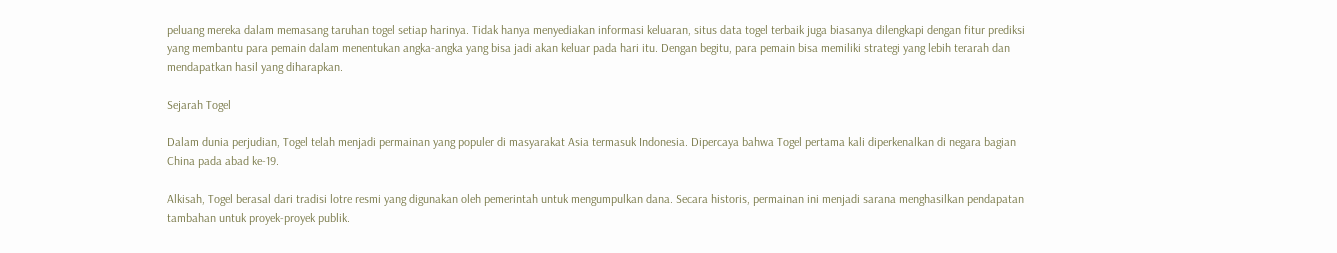peluang mereka dalam memasang taruhan togel setiap harinya. Tidak hanya menyediakan informasi keluaran, situs data togel terbaik juga biasanya dilengkapi dengan fitur prediksi yang membantu para pemain dalam menentukan angka-angka yang bisa jadi akan keluar pada hari itu. Dengan begitu, para pemain bisa memiliki strategi yang lebih terarah dan mendapatkan hasil yang diharapkan.

Sejarah Togel

Dalam dunia perjudian, Togel telah menjadi permainan yang populer di masyarakat Asia termasuk Indonesia. Dipercaya bahwa Togel pertama kali diperkenalkan di negara bagian China pada abad ke-19.

Alkisah, Togel berasal dari tradisi lotre resmi yang digunakan oleh pemerintah untuk mengumpulkan dana. Secara historis, permainan ini menjadi sarana menghasilkan pendapatan tambahan untuk proyek-proyek publik.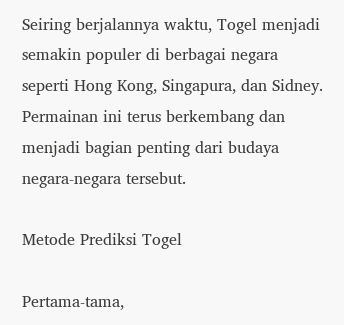Seiring berjalannya waktu, Togel menjadi semakin populer di berbagai negara seperti Hong Kong, Singapura, dan Sidney. Permainan ini terus berkembang dan menjadi bagian penting dari budaya negara-negara tersebut.

Metode Prediksi Togel

Pertama-tama,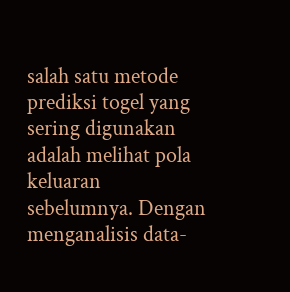salah satu metode prediksi togel yang sering digunakan adalah melihat pola keluaran sebelumnya. Dengan menganalisis data-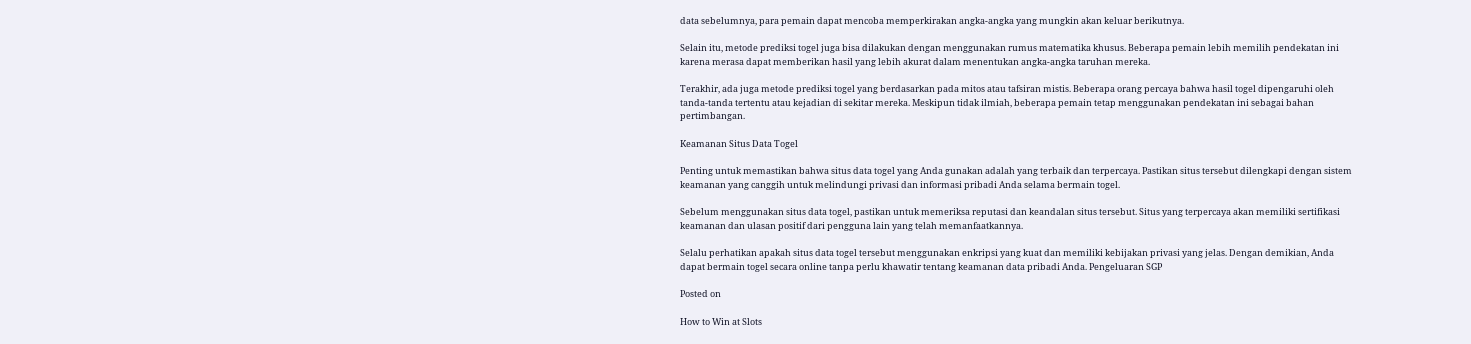data sebelumnya, para pemain dapat mencoba memperkirakan angka-angka yang mungkin akan keluar berikutnya.

Selain itu, metode prediksi togel juga bisa dilakukan dengan menggunakan rumus matematika khusus. Beberapa pemain lebih memilih pendekatan ini karena merasa dapat memberikan hasil yang lebih akurat dalam menentukan angka-angka taruhan mereka.

Terakhir, ada juga metode prediksi togel yang berdasarkan pada mitos atau tafsiran mistis. Beberapa orang percaya bahwa hasil togel dipengaruhi oleh tanda-tanda tertentu atau kejadian di sekitar mereka. Meskipun tidak ilmiah, beberapa pemain tetap menggunakan pendekatan ini sebagai bahan pertimbangan.

Keamanan Situs Data Togel

Penting untuk memastikan bahwa situs data togel yang Anda gunakan adalah yang terbaik dan terpercaya. Pastikan situs tersebut dilengkapi dengan sistem keamanan yang canggih untuk melindungi privasi dan informasi pribadi Anda selama bermain togel.

Sebelum menggunakan situs data togel, pastikan untuk memeriksa reputasi dan keandalan situs tersebut. Situs yang terpercaya akan memiliki sertifikasi keamanan dan ulasan positif dari pengguna lain yang telah memanfaatkannya.

Selalu perhatikan apakah situs data togel tersebut menggunakan enkripsi yang kuat dan memiliki kebijakan privasi yang jelas. Dengan demikian, Anda dapat bermain togel secara online tanpa perlu khawatir tentang keamanan data pribadi Anda. Pengeluaran SGP

Posted on

How to Win at Slots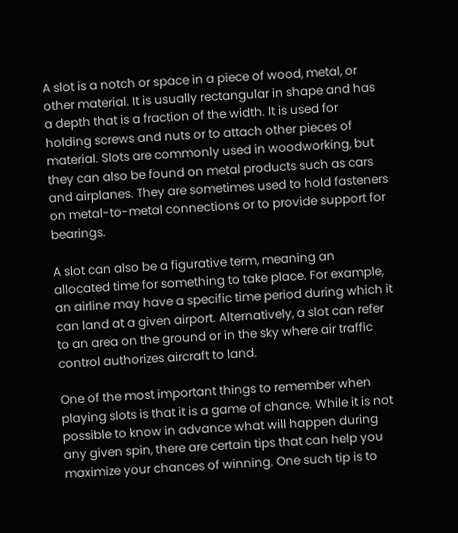A slot is a notch or space in a piece of wood, metal, or other material. It is usually rectangular in shape and has a depth that is a fraction of the width. It is used for holding screws and nuts or to attach other pieces of material. Slots are commonly used in woodworking, but they can also be found on metal products such as cars and airplanes. They are sometimes used to hold fasteners on metal-to-metal connections or to provide support for bearings.

A slot can also be a figurative term, meaning an allocated time for something to take place. For example, an airline may have a specific time period during which it can land at a given airport. Alternatively, a slot can refer to an area on the ground or in the sky where air traffic control authorizes aircraft to land.

One of the most important things to remember when playing slots is that it is a game of chance. While it is not possible to know in advance what will happen during any given spin, there are certain tips that can help you maximize your chances of winning. One such tip is to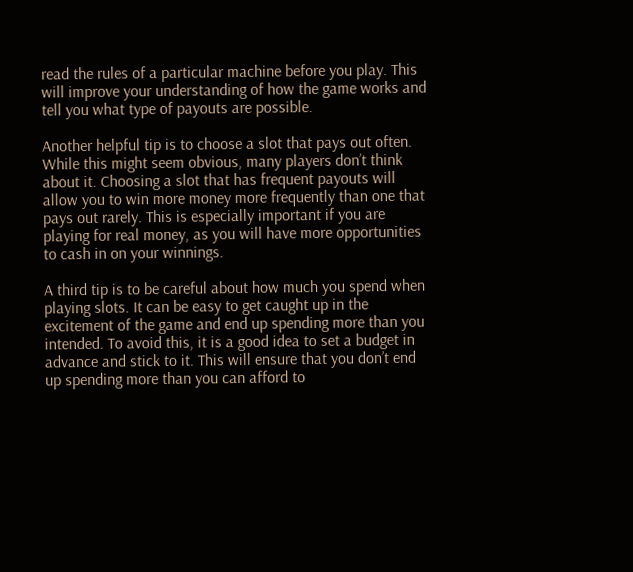read the rules of a particular machine before you play. This will improve your understanding of how the game works and tell you what type of payouts are possible.

Another helpful tip is to choose a slot that pays out often. While this might seem obvious, many players don’t think about it. Choosing a slot that has frequent payouts will allow you to win more money more frequently than one that pays out rarely. This is especially important if you are playing for real money, as you will have more opportunities to cash in on your winnings.

A third tip is to be careful about how much you spend when playing slots. It can be easy to get caught up in the excitement of the game and end up spending more than you intended. To avoid this, it is a good idea to set a budget in advance and stick to it. This will ensure that you don’t end up spending more than you can afford to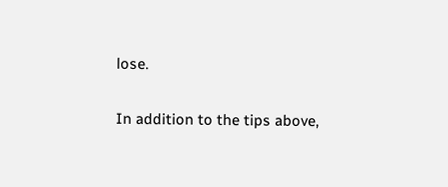lose.

In addition to the tips above,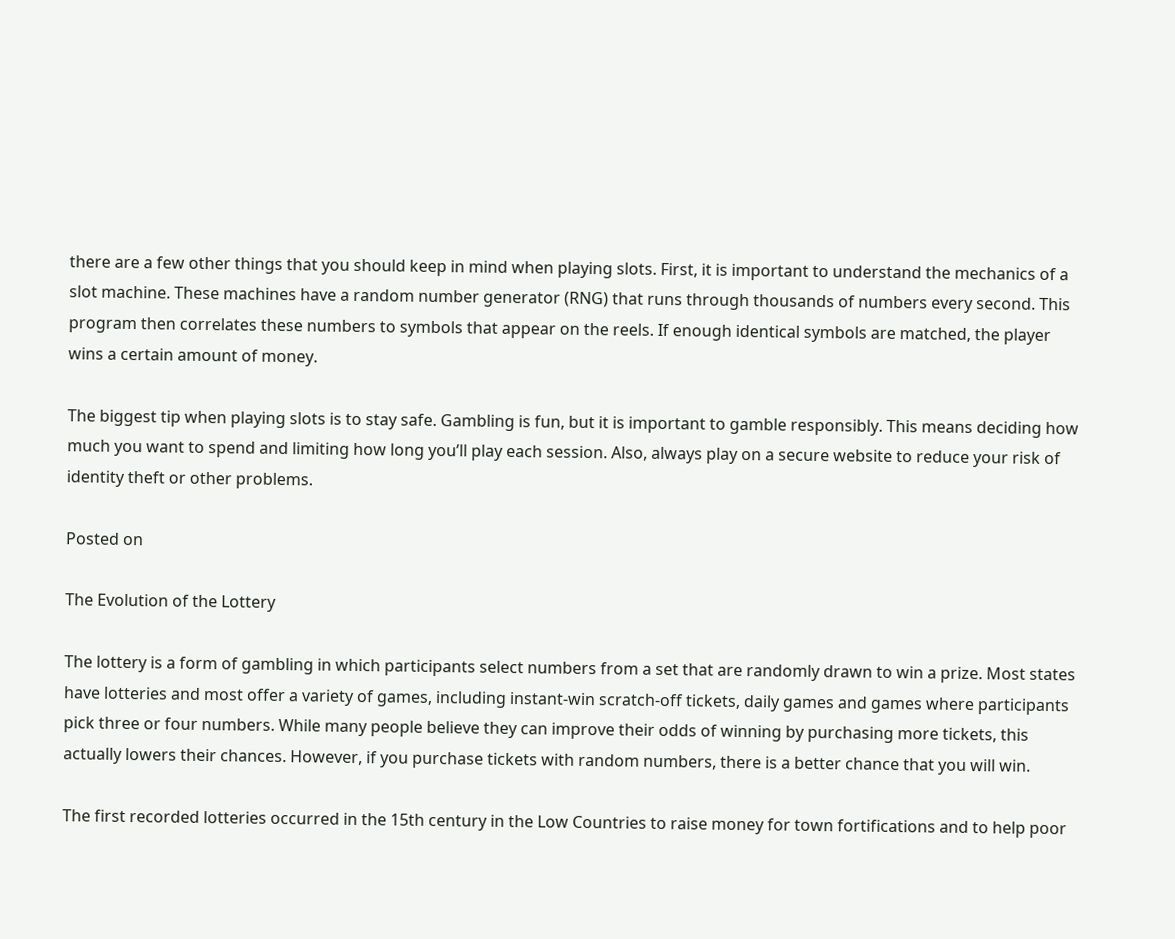there are a few other things that you should keep in mind when playing slots. First, it is important to understand the mechanics of a slot machine. These machines have a random number generator (RNG) that runs through thousands of numbers every second. This program then correlates these numbers to symbols that appear on the reels. If enough identical symbols are matched, the player wins a certain amount of money.

The biggest tip when playing slots is to stay safe. Gambling is fun, but it is important to gamble responsibly. This means deciding how much you want to spend and limiting how long you’ll play each session. Also, always play on a secure website to reduce your risk of identity theft or other problems.

Posted on

The Evolution of the Lottery

The lottery is a form of gambling in which participants select numbers from a set that are randomly drawn to win a prize. Most states have lotteries and most offer a variety of games, including instant-win scratch-off tickets, daily games and games where participants pick three or four numbers. While many people believe they can improve their odds of winning by purchasing more tickets, this actually lowers their chances. However, if you purchase tickets with random numbers, there is a better chance that you will win.

The first recorded lotteries occurred in the 15th century in the Low Countries to raise money for town fortifications and to help poor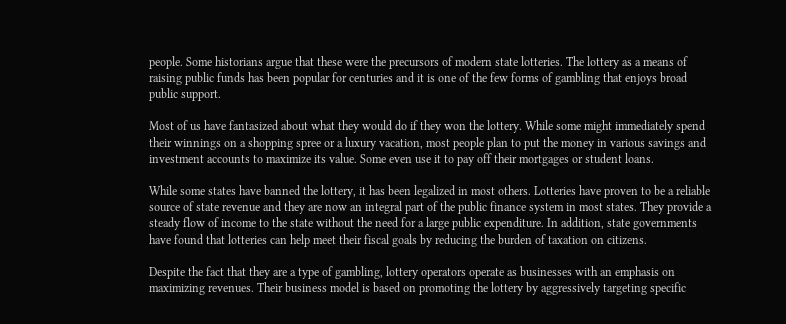people. Some historians argue that these were the precursors of modern state lotteries. The lottery as a means of raising public funds has been popular for centuries and it is one of the few forms of gambling that enjoys broad public support.

Most of us have fantasized about what they would do if they won the lottery. While some might immediately spend their winnings on a shopping spree or a luxury vacation, most people plan to put the money in various savings and investment accounts to maximize its value. Some even use it to pay off their mortgages or student loans.

While some states have banned the lottery, it has been legalized in most others. Lotteries have proven to be a reliable source of state revenue and they are now an integral part of the public finance system in most states. They provide a steady flow of income to the state without the need for a large public expenditure. In addition, state governments have found that lotteries can help meet their fiscal goals by reducing the burden of taxation on citizens.

Despite the fact that they are a type of gambling, lottery operators operate as businesses with an emphasis on maximizing revenues. Their business model is based on promoting the lottery by aggressively targeting specific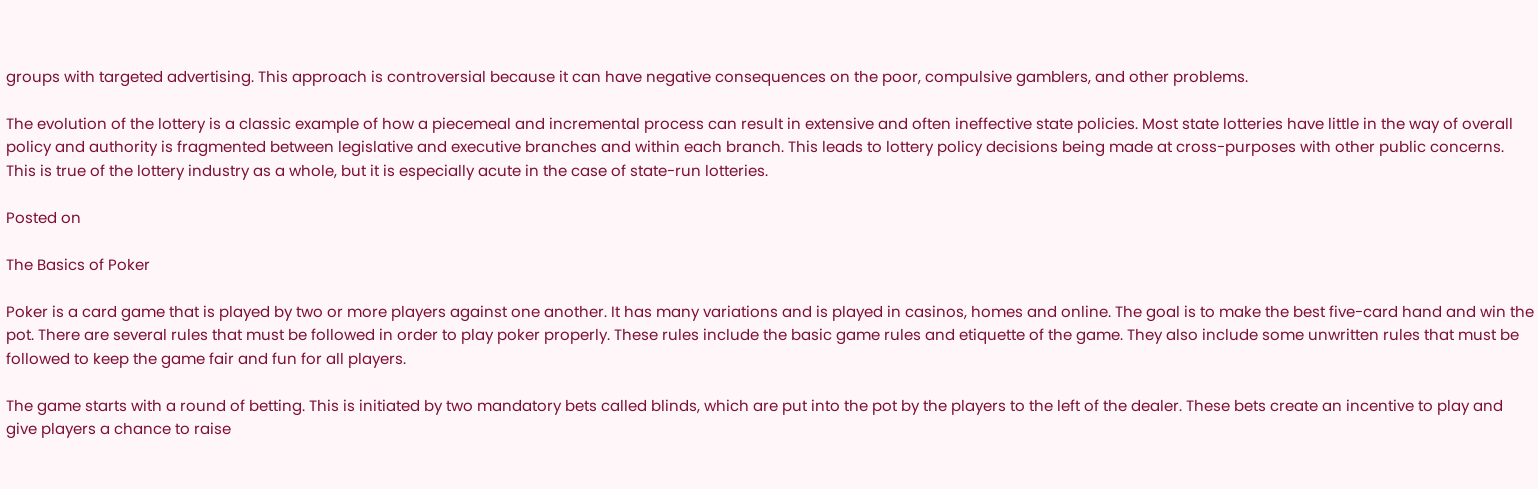groups with targeted advertising. This approach is controversial because it can have negative consequences on the poor, compulsive gamblers, and other problems.

The evolution of the lottery is a classic example of how a piecemeal and incremental process can result in extensive and often ineffective state policies. Most state lotteries have little in the way of overall policy and authority is fragmented between legislative and executive branches and within each branch. This leads to lottery policy decisions being made at cross-purposes with other public concerns. This is true of the lottery industry as a whole, but it is especially acute in the case of state-run lotteries.

Posted on

The Basics of Poker

Poker is a card game that is played by two or more players against one another. It has many variations and is played in casinos, homes and online. The goal is to make the best five-card hand and win the pot. There are several rules that must be followed in order to play poker properly. These rules include the basic game rules and etiquette of the game. They also include some unwritten rules that must be followed to keep the game fair and fun for all players.

The game starts with a round of betting. This is initiated by two mandatory bets called blinds, which are put into the pot by the players to the left of the dealer. These bets create an incentive to play and give players a chance to raise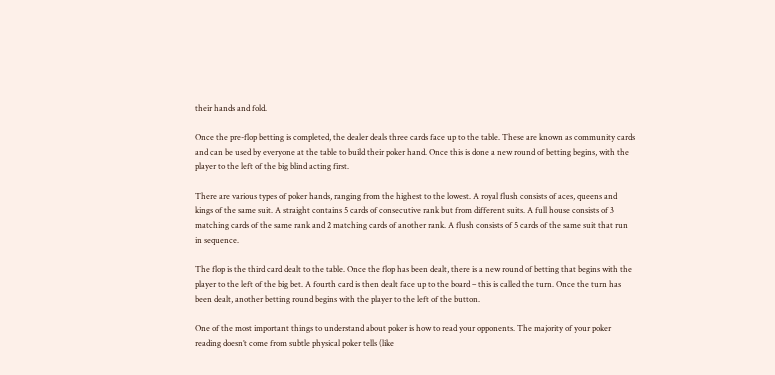their hands and fold.

Once the pre-flop betting is completed, the dealer deals three cards face up to the table. These are known as community cards and can be used by everyone at the table to build their poker hand. Once this is done a new round of betting begins, with the player to the left of the big blind acting first.

There are various types of poker hands, ranging from the highest to the lowest. A royal flush consists of aces, queens and kings of the same suit. A straight contains 5 cards of consecutive rank but from different suits. A full house consists of 3 matching cards of the same rank and 2 matching cards of another rank. A flush consists of 5 cards of the same suit that run in sequence.

The flop is the third card dealt to the table. Once the flop has been dealt, there is a new round of betting that begins with the player to the left of the big bet. A fourth card is then dealt face up to the board – this is called the turn. Once the turn has been dealt, another betting round begins with the player to the left of the button.

One of the most important things to understand about poker is how to read your opponents. The majority of your poker reading doesn’t come from subtle physical poker tells (like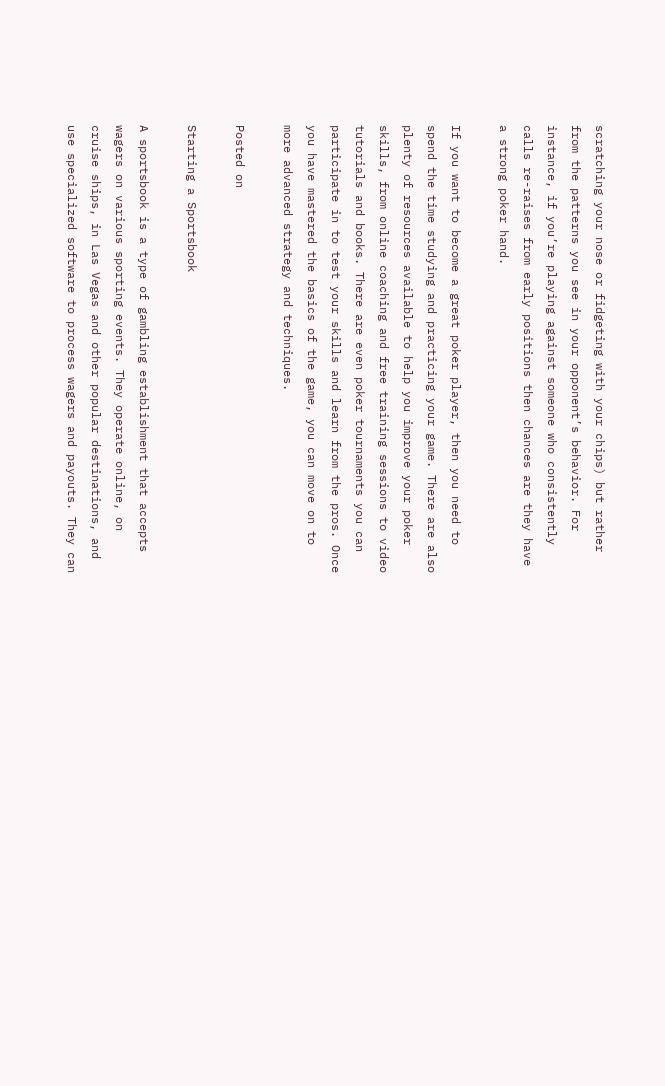scratching your nose or fidgeting with your chips) but rather from the patterns you see in your opponent’s behavior. For instance, if you’re playing against someone who consistently calls re-raises from early positions then chances are they have a strong poker hand.

If you want to become a great poker player, then you need to spend the time studying and practicing your game. There are also plenty of resources available to help you improve your poker skills, from online coaching and free training sessions to video tutorials and books. There are even poker tournaments you can participate in to test your skills and learn from the pros. Once you have mastered the basics of the game, you can move on to more advanced strategy and techniques.

Posted on

Starting a Sportsbook

A sportsbook is a type of gambling establishment that accepts wagers on various sporting events. They operate online, on cruise ships, in Las Vegas and other popular destinations, and use specialized software to process wagers and payouts. They can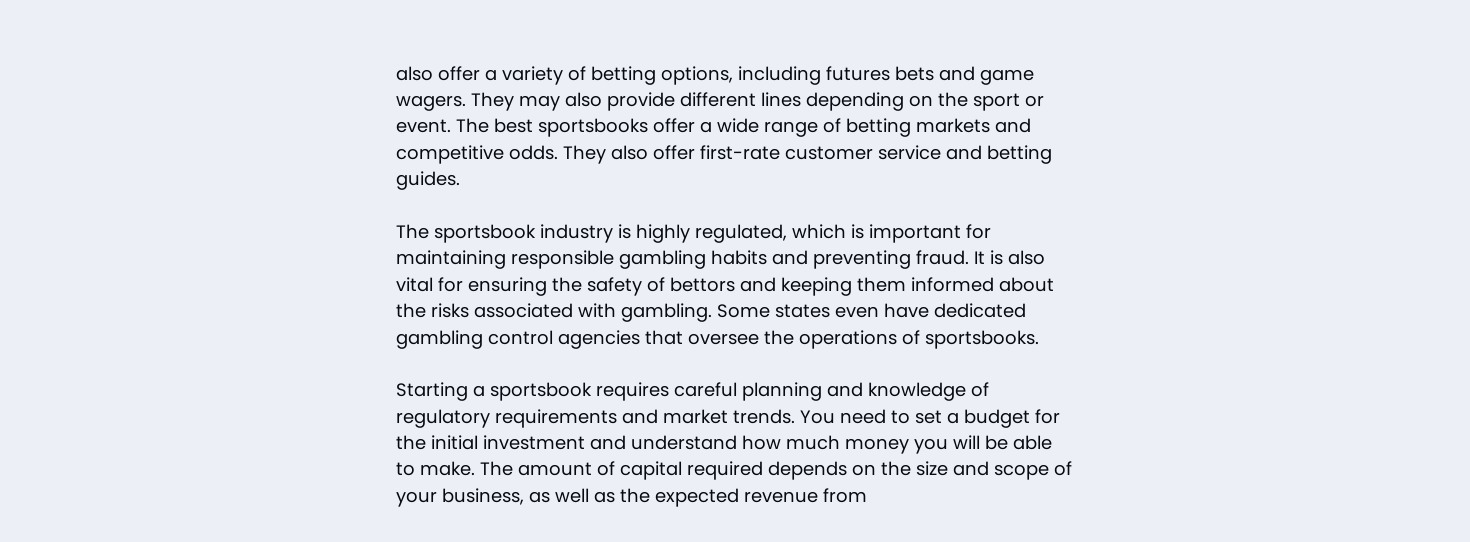also offer a variety of betting options, including futures bets and game wagers. They may also provide different lines depending on the sport or event. The best sportsbooks offer a wide range of betting markets and competitive odds. They also offer first-rate customer service and betting guides.

The sportsbook industry is highly regulated, which is important for maintaining responsible gambling habits and preventing fraud. It is also vital for ensuring the safety of bettors and keeping them informed about the risks associated with gambling. Some states even have dedicated gambling control agencies that oversee the operations of sportsbooks.

Starting a sportsbook requires careful planning and knowledge of regulatory requirements and market trends. You need to set a budget for the initial investment and understand how much money you will be able to make. The amount of capital required depends on the size and scope of your business, as well as the expected revenue from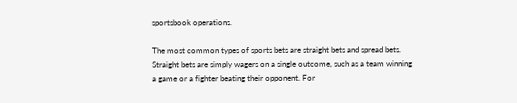sportsbook operations.

The most common types of sports bets are straight bets and spread bets. Straight bets are simply wagers on a single outcome, such as a team winning a game or a fighter beating their opponent. For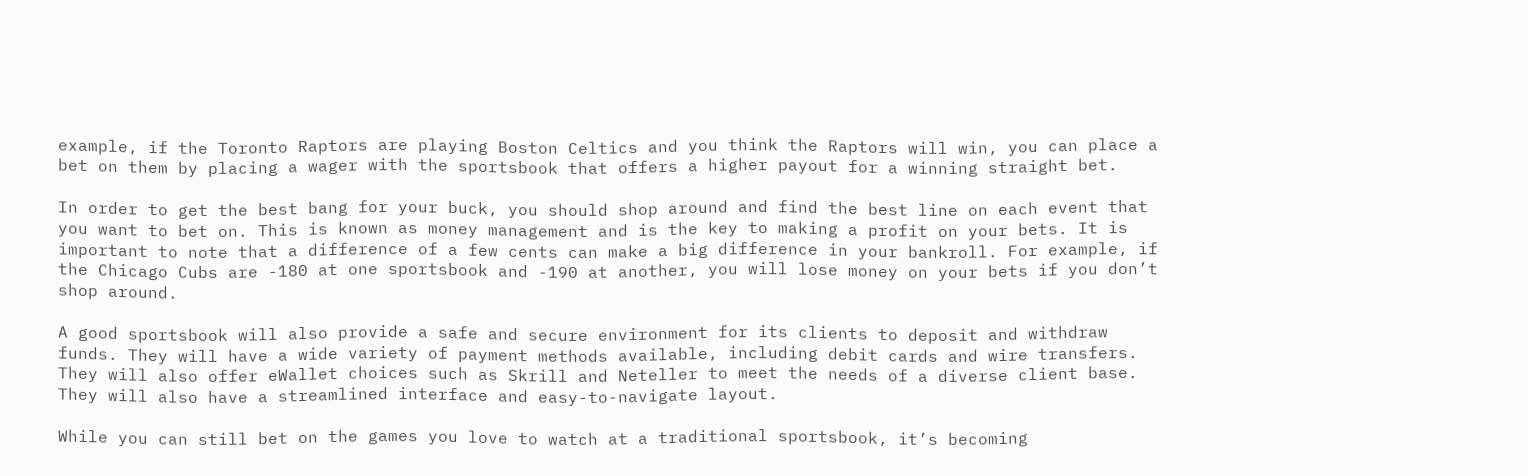example, if the Toronto Raptors are playing Boston Celtics and you think the Raptors will win, you can place a bet on them by placing a wager with the sportsbook that offers a higher payout for a winning straight bet.

In order to get the best bang for your buck, you should shop around and find the best line on each event that you want to bet on. This is known as money management and is the key to making a profit on your bets. It is important to note that a difference of a few cents can make a big difference in your bankroll. For example, if the Chicago Cubs are -180 at one sportsbook and -190 at another, you will lose money on your bets if you don’t shop around.

A good sportsbook will also provide a safe and secure environment for its clients to deposit and withdraw funds. They will have a wide variety of payment methods available, including debit cards and wire transfers. They will also offer eWallet choices such as Skrill and Neteller to meet the needs of a diverse client base. They will also have a streamlined interface and easy-to-navigate layout.

While you can still bet on the games you love to watch at a traditional sportsbook, it’s becoming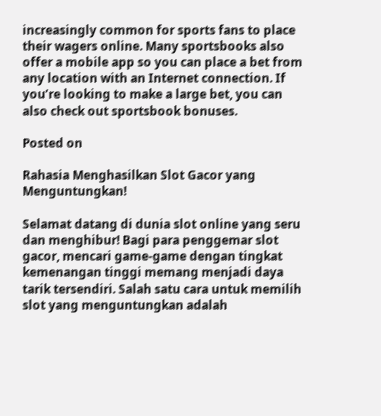increasingly common for sports fans to place their wagers online. Many sportsbooks also offer a mobile app so you can place a bet from any location with an Internet connection. If you’re looking to make a large bet, you can also check out sportsbook bonuses.

Posted on

Rahasia Menghasilkan Slot Gacor yang Menguntungkan!

Selamat datang di dunia slot online yang seru dan menghibur! Bagi para penggemar slot gacor, mencari game-game dengan tingkat kemenangan tinggi memang menjadi daya tarik tersendiri. Salah satu cara untuk memilih slot yang menguntungkan adalah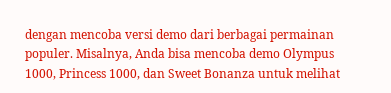dengan mencoba versi demo dari berbagai permainan populer. Misalnya, Anda bisa mencoba demo Olympus 1000, Princess 1000, dan Sweet Bonanza untuk melihat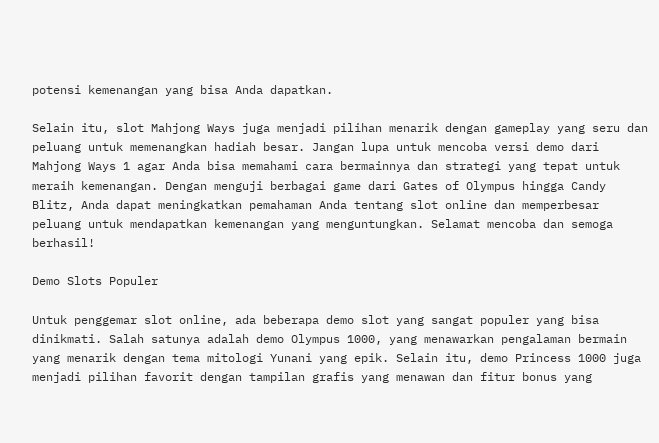potensi kemenangan yang bisa Anda dapatkan.

Selain itu, slot Mahjong Ways juga menjadi pilihan menarik dengan gameplay yang seru dan peluang untuk memenangkan hadiah besar. Jangan lupa untuk mencoba versi demo dari Mahjong Ways 1 agar Anda bisa memahami cara bermainnya dan strategi yang tepat untuk meraih kemenangan. Dengan menguji berbagai game dari Gates of Olympus hingga Candy Blitz, Anda dapat meningkatkan pemahaman Anda tentang slot online dan memperbesar peluang untuk mendapatkan kemenangan yang menguntungkan. Selamat mencoba dan semoga berhasil!

Demo Slots Populer

Untuk penggemar slot online, ada beberapa demo slot yang sangat populer yang bisa dinikmati. Salah satunya adalah demo Olympus 1000, yang menawarkan pengalaman bermain yang menarik dengan tema mitologi Yunani yang epik. Selain itu, demo Princess 1000 juga menjadi pilihan favorit dengan tampilan grafis yang menawan dan fitur bonus yang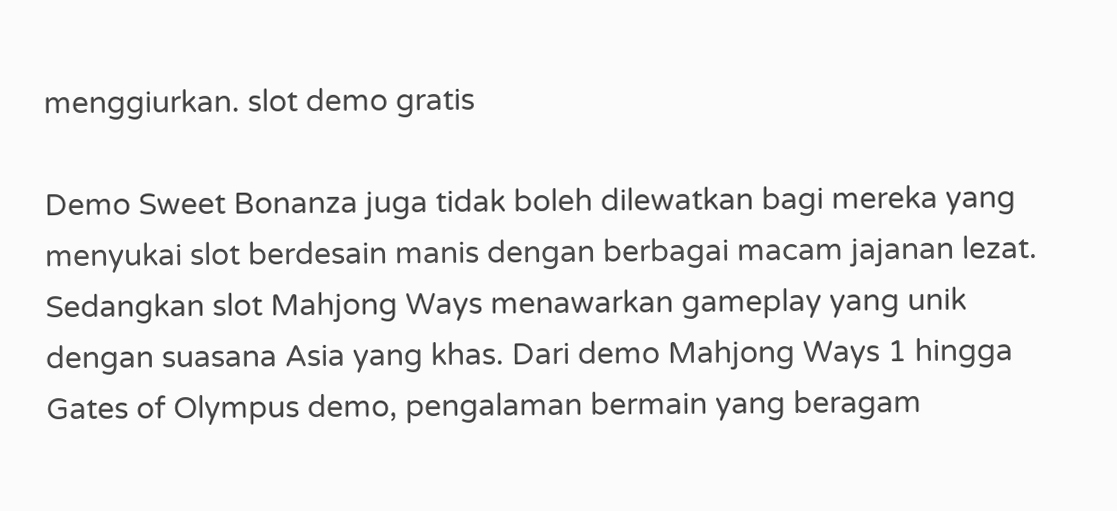menggiurkan. slot demo gratis

Demo Sweet Bonanza juga tidak boleh dilewatkan bagi mereka yang menyukai slot berdesain manis dengan berbagai macam jajanan lezat. Sedangkan slot Mahjong Ways menawarkan gameplay yang unik dengan suasana Asia yang khas. Dari demo Mahjong Ways 1 hingga Gates of Olympus demo, pengalaman bermain yang beragam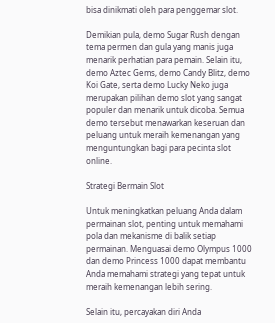bisa dinikmati oleh para penggemar slot.

Demikian pula, demo Sugar Rush dengan tema permen dan gula yang manis juga menarik perhatian para pemain. Selain itu, demo Aztec Gems, demo Candy Blitz, demo Koi Gate, serta demo Lucky Neko juga merupakan pilihan demo slot yang sangat populer dan menarik untuk dicoba. Semua demo tersebut menawarkan keseruan dan peluang untuk meraih kemenangan yang menguntungkan bagi para pecinta slot online.

Strategi Bermain Slot

Untuk meningkatkan peluang Anda dalam permainan slot, penting untuk memahami pola dan mekanisme di balik setiap permainan. Menguasai demo Olympus 1000 dan demo Princess 1000 dapat membantu Anda memahami strategi yang tepat untuk meraih kemenangan lebih sering.

Selain itu, percayakan diri Anda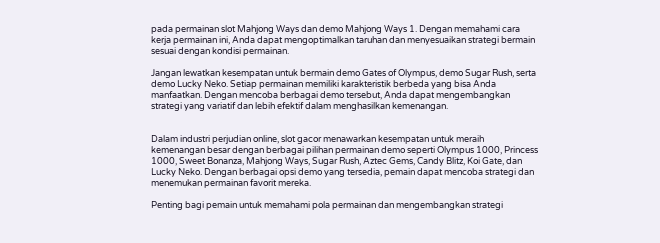pada permainan slot Mahjong Ways dan demo Mahjong Ways 1. Dengan memahami cara kerja permainan ini, Anda dapat mengoptimalkan taruhan dan menyesuaikan strategi bermain sesuai dengan kondisi permainan.

Jangan lewatkan kesempatan untuk bermain demo Gates of Olympus, demo Sugar Rush, serta demo Lucky Neko. Setiap permainan memiliki karakteristik berbeda yang bisa Anda manfaatkan. Dengan mencoba berbagai demo tersebut, Anda dapat mengembangkan strategi yang variatif dan lebih efektif dalam menghasilkan kemenangan.


Dalam industri perjudian online, slot gacor menawarkan kesempatan untuk meraih kemenangan besar dengan berbagai pilihan permainan demo seperti Olympus 1000, Princess 1000, Sweet Bonanza, Mahjong Ways, Sugar Rush, Aztec Gems, Candy Blitz, Koi Gate, dan Lucky Neko. Dengan berbagai opsi demo yang tersedia, pemain dapat mencoba strategi dan menemukan permainan favorit mereka.

Penting bagi pemain untuk memahami pola permainan dan mengembangkan strategi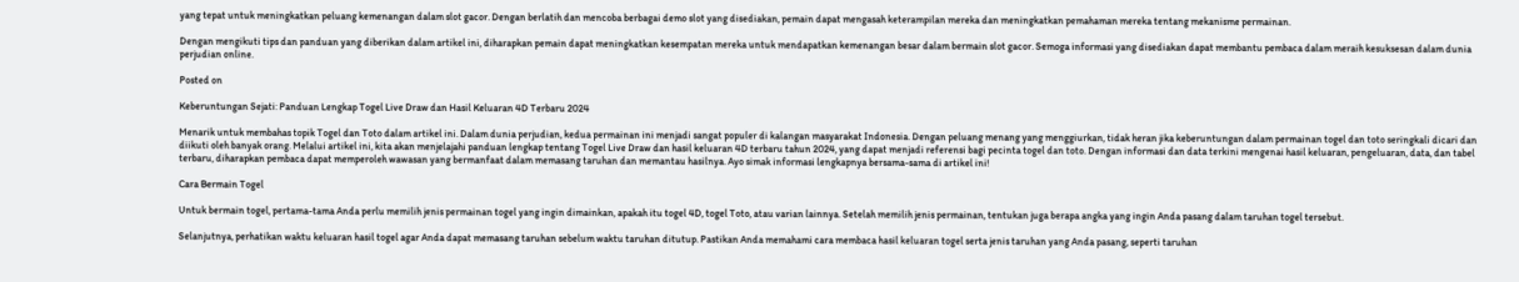yang tepat untuk meningkatkan peluang kemenangan dalam slot gacor. Dengan berlatih dan mencoba berbagai demo slot yang disediakan, pemain dapat mengasah keterampilan mereka dan meningkatkan pemahaman mereka tentang mekanisme permainan.

Dengan mengikuti tips dan panduan yang diberikan dalam artikel ini, diharapkan pemain dapat meningkatkan kesempatan mereka untuk mendapatkan kemenangan besar dalam bermain slot gacor. Semoga informasi yang disediakan dapat membantu pembaca dalam meraih kesuksesan dalam dunia perjudian online.

Posted on

Keberuntungan Sejati: Panduan Lengkap Togel Live Draw dan Hasil Keluaran 4D Terbaru 2024

Menarik untuk membahas topik Togel dan Toto dalam artikel ini. Dalam dunia perjudian, kedua permainan ini menjadi sangat populer di kalangan masyarakat Indonesia. Dengan peluang menang yang menggiurkan, tidak heran jika keberuntungan dalam permainan togel dan toto seringkali dicari dan diikuti oleh banyak orang. Melalui artikel ini, kita akan menjelajahi panduan lengkap tentang Togel Live Draw dan hasil keluaran 4D terbaru tahun 2024, yang dapat menjadi referensi bagi pecinta togel dan toto. Dengan informasi dan data terkini mengenai hasil keluaran, pengeluaran, data, dan tabel terbaru, diharapkan pembaca dapat memperoleh wawasan yang bermanfaat dalam memasang taruhan dan memantau hasilnya. Ayo simak informasi lengkapnya bersama-sama di artikel ini!

Cara Bermain Togel

Untuk bermain togel, pertama-tama Anda perlu memilih jenis permainan togel yang ingin dimainkan, apakah itu togel 4D, togel Toto, atau varian lainnya. Setelah memilih jenis permainan, tentukan juga berapa angka yang ingin Anda pasang dalam taruhan togel tersebut.

Selanjutnya, perhatikan waktu keluaran hasil togel agar Anda dapat memasang taruhan sebelum waktu taruhan ditutup. Pastikan Anda memahami cara membaca hasil keluaran togel serta jenis taruhan yang Anda pasang, seperti taruhan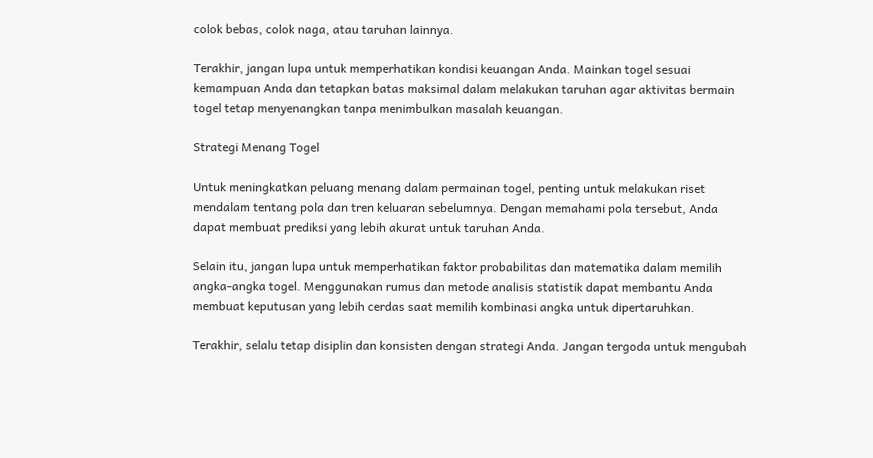colok bebas, colok naga, atau taruhan lainnya.

Terakhir, jangan lupa untuk memperhatikan kondisi keuangan Anda. Mainkan togel sesuai kemampuan Anda dan tetapkan batas maksimal dalam melakukan taruhan agar aktivitas bermain togel tetap menyenangkan tanpa menimbulkan masalah keuangan.

Strategi Menang Togel

Untuk meningkatkan peluang menang dalam permainan togel, penting untuk melakukan riset mendalam tentang pola dan tren keluaran sebelumnya. Dengan memahami pola tersebut, Anda dapat membuat prediksi yang lebih akurat untuk taruhan Anda.

Selain itu, jangan lupa untuk memperhatikan faktor probabilitas dan matematika dalam memilih angka-angka togel. Menggunakan rumus dan metode analisis statistik dapat membantu Anda membuat keputusan yang lebih cerdas saat memilih kombinasi angka untuk dipertaruhkan.

Terakhir, selalu tetap disiplin dan konsisten dengan strategi Anda. Jangan tergoda untuk mengubah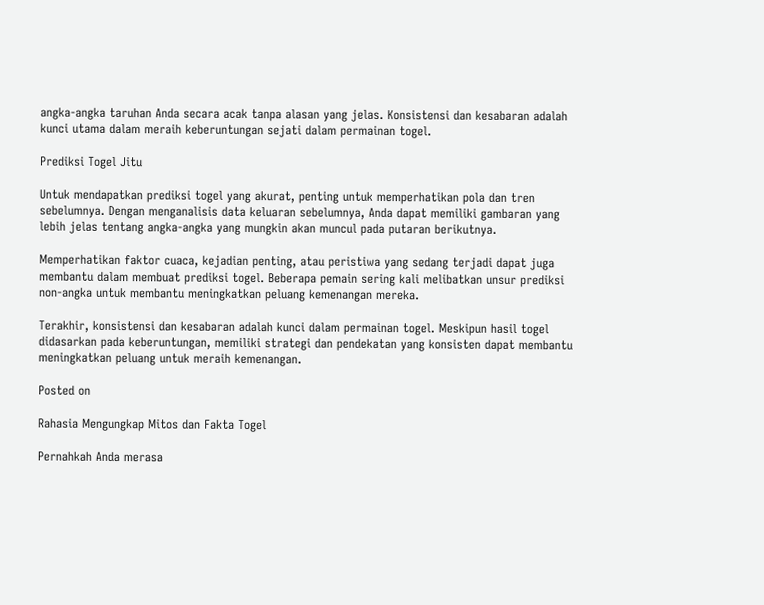angka-angka taruhan Anda secara acak tanpa alasan yang jelas. Konsistensi dan kesabaran adalah kunci utama dalam meraih keberuntungan sejati dalam permainan togel.

Prediksi Togel Jitu

Untuk mendapatkan prediksi togel yang akurat, penting untuk memperhatikan pola dan tren sebelumnya. Dengan menganalisis data keluaran sebelumnya, Anda dapat memiliki gambaran yang lebih jelas tentang angka-angka yang mungkin akan muncul pada putaran berikutnya.

Memperhatikan faktor cuaca, kejadian penting, atau peristiwa yang sedang terjadi dapat juga membantu dalam membuat prediksi togel. Beberapa pemain sering kali melibatkan unsur prediksi non-angka untuk membantu meningkatkan peluang kemenangan mereka.

Terakhir, konsistensi dan kesabaran adalah kunci dalam permainan togel. Meskipun hasil togel didasarkan pada keberuntungan, memiliki strategi dan pendekatan yang konsisten dapat membantu meningkatkan peluang untuk meraih kemenangan.

Posted on

Rahasia Mengungkap Mitos dan Fakta Togel

Pernahkah Anda merasa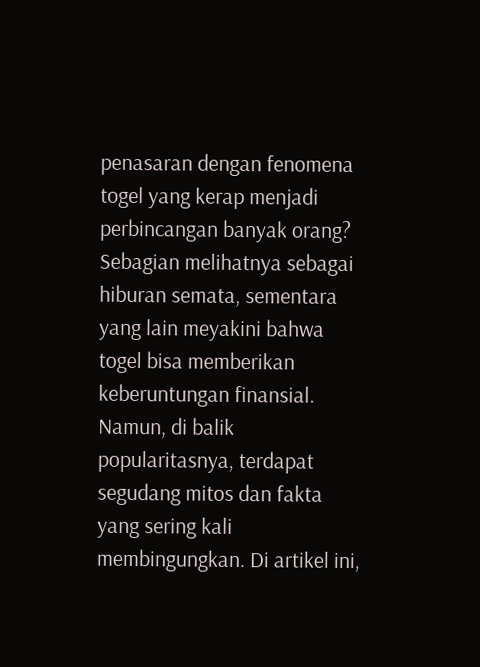penasaran dengan fenomena togel yang kerap menjadi perbincangan banyak orang? Sebagian melihatnya sebagai hiburan semata, sementara yang lain meyakini bahwa togel bisa memberikan keberuntungan finansial. Namun, di balik popularitasnya, terdapat segudang mitos dan fakta yang sering kali membingungkan. Di artikel ini,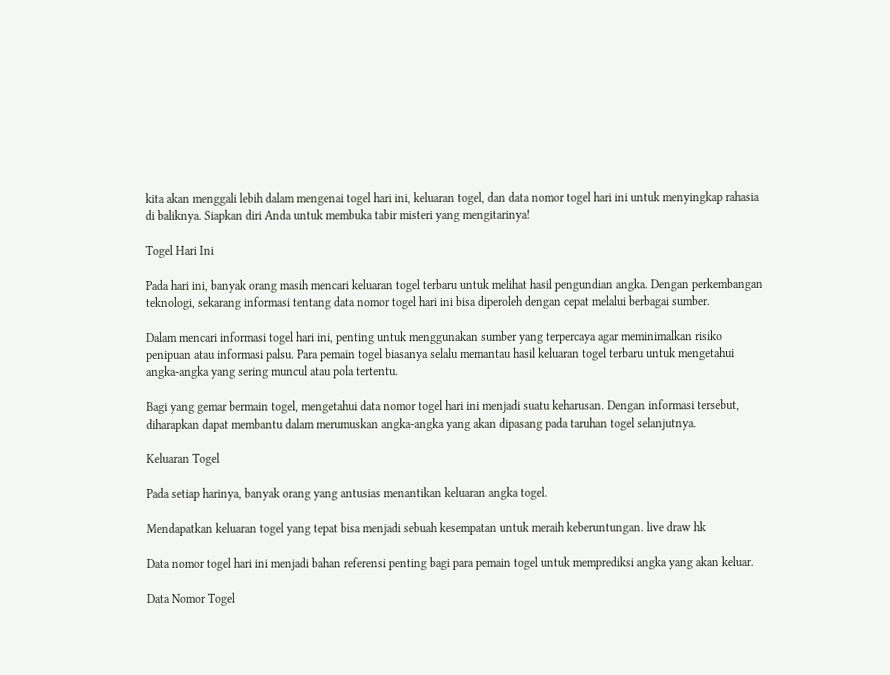kita akan menggali lebih dalam mengenai togel hari ini, keluaran togel, dan data nomor togel hari ini untuk menyingkap rahasia di baliknya. Siapkan diri Anda untuk membuka tabir misteri yang mengitarinya!

Togel Hari Ini

Pada hari ini, banyak orang masih mencari keluaran togel terbaru untuk melihat hasil pengundian angka. Dengan perkembangan teknologi, sekarang informasi tentang data nomor togel hari ini bisa diperoleh dengan cepat melalui berbagai sumber.

Dalam mencari informasi togel hari ini, penting untuk menggunakan sumber yang terpercaya agar meminimalkan risiko penipuan atau informasi palsu. Para pemain togel biasanya selalu memantau hasil keluaran togel terbaru untuk mengetahui angka-angka yang sering muncul atau pola tertentu.

Bagi yang gemar bermain togel, mengetahui data nomor togel hari ini menjadi suatu keharusan. Dengan informasi tersebut, diharapkan dapat membantu dalam merumuskan angka-angka yang akan dipasang pada taruhan togel selanjutnya.

Keluaran Togel

Pada setiap harinya, banyak orang yang antusias menantikan keluaran angka togel.

Mendapatkan keluaran togel yang tepat bisa menjadi sebuah kesempatan untuk meraih keberuntungan. live draw hk

Data nomor togel hari ini menjadi bahan referensi penting bagi para pemain togel untuk memprediksi angka yang akan keluar.

Data Nomor Togel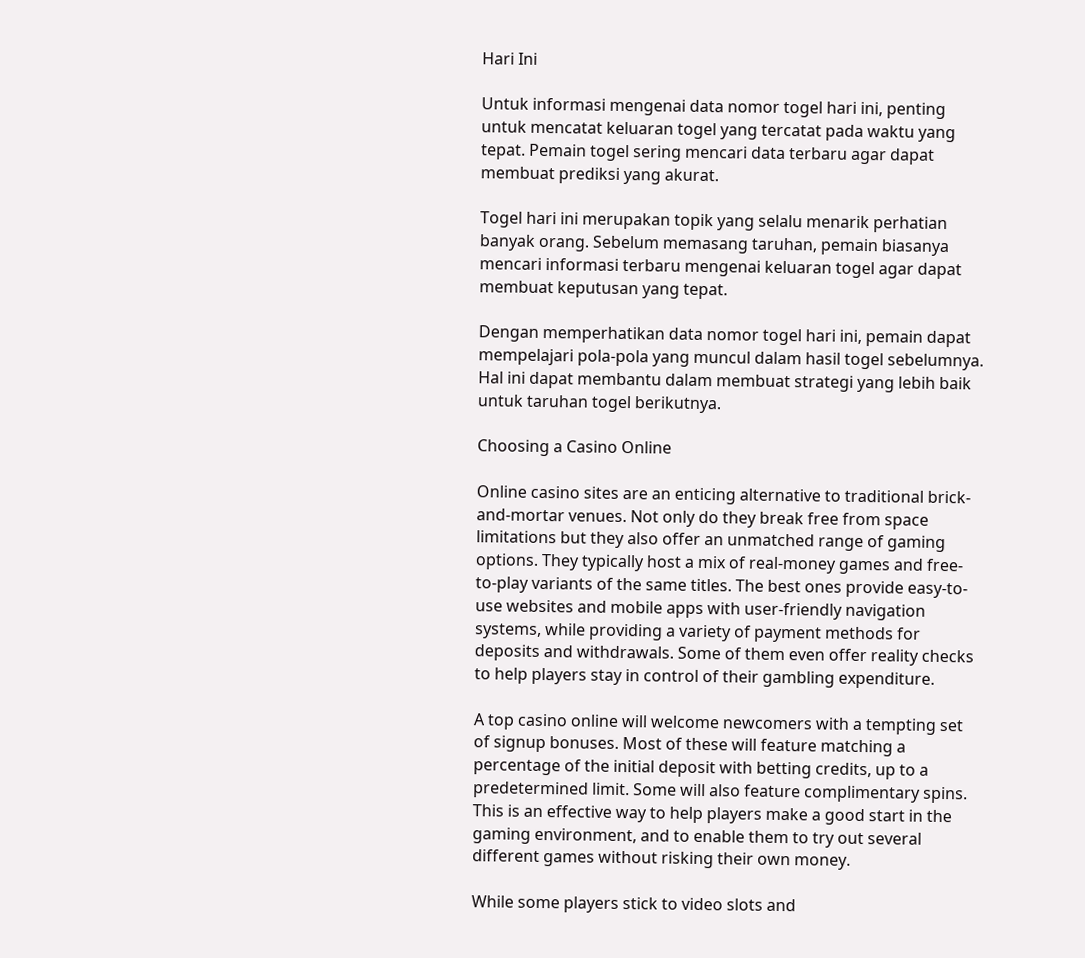Hari Ini

Untuk informasi mengenai data nomor togel hari ini, penting untuk mencatat keluaran togel yang tercatat pada waktu yang tepat. Pemain togel sering mencari data terbaru agar dapat membuat prediksi yang akurat.

Togel hari ini merupakan topik yang selalu menarik perhatian banyak orang. Sebelum memasang taruhan, pemain biasanya mencari informasi terbaru mengenai keluaran togel agar dapat membuat keputusan yang tepat.

Dengan memperhatikan data nomor togel hari ini, pemain dapat mempelajari pola-pola yang muncul dalam hasil togel sebelumnya. Hal ini dapat membantu dalam membuat strategi yang lebih baik untuk taruhan togel berikutnya.

Choosing a Casino Online

Online casino sites are an enticing alternative to traditional brick-and-mortar venues. Not only do they break free from space limitations but they also offer an unmatched range of gaming options. They typically host a mix of real-money games and free-to-play variants of the same titles. The best ones provide easy-to-use websites and mobile apps with user-friendly navigation systems, while providing a variety of payment methods for deposits and withdrawals. Some of them even offer reality checks to help players stay in control of their gambling expenditure.

A top casino online will welcome newcomers with a tempting set of signup bonuses. Most of these will feature matching a percentage of the initial deposit with betting credits, up to a predetermined limit. Some will also feature complimentary spins. This is an effective way to help players make a good start in the gaming environment, and to enable them to try out several different games without risking their own money.

While some players stick to video slots and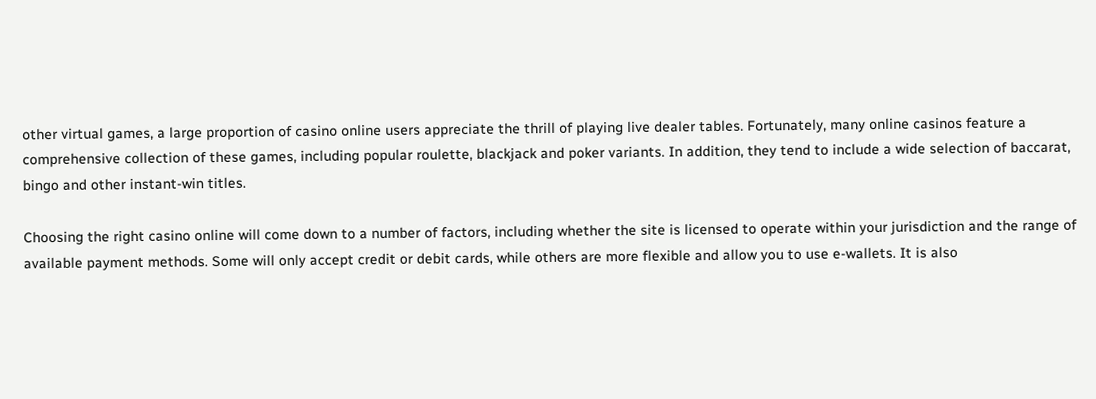other virtual games, a large proportion of casino online users appreciate the thrill of playing live dealer tables. Fortunately, many online casinos feature a comprehensive collection of these games, including popular roulette, blackjack and poker variants. In addition, they tend to include a wide selection of baccarat, bingo and other instant-win titles.

Choosing the right casino online will come down to a number of factors, including whether the site is licensed to operate within your jurisdiction and the range of available payment methods. Some will only accept credit or debit cards, while others are more flexible and allow you to use e-wallets. It is also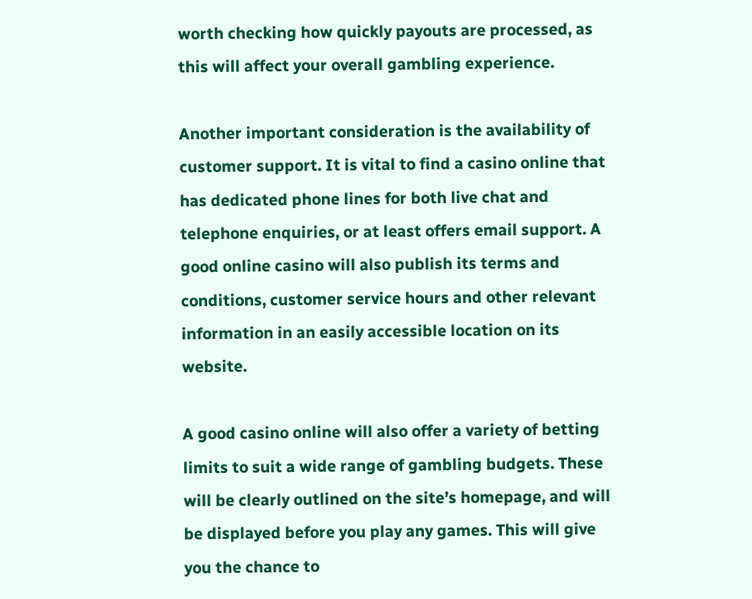worth checking how quickly payouts are processed, as this will affect your overall gambling experience.

Another important consideration is the availability of customer support. It is vital to find a casino online that has dedicated phone lines for both live chat and telephone enquiries, or at least offers email support. A good online casino will also publish its terms and conditions, customer service hours and other relevant information in an easily accessible location on its website.

A good casino online will also offer a variety of betting limits to suit a wide range of gambling budgets. These will be clearly outlined on the site’s homepage, and will be displayed before you play any games. This will give you the chance to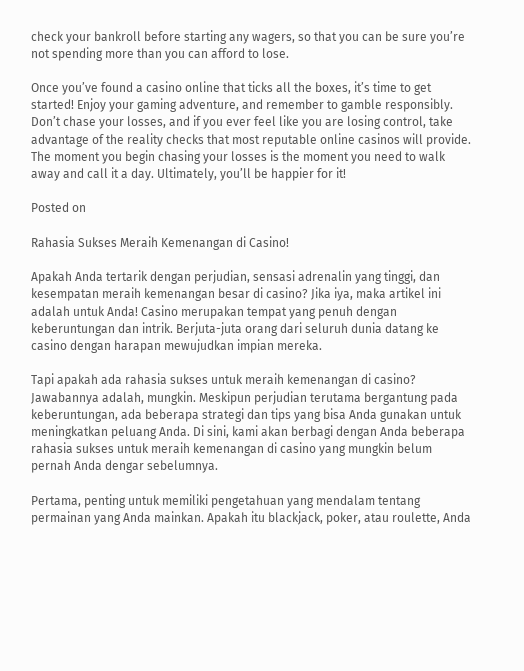check your bankroll before starting any wagers, so that you can be sure you’re not spending more than you can afford to lose.

Once you’ve found a casino online that ticks all the boxes, it’s time to get started! Enjoy your gaming adventure, and remember to gamble responsibly. Don’t chase your losses, and if you ever feel like you are losing control, take advantage of the reality checks that most reputable online casinos will provide. The moment you begin chasing your losses is the moment you need to walk away and call it a day. Ultimately, you’ll be happier for it!

Posted on

Rahasia Sukses Meraih Kemenangan di Casino!

Apakah Anda tertarik dengan perjudian, sensasi adrenalin yang tinggi, dan kesempatan meraih kemenangan besar di casino? Jika iya, maka artikel ini adalah untuk Anda! Casino merupakan tempat yang penuh dengan keberuntungan dan intrik. Berjuta-juta orang dari seluruh dunia datang ke casino dengan harapan mewujudkan impian mereka.

Tapi apakah ada rahasia sukses untuk meraih kemenangan di casino? Jawabannya adalah, mungkin. Meskipun perjudian terutama bergantung pada keberuntungan, ada beberapa strategi dan tips yang bisa Anda gunakan untuk meningkatkan peluang Anda. Di sini, kami akan berbagi dengan Anda beberapa rahasia sukses untuk meraih kemenangan di casino yang mungkin belum pernah Anda dengar sebelumnya.

Pertama, penting untuk memiliki pengetahuan yang mendalam tentang permainan yang Anda mainkan. Apakah itu blackjack, poker, atau roulette, Anda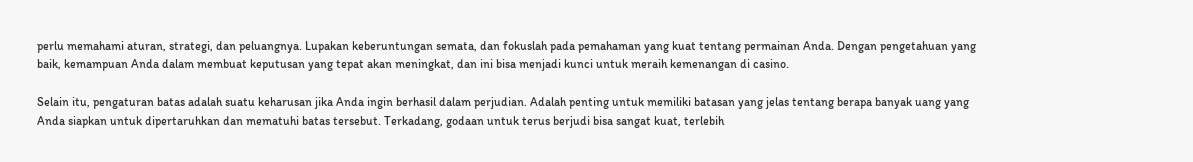perlu memahami aturan, strategi, dan peluangnya. Lupakan keberuntungan semata, dan fokuslah pada pemahaman yang kuat tentang permainan Anda. Dengan pengetahuan yang baik, kemampuan Anda dalam membuat keputusan yang tepat akan meningkat, dan ini bisa menjadi kunci untuk meraih kemenangan di casino.

Selain itu, pengaturan batas adalah suatu keharusan jika Anda ingin berhasil dalam perjudian. Adalah penting untuk memiliki batasan yang jelas tentang berapa banyak uang yang Anda siapkan untuk dipertaruhkan dan mematuhi batas tersebut. Terkadang, godaan untuk terus berjudi bisa sangat kuat, terlebih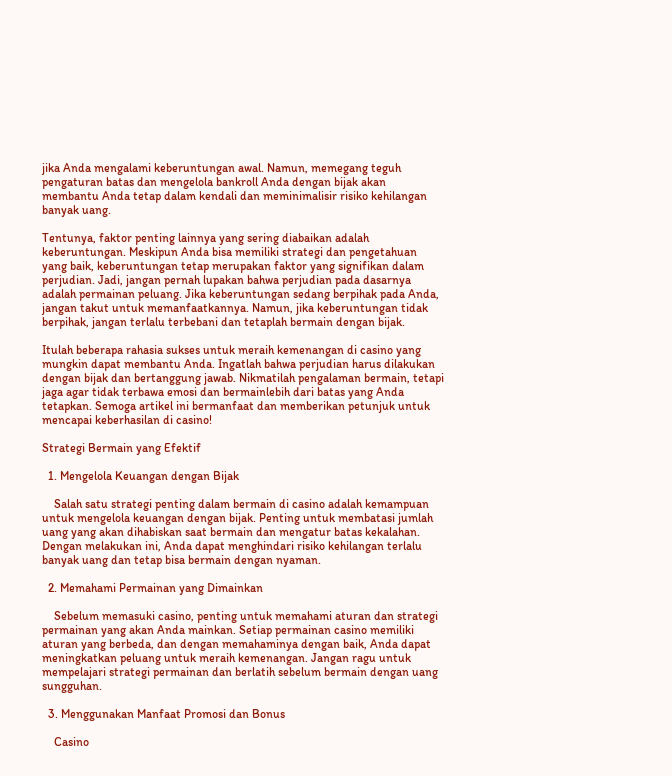jika Anda mengalami keberuntungan awal. Namun, memegang teguh pengaturan batas dan mengelola bankroll Anda dengan bijak akan membantu Anda tetap dalam kendali dan meminimalisir risiko kehilangan banyak uang.

Tentunya, faktor penting lainnya yang sering diabaikan adalah keberuntungan. Meskipun Anda bisa memiliki strategi dan pengetahuan yang baik, keberuntungan tetap merupakan faktor yang signifikan dalam perjudian. Jadi, jangan pernah lupakan bahwa perjudian pada dasarnya adalah permainan peluang. Jika keberuntungan sedang berpihak pada Anda, jangan takut untuk memanfaatkannya. Namun, jika keberuntungan tidak berpihak, jangan terlalu terbebani dan tetaplah bermain dengan bijak.

Itulah beberapa rahasia sukses untuk meraih kemenangan di casino yang mungkin dapat membantu Anda. Ingatlah bahwa perjudian harus dilakukan dengan bijak dan bertanggung jawab. Nikmatilah pengalaman bermain, tetapi jaga agar tidak terbawa emosi dan bermainlebih dari batas yang Anda tetapkan. Semoga artikel ini bermanfaat dan memberikan petunjuk untuk mencapai keberhasilan di casino!

Strategi Bermain yang Efektif

  1. Mengelola Keuangan dengan Bijak

    Salah satu strategi penting dalam bermain di casino adalah kemampuan untuk mengelola keuangan dengan bijak. Penting untuk membatasi jumlah uang yang akan dihabiskan saat bermain dan mengatur batas kekalahan. Dengan melakukan ini, Anda dapat menghindari risiko kehilangan terlalu banyak uang dan tetap bisa bermain dengan nyaman.

  2. Memahami Permainan yang Dimainkan

    Sebelum memasuki casino, penting untuk memahami aturan dan strategi permainan yang akan Anda mainkan. Setiap permainan casino memiliki aturan yang berbeda, dan dengan memahaminya dengan baik, Anda dapat meningkatkan peluang untuk meraih kemenangan. Jangan ragu untuk mempelajari strategi permainan dan berlatih sebelum bermain dengan uang sungguhan.

  3. Menggunakan Manfaat Promosi dan Bonus

    Casino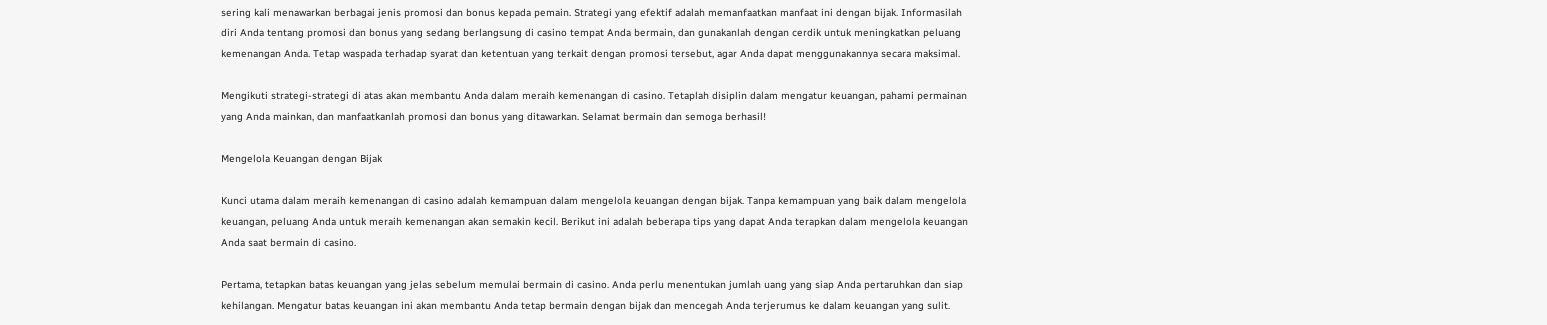sering kali menawarkan berbagai jenis promosi dan bonus kepada pemain. Strategi yang efektif adalah memanfaatkan manfaat ini dengan bijak. Informasilah diri Anda tentang promosi dan bonus yang sedang berlangsung di casino tempat Anda bermain, dan gunakanlah dengan cerdik untuk meningkatkan peluang kemenangan Anda. Tetap waspada terhadap syarat dan ketentuan yang terkait dengan promosi tersebut, agar Anda dapat menggunakannya secara maksimal.

Mengikuti strategi-strategi di atas akan membantu Anda dalam meraih kemenangan di casino. Tetaplah disiplin dalam mengatur keuangan, pahami permainan yang Anda mainkan, dan manfaatkanlah promosi dan bonus yang ditawarkan. Selamat bermain dan semoga berhasil!

Mengelola Keuangan dengan Bijak

Kunci utama dalam meraih kemenangan di casino adalah kemampuan dalam mengelola keuangan dengan bijak. Tanpa kemampuan yang baik dalam mengelola keuangan, peluang Anda untuk meraih kemenangan akan semakin kecil. Berikut ini adalah beberapa tips yang dapat Anda terapkan dalam mengelola keuangan Anda saat bermain di casino.

Pertama, tetapkan batas keuangan yang jelas sebelum memulai bermain di casino. Anda perlu menentukan jumlah uang yang siap Anda pertaruhkan dan siap kehilangan. Mengatur batas keuangan ini akan membantu Anda tetap bermain dengan bijak dan mencegah Anda terjerumus ke dalam keuangan yang sulit.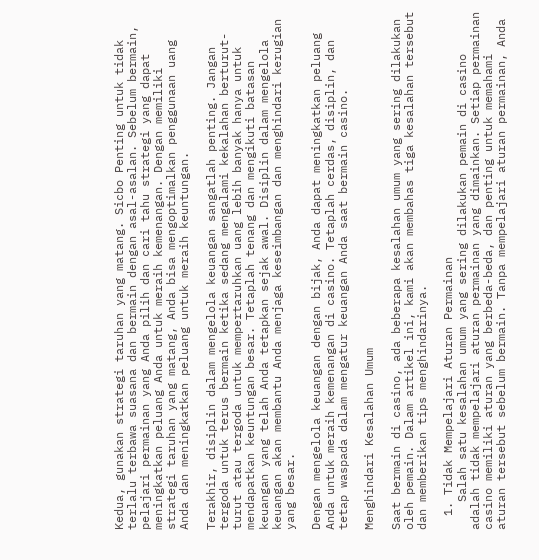Kedua, gunakan strategi taruhan yang matang. Sicbo Penting untuk tidak terlalu terbawa suasana dan bermain dengan asal-asalan. Sebelum bermain, pelajari permainan yang Anda pilih dan cari tahu strategi yang dapat meningkatkan peluang Anda untuk meraih kemenangan. Dengan memiliki strategi taruhan yang matang, Anda bisa mengoptimalkan penggunaan uang Anda dan meningkatkan peluang untuk meraih keuntungan.

Terakhir, disiplin dalam mengelola keuangan sangatlah penting. Jangan tergoda untuk terus bermain ketika sedang mengalami kekalahan berturut-turut atau tergoda untuk mempertaruhkan uang lebih banyak hanya untuk mendapatkan keuntungan besar. Tetaplah tenang dan mengikuti batasan keuangan yang telah Anda tetapkan sejak awal. Disiplin dalam mengelola keuangan akan membantu Anda menjaga keseimbangan dan menghindari kerugian yang besar.

Dengan mengelola keuangan dengan bijak, Anda dapat meningkatkan peluang Anda untuk meraih kemenangan di casino. Tetaplah cerdas, disiplin, dan tetap waspada dalam mengatur keuangan Anda saat bermain casino.

Menghindari Kesalahan Umum

Saat bermain di casino, ada beberapa kesalahan umum yang sering dilakukan oleh pemain. Dalam artikel ini, kami akan membahas tiga kesalahan tersebut dan memberikan tips menghindarinya.

  1. Tidak Mempelajari Aturan Permainan
    Salah satu kesalahan umum yang sering dilakukan pemain di casino adalah tidak mempelajari aturan permainan yang dimainkan. Setiap permainan casino memiliki aturan yang berbeda-beda, dan penting untuk memahami aturan tersebut sebelum bermain. Tanpa mempelajari aturan permainan, Anda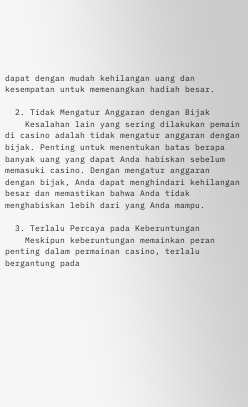dapat dengan mudah kehilangan uang dan kesempatan untuk memenangkan hadiah besar.

  2. Tidak Mengatur Anggaran dengan Bijak
    Kesalahan lain yang sering dilakukan pemain di casino adalah tidak mengatur anggaran dengan bijak. Penting untuk menentukan batas berapa banyak uang yang dapat Anda habiskan sebelum memasuki casino. Dengan mengatur anggaran dengan bijak, Anda dapat menghindari kehilangan besar dan memastikan bahwa Anda tidak menghabiskan lebih dari yang Anda mampu.

  3. Terlalu Percaya pada Keberuntungan
    Meskipun keberuntungan memainkan peran penting dalam permainan casino, terlalu bergantung pada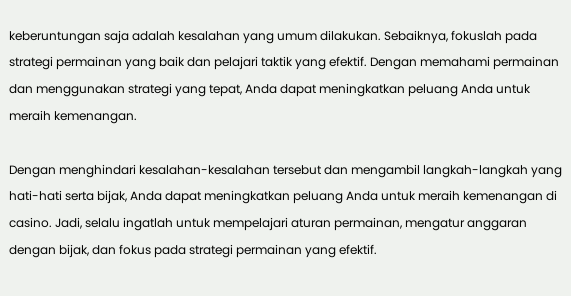keberuntungan saja adalah kesalahan yang umum dilakukan. Sebaiknya, fokuslah pada strategi permainan yang baik dan pelajari taktik yang efektif. Dengan memahami permainan dan menggunakan strategi yang tepat, Anda dapat meningkatkan peluang Anda untuk meraih kemenangan.

Dengan menghindari kesalahan-kesalahan tersebut dan mengambil langkah-langkah yang hati-hati serta bijak, Anda dapat meningkatkan peluang Anda untuk meraih kemenangan di casino. Jadi, selalu ingatlah untuk mempelajari aturan permainan, mengatur anggaran dengan bijak, dan fokus pada strategi permainan yang efektif.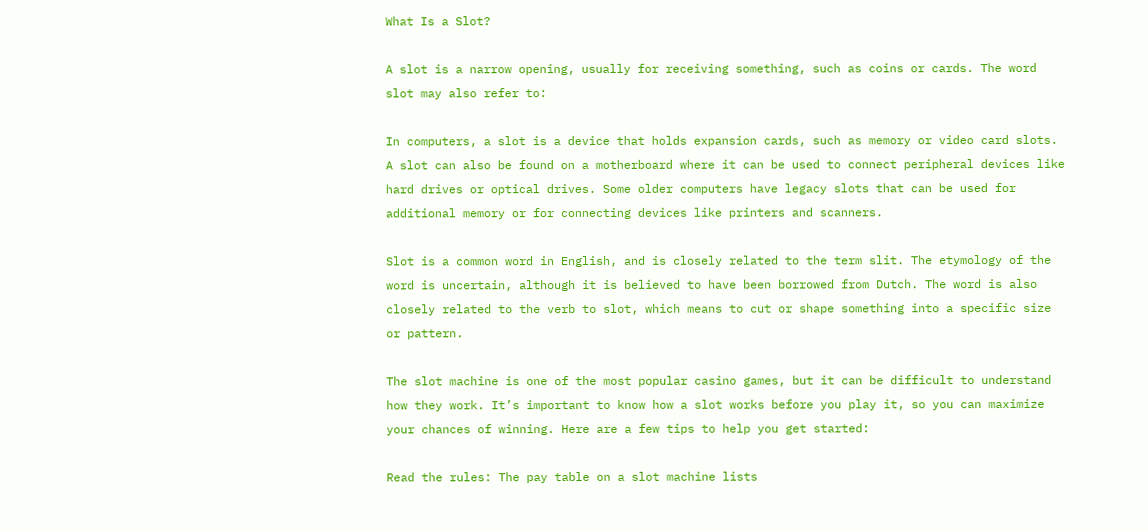What Is a Slot?

A slot is a narrow opening, usually for receiving something, such as coins or cards. The word slot may also refer to:

In computers, a slot is a device that holds expansion cards, such as memory or video card slots. A slot can also be found on a motherboard where it can be used to connect peripheral devices like hard drives or optical drives. Some older computers have legacy slots that can be used for additional memory or for connecting devices like printers and scanners.

Slot is a common word in English, and is closely related to the term slit. The etymology of the word is uncertain, although it is believed to have been borrowed from Dutch. The word is also closely related to the verb to slot, which means to cut or shape something into a specific size or pattern.

The slot machine is one of the most popular casino games, but it can be difficult to understand how they work. It’s important to know how a slot works before you play it, so you can maximize your chances of winning. Here are a few tips to help you get started:

Read the rules: The pay table on a slot machine lists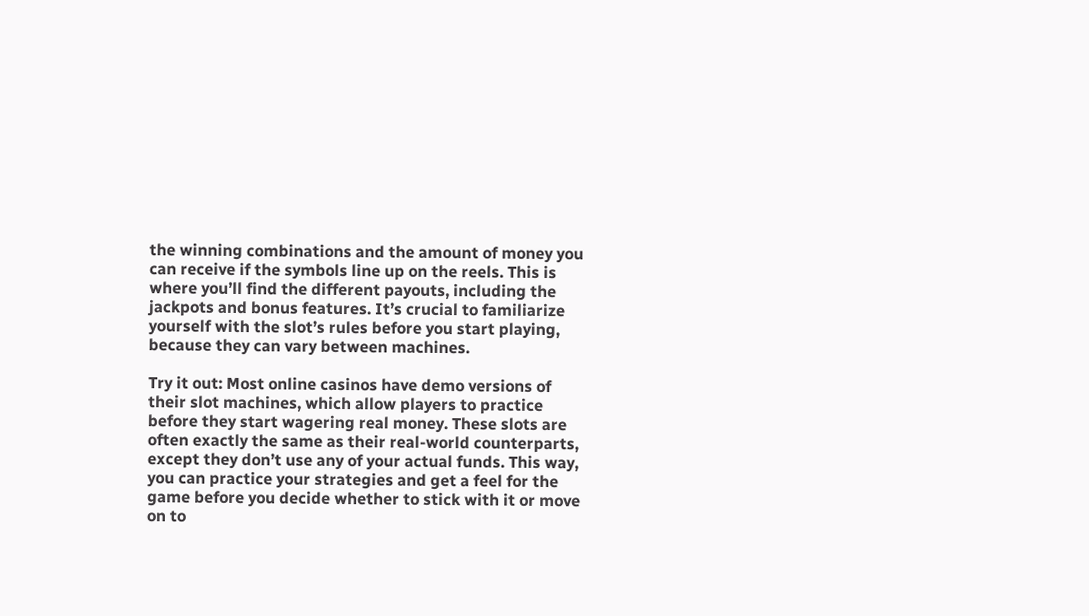the winning combinations and the amount of money you can receive if the symbols line up on the reels. This is where you’ll find the different payouts, including the jackpots and bonus features. It’s crucial to familiarize yourself with the slot’s rules before you start playing, because they can vary between machines.

Try it out: Most online casinos have demo versions of their slot machines, which allow players to practice before they start wagering real money. These slots are often exactly the same as their real-world counterparts, except they don’t use any of your actual funds. This way, you can practice your strategies and get a feel for the game before you decide whether to stick with it or move on to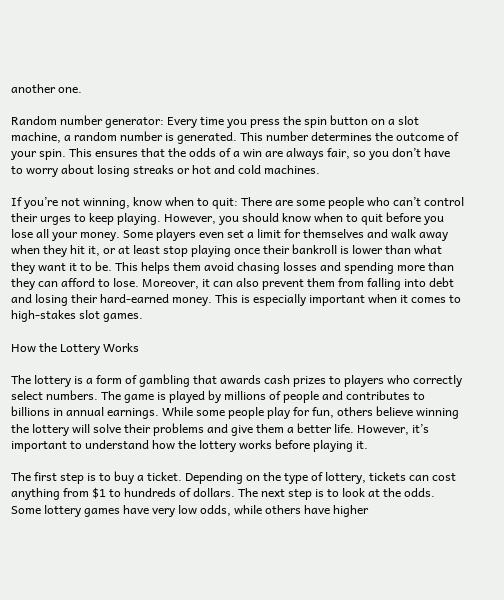another one.

Random number generator: Every time you press the spin button on a slot machine, a random number is generated. This number determines the outcome of your spin. This ensures that the odds of a win are always fair, so you don’t have to worry about losing streaks or hot and cold machines.

If you’re not winning, know when to quit: There are some people who can’t control their urges to keep playing. However, you should know when to quit before you lose all your money. Some players even set a limit for themselves and walk away when they hit it, or at least stop playing once their bankroll is lower than what they want it to be. This helps them avoid chasing losses and spending more than they can afford to lose. Moreover, it can also prevent them from falling into debt and losing their hard-earned money. This is especially important when it comes to high-stakes slot games.

How the Lottery Works

The lottery is a form of gambling that awards cash prizes to players who correctly select numbers. The game is played by millions of people and contributes to billions in annual earnings. While some people play for fun, others believe winning the lottery will solve their problems and give them a better life. However, it’s important to understand how the lottery works before playing it.

The first step is to buy a ticket. Depending on the type of lottery, tickets can cost anything from $1 to hundreds of dollars. The next step is to look at the odds. Some lottery games have very low odds, while others have higher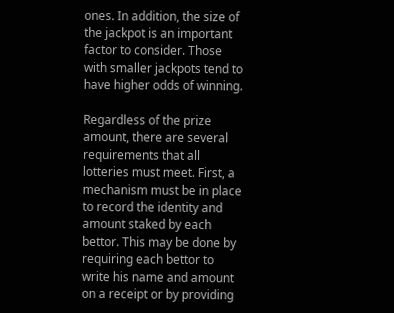ones. In addition, the size of the jackpot is an important factor to consider. Those with smaller jackpots tend to have higher odds of winning.

Regardless of the prize amount, there are several requirements that all lotteries must meet. First, a mechanism must be in place to record the identity and amount staked by each bettor. This may be done by requiring each bettor to write his name and amount on a receipt or by providing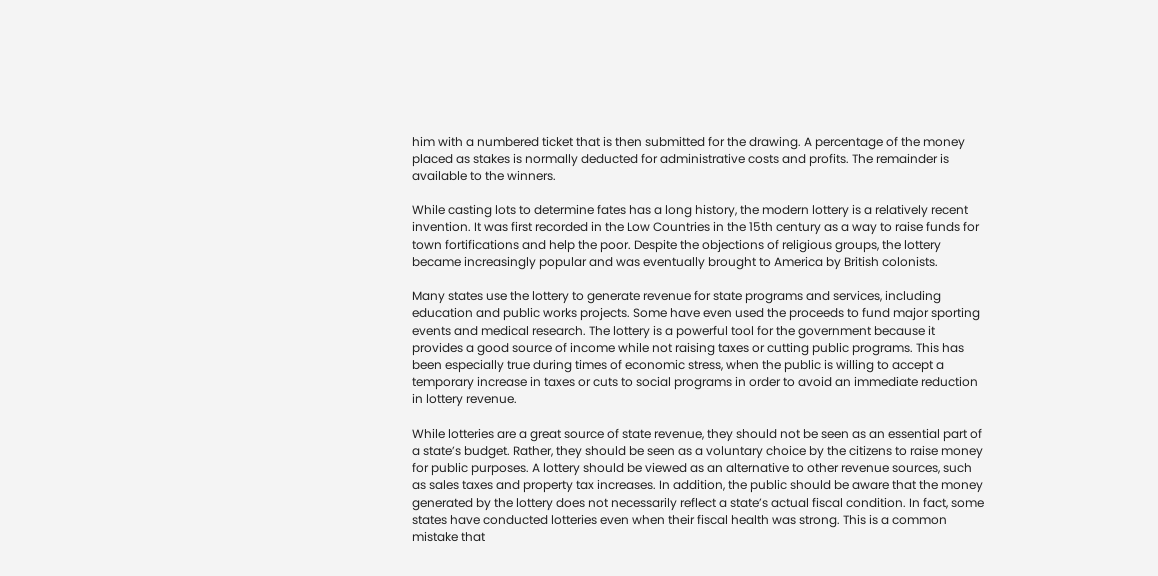him with a numbered ticket that is then submitted for the drawing. A percentage of the money placed as stakes is normally deducted for administrative costs and profits. The remainder is available to the winners.

While casting lots to determine fates has a long history, the modern lottery is a relatively recent invention. It was first recorded in the Low Countries in the 15th century as a way to raise funds for town fortifications and help the poor. Despite the objections of religious groups, the lottery became increasingly popular and was eventually brought to America by British colonists.

Many states use the lottery to generate revenue for state programs and services, including education and public works projects. Some have even used the proceeds to fund major sporting events and medical research. The lottery is a powerful tool for the government because it provides a good source of income while not raising taxes or cutting public programs. This has been especially true during times of economic stress, when the public is willing to accept a temporary increase in taxes or cuts to social programs in order to avoid an immediate reduction in lottery revenue.

While lotteries are a great source of state revenue, they should not be seen as an essential part of a state’s budget. Rather, they should be seen as a voluntary choice by the citizens to raise money for public purposes. A lottery should be viewed as an alternative to other revenue sources, such as sales taxes and property tax increases. In addition, the public should be aware that the money generated by the lottery does not necessarily reflect a state’s actual fiscal condition. In fact, some states have conducted lotteries even when their fiscal health was strong. This is a common mistake that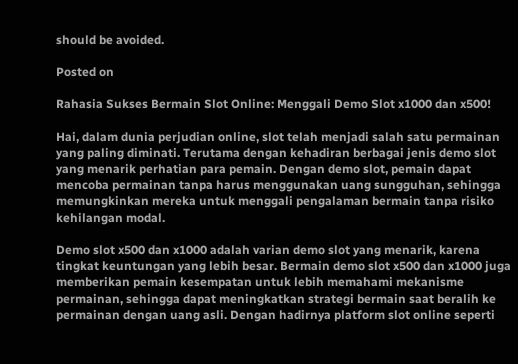should be avoided.

Posted on

Rahasia Sukses Bermain Slot Online: Menggali Demo Slot x1000 dan x500!

Hai, dalam dunia perjudian online, slot telah menjadi salah satu permainan yang paling diminati. Terutama dengan kehadiran berbagai jenis demo slot yang menarik perhatian para pemain. Dengan demo slot, pemain dapat mencoba permainan tanpa harus menggunakan uang sungguhan, sehingga memungkinkan mereka untuk menggali pengalaman bermain tanpa risiko kehilangan modal.

Demo slot x500 dan x1000 adalah varian demo slot yang menarik, karena tingkat keuntungan yang lebih besar. Bermain demo slot x500 dan x1000 juga memberikan pemain kesempatan untuk lebih memahami mekanisme permainan, sehingga dapat meningkatkan strategi bermain saat beralih ke permainan dengan uang asli. Dengan hadirnya platform slot online seperti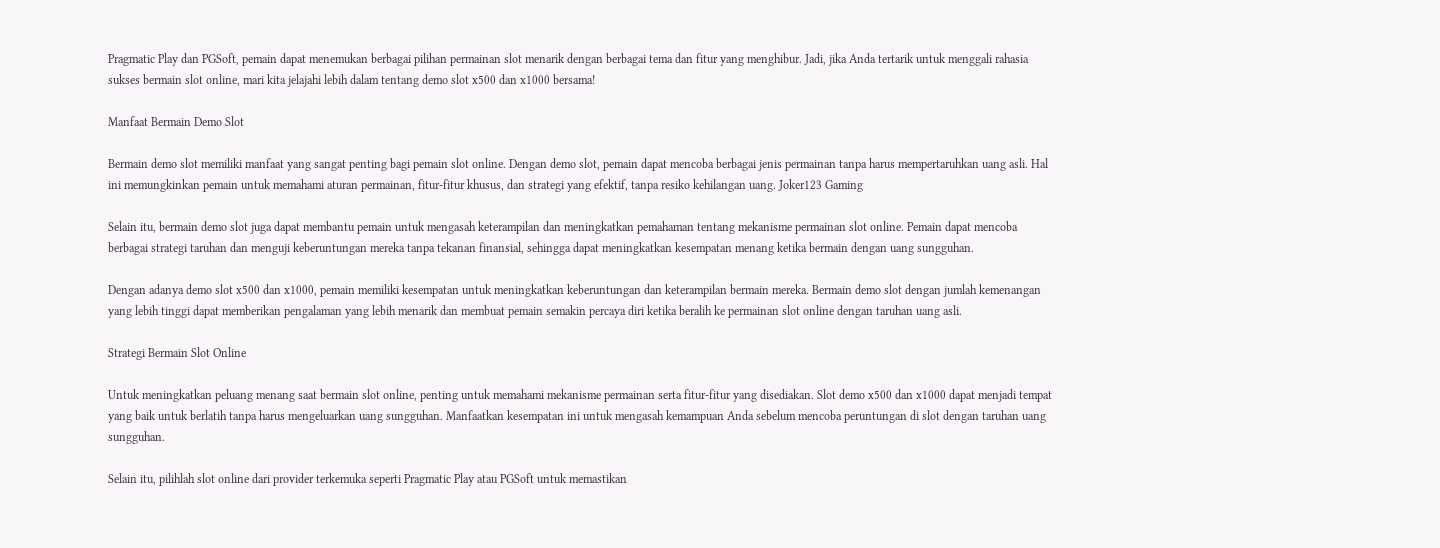Pragmatic Play dan PGSoft, pemain dapat menemukan berbagai pilihan permainan slot menarik dengan berbagai tema dan fitur yang menghibur. Jadi, jika Anda tertarik untuk menggali rahasia sukses bermain slot online, mari kita jelajahi lebih dalam tentang demo slot x500 dan x1000 bersama!

Manfaat Bermain Demo Slot

Bermain demo slot memiliki manfaat yang sangat penting bagi pemain slot online. Dengan demo slot, pemain dapat mencoba berbagai jenis permainan tanpa harus mempertaruhkan uang asli. Hal ini memungkinkan pemain untuk memahami aturan permainan, fitur-fitur khusus, dan strategi yang efektif, tanpa resiko kehilangan uang. Joker123 Gaming

Selain itu, bermain demo slot juga dapat membantu pemain untuk mengasah keterampilan dan meningkatkan pemahaman tentang mekanisme permainan slot online. Pemain dapat mencoba berbagai strategi taruhan dan menguji keberuntungan mereka tanpa tekanan finansial, sehingga dapat meningkatkan kesempatan menang ketika bermain dengan uang sungguhan.

Dengan adanya demo slot x500 dan x1000, pemain memiliki kesempatan untuk meningkatkan keberuntungan dan keterampilan bermain mereka. Bermain demo slot dengan jumlah kemenangan yang lebih tinggi dapat memberikan pengalaman yang lebih menarik dan membuat pemain semakin percaya diri ketika beralih ke permainan slot online dengan taruhan uang asli.

Strategi Bermain Slot Online

Untuk meningkatkan peluang menang saat bermain slot online, penting untuk memahami mekanisme permainan serta fitur-fitur yang disediakan. Slot demo x500 dan x1000 dapat menjadi tempat yang baik untuk berlatih tanpa harus mengeluarkan uang sungguhan. Manfaatkan kesempatan ini untuk mengasah kemampuan Anda sebelum mencoba peruntungan di slot dengan taruhan uang sungguhan.

Selain itu, pilihlah slot online dari provider terkemuka seperti Pragmatic Play atau PGSoft untuk memastikan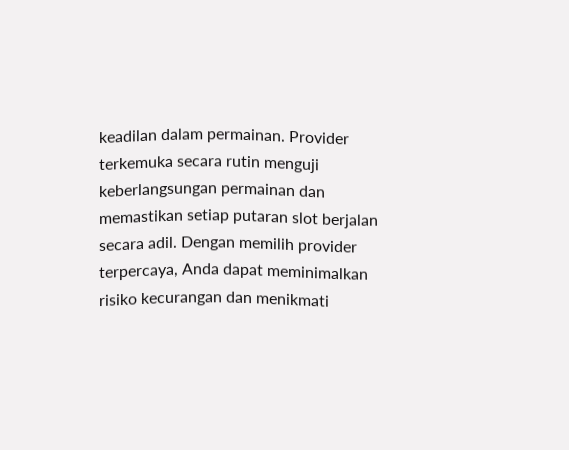keadilan dalam permainan. Provider terkemuka secara rutin menguji keberlangsungan permainan dan memastikan setiap putaran slot berjalan secara adil. Dengan memilih provider terpercaya, Anda dapat meminimalkan risiko kecurangan dan menikmati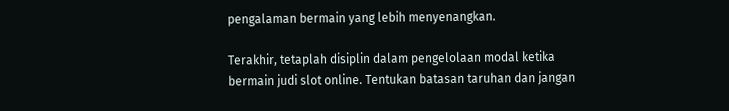pengalaman bermain yang lebih menyenangkan.

Terakhir, tetaplah disiplin dalam pengelolaan modal ketika bermain judi slot online. Tentukan batasan taruhan dan jangan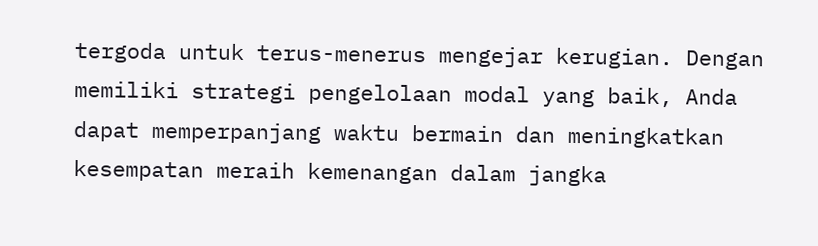tergoda untuk terus-menerus mengejar kerugian. Dengan memiliki strategi pengelolaan modal yang baik, Anda dapat memperpanjang waktu bermain dan meningkatkan kesempatan meraih kemenangan dalam jangka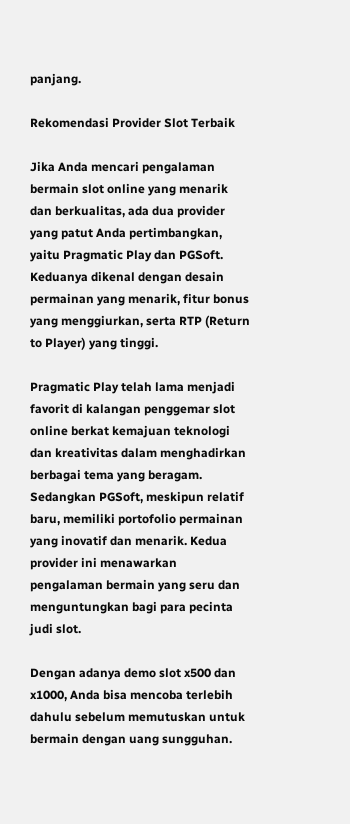panjang.

Rekomendasi Provider Slot Terbaik

Jika Anda mencari pengalaman bermain slot online yang menarik dan berkualitas, ada dua provider yang patut Anda pertimbangkan, yaitu Pragmatic Play dan PGSoft. Keduanya dikenal dengan desain permainan yang menarik, fitur bonus yang menggiurkan, serta RTP (Return to Player) yang tinggi.

Pragmatic Play telah lama menjadi favorit di kalangan penggemar slot online berkat kemajuan teknologi dan kreativitas dalam menghadirkan berbagai tema yang beragam. Sedangkan PGSoft, meskipun relatif baru, memiliki portofolio permainan yang inovatif dan menarik. Kedua provider ini menawarkan pengalaman bermain yang seru dan menguntungkan bagi para pecinta judi slot.

Dengan adanya demo slot x500 dan x1000, Anda bisa mencoba terlebih dahulu sebelum memutuskan untuk bermain dengan uang sungguhan.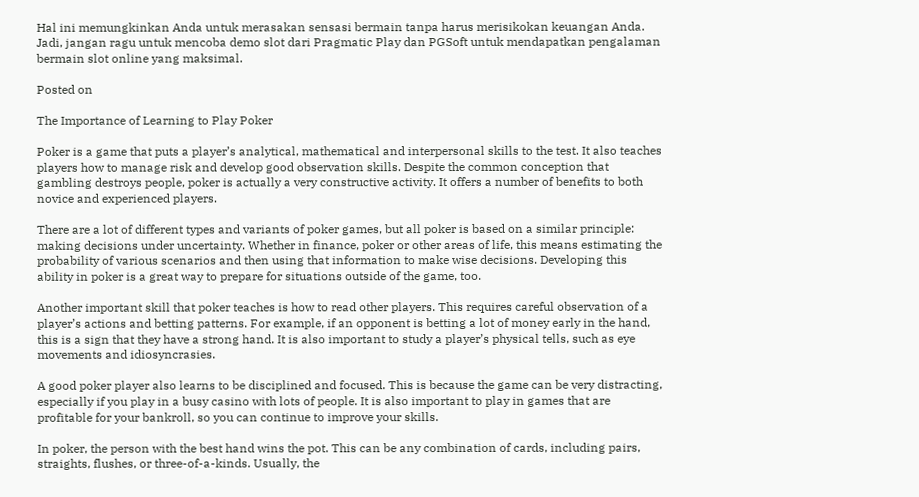Hal ini memungkinkan Anda untuk merasakan sensasi bermain tanpa harus merisikokan keuangan Anda. Jadi, jangan ragu untuk mencoba demo slot dari Pragmatic Play dan PGSoft untuk mendapatkan pengalaman bermain slot online yang maksimal.

Posted on

The Importance of Learning to Play Poker

Poker is a game that puts a player’s analytical, mathematical and interpersonal skills to the test. It also teaches players how to manage risk and develop good observation skills. Despite the common conception that gambling destroys people, poker is actually a very constructive activity. It offers a number of benefits to both novice and experienced players.

There are a lot of different types and variants of poker games, but all poker is based on a similar principle: making decisions under uncertainty. Whether in finance, poker or other areas of life, this means estimating the probability of various scenarios and then using that information to make wise decisions. Developing this ability in poker is a great way to prepare for situations outside of the game, too.

Another important skill that poker teaches is how to read other players. This requires careful observation of a player’s actions and betting patterns. For example, if an opponent is betting a lot of money early in the hand, this is a sign that they have a strong hand. It is also important to study a player’s physical tells, such as eye movements and idiosyncrasies.

A good poker player also learns to be disciplined and focused. This is because the game can be very distracting, especially if you play in a busy casino with lots of people. It is also important to play in games that are profitable for your bankroll, so you can continue to improve your skills.

In poker, the person with the best hand wins the pot. This can be any combination of cards, including pairs, straights, flushes, or three-of-a-kinds. Usually, the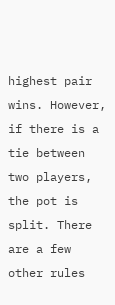highest pair wins. However, if there is a tie between two players, the pot is split. There are a few other rules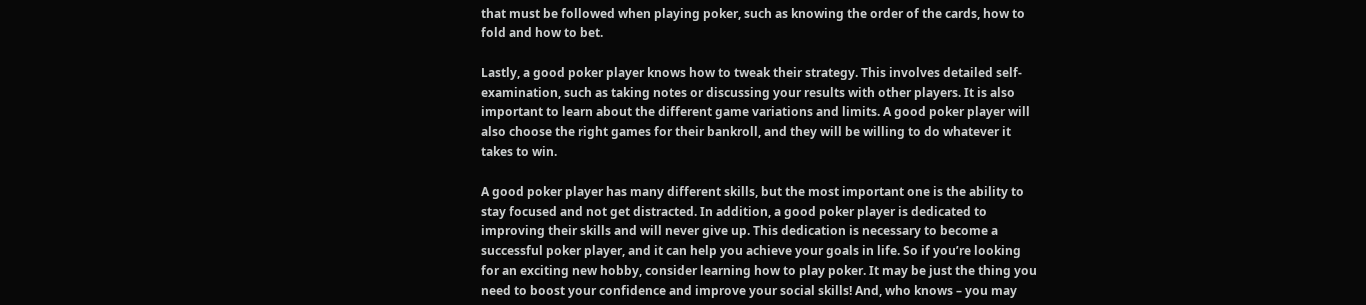that must be followed when playing poker, such as knowing the order of the cards, how to fold and how to bet.

Lastly, a good poker player knows how to tweak their strategy. This involves detailed self-examination, such as taking notes or discussing your results with other players. It is also important to learn about the different game variations and limits. A good poker player will also choose the right games for their bankroll, and they will be willing to do whatever it takes to win.

A good poker player has many different skills, but the most important one is the ability to stay focused and not get distracted. In addition, a good poker player is dedicated to improving their skills and will never give up. This dedication is necessary to become a successful poker player, and it can help you achieve your goals in life. So if you’re looking for an exciting new hobby, consider learning how to play poker. It may be just the thing you need to boost your confidence and improve your social skills! And, who knows – you may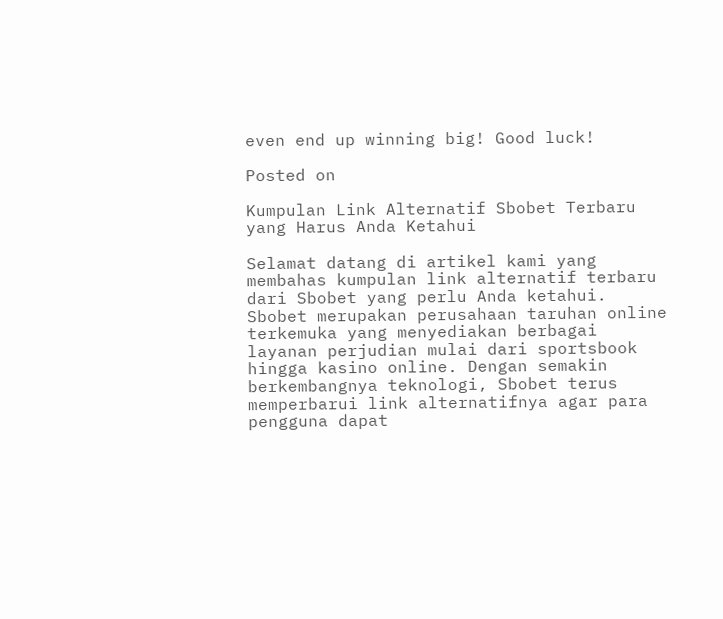even end up winning big! Good luck!

Posted on

Kumpulan Link Alternatif Sbobet Terbaru yang Harus Anda Ketahui

Selamat datang di artikel kami yang membahas kumpulan link alternatif terbaru dari Sbobet yang perlu Anda ketahui. Sbobet merupakan perusahaan taruhan online terkemuka yang menyediakan berbagai layanan perjudian mulai dari sportsbook hingga kasino online. Dengan semakin berkembangnya teknologi, Sbobet terus memperbarui link alternatifnya agar para pengguna dapat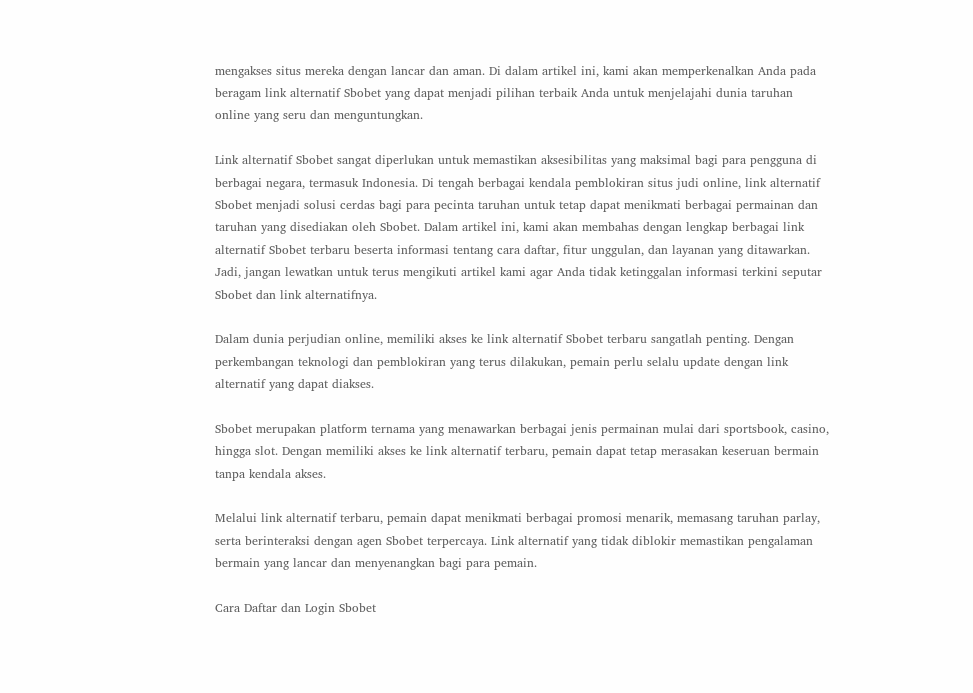mengakses situs mereka dengan lancar dan aman. Di dalam artikel ini, kami akan memperkenalkan Anda pada beragam link alternatif Sbobet yang dapat menjadi pilihan terbaik Anda untuk menjelajahi dunia taruhan online yang seru dan menguntungkan.

Link alternatif Sbobet sangat diperlukan untuk memastikan aksesibilitas yang maksimal bagi para pengguna di berbagai negara, termasuk Indonesia. Di tengah berbagai kendala pemblokiran situs judi online, link alternatif Sbobet menjadi solusi cerdas bagi para pecinta taruhan untuk tetap dapat menikmati berbagai permainan dan taruhan yang disediakan oleh Sbobet. Dalam artikel ini, kami akan membahas dengan lengkap berbagai link alternatif Sbobet terbaru beserta informasi tentang cara daftar, fitur unggulan, dan layanan yang ditawarkan. Jadi, jangan lewatkan untuk terus mengikuti artikel kami agar Anda tidak ketinggalan informasi terkini seputar Sbobet dan link alternatifnya.

Dalam dunia perjudian online, memiliki akses ke link alternatif Sbobet terbaru sangatlah penting. Dengan perkembangan teknologi dan pemblokiran yang terus dilakukan, pemain perlu selalu update dengan link alternatif yang dapat diakses.

Sbobet merupakan platform ternama yang menawarkan berbagai jenis permainan mulai dari sportsbook, casino, hingga slot. Dengan memiliki akses ke link alternatif terbaru, pemain dapat tetap merasakan keseruan bermain tanpa kendala akses.

Melalui link alternatif terbaru, pemain dapat menikmati berbagai promosi menarik, memasang taruhan parlay, serta berinteraksi dengan agen Sbobet terpercaya. Link alternatif yang tidak diblokir memastikan pengalaman bermain yang lancar dan menyenangkan bagi para pemain.

Cara Daftar dan Login Sbobet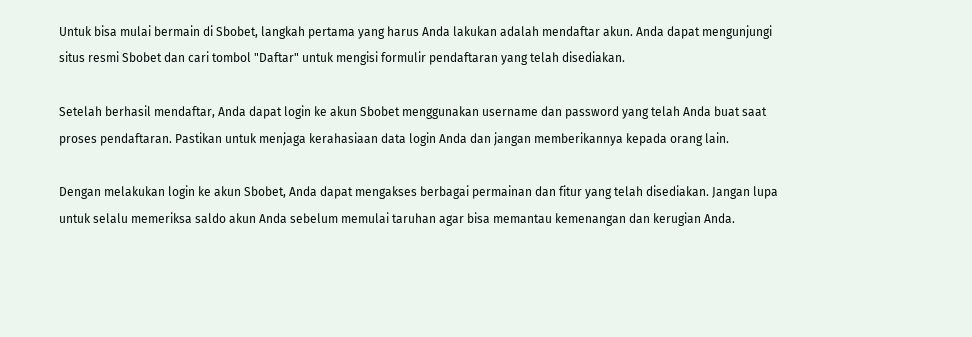Untuk bisa mulai bermain di Sbobet, langkah pertama yang harus Anda lakukan adalah mendaftar akun. Anda dapat mengunjungi situs resmi Sbobet dan cari tombol "Daftar" untuk mengisi formulir pendaftaran yang telah disediakan.

Setelah berhasil mendaftar, Anda dapat login ke akun Sbobet menggunakan username dan password yang telah Anda buat saat proses pendaftaran. Pastikan untuk menjaga kerahasiaan data login Anda dan jangan memberikannya kepada orang lain.

Dengan melakukan login ke akun Sbobet, Anda dapat mengakses berbagai permainan dan fitur yang telah disediakan. Jangan lupa untuk selalu memeriksa saldo akun Anda sebelum memulai taruhan agar bisa memantau kemenangan dan kerugian Anda.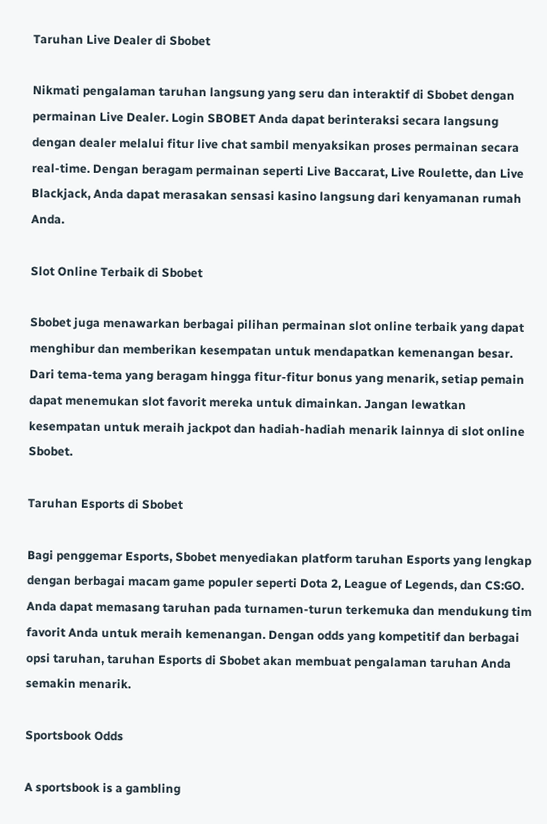Taruhan Live Dealer di Sbobet

Nikmati pengalaman taruhan langsung yang seru dan interaktif di Sbobet dengan permainan Live Dealer. Login SBOBET Anda dapat berinteraksi secara langsung dengan dealer melalui fitur live chat sambil menyaksikan proses permainan secara real-time. Dengan beragam permainan seperti Live Baccarat, Live Roulette, dan Live Blackjack, Anda dapat merasakan sensasi kasino langsung dari kenyamanan rumah Anda.

Slot Online Terbaik di Sbobet

Sbobet juga menawarkan berbagai pilihan permainan slot online terbaik yang dapat menghibur dan memberikan kesempatan untuk mendapatkan kemenangan besar. Dari tema-tema yang beragam hingga fitur-fitur bonus yang menarik, setiap pemain dapat menemukan slot favorit mereka untuk dimainkan. Jangan lewatkan kesempatan untuk meraih jackpot dan hadiah-hadiah menarik lainnya di slot online Sbobet.

Taruhan Esports di Sbobet

Bagi penggemar Esports, Sbobet menyediakan platform taruhan Esports yang lengkap dengan berbagai macam game populer seperti Dota 2, League of Legends, dan CS:GO. Anda dapat memasang taruhan pada turnamen-turun terkemuka dan mendukung tim favorit Anda untuk meraih kemenangan. Dengan odds yang kompetitif dan berbagai opsi taruhan, taruhan Esports di Sbobet akan membuat pengalaman taruhan Anda semakin menarik.

Sportsbook Odds

A sportsbook is a gambling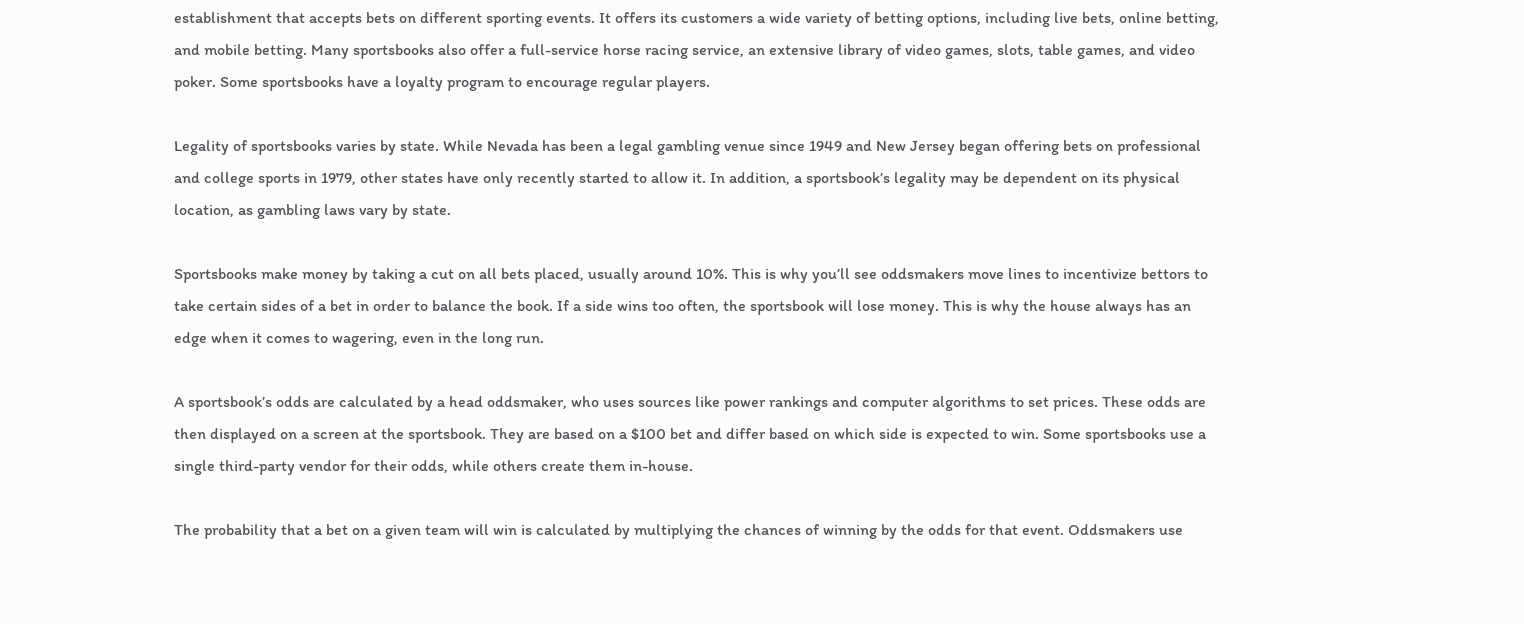establishment that accepts bets on different sporting events. It offers its customers a wide variety of betting options, including live bets, online betting, and mobile betting. Many sportsbooks also offer a full-service horse racing service, an extensive library of video games, slots, table games, and video poker. Some sportsbooks have a loyalty program to encourage regular players.

Legality of sportsbooks varies by state. While Nevada has been a legal gambling venue since 1949 and New Jersey began offering bets on professional and college sports in 1979, other states have only recently started to allow it. In addition, a sportsbook’s legality may be dependent on its physical location, as gambling laws vary by state.

Sportsbooks make money by taking a cut on all bets placed, usually around 10%. This is why you’ll see oddsmakers move lines to incentivize bettors to take certain sides of a bet in order to balance the book. If a side wins too often, the sportsbook will lose money. This is why the house always has an edge when it comes to wagering, even in the long run.

A sportsbook’s odds are calculated by a head oddsmaker, who uses sources like power rankings and computer algorithms to set prices. These odds are then displayed on a screen at the sportsbook. They are based on a $100 bet and differ based on which side is expected to win. Some sportsbooks use a single third-party vendor for their odds, while others create them in-house.

The probability that a bet on a given team will win is calculated by multiplying the chances of winning by the odds for that event. Oddsmakers use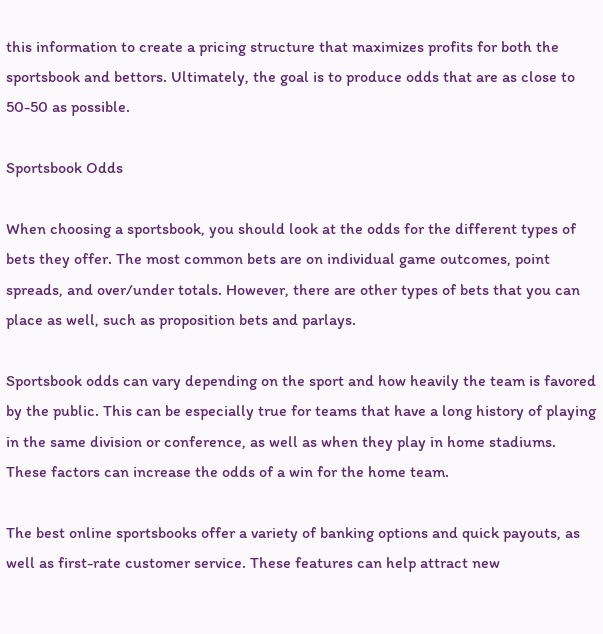this information to create a pricing structure that maximizes profits for both the sportsbook and bettors. Ultimately, the goal is to produce odds that are as close to 50-50 as possible.

Sportsbook Odds

When choosing a sportsbook, you should look at the odds for the different types of bets they offer. The most common bets are on individual game outcomes, point spreads, and over/under totals. However, there are other types of bets that you can place as well, such as proposition bets and parlays.

Sportsbook odds can vary depending on the sport and how heavily the team is favored by the public. This can be especially true for teams that have a long history of playing in the same division or conference, as well as when they play in home stadiums. These factors can increase the odds of a win for the home team.

The best online sportsbooks offer a variety of banking options and quick payouts, as well as first-rate customer service. These features can help attract new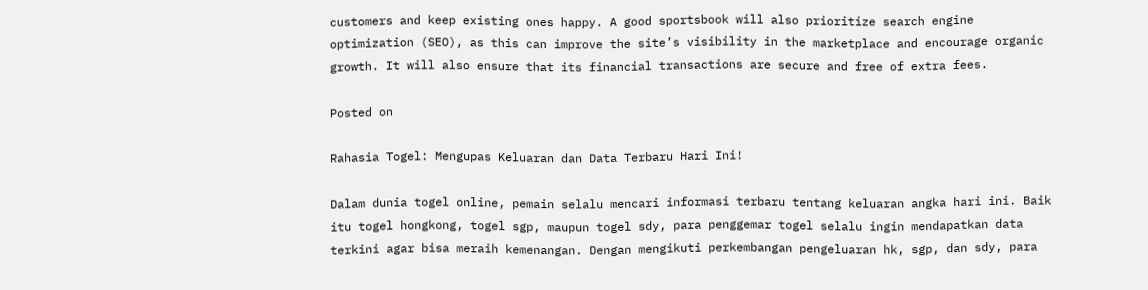customers and keep existing ones happy. A good sportsbook will also prioritize search engine optimization (SEO), as this can improve the site’s visibility in the marketplace and encourage organic growth. It will also ensure that its financial transactions are secure and free of extra fees.

Posted on

Rahasia Togel: Mengupas Keluaran dan Data Terbaru Hari Ini!

Dalam dunia togel online, pemain selalu mencari informasi terbaru tentang keluaran angka hari ini. Baik itu togel hongkong, togel sgp, maupun togel sdy, para penggemar togel selalu ingin mendapatkan data terkini agar bisa meraih kemenangan. Dengan mengikuti perkembangan pengeluaran hk, sgp, dan sdy, para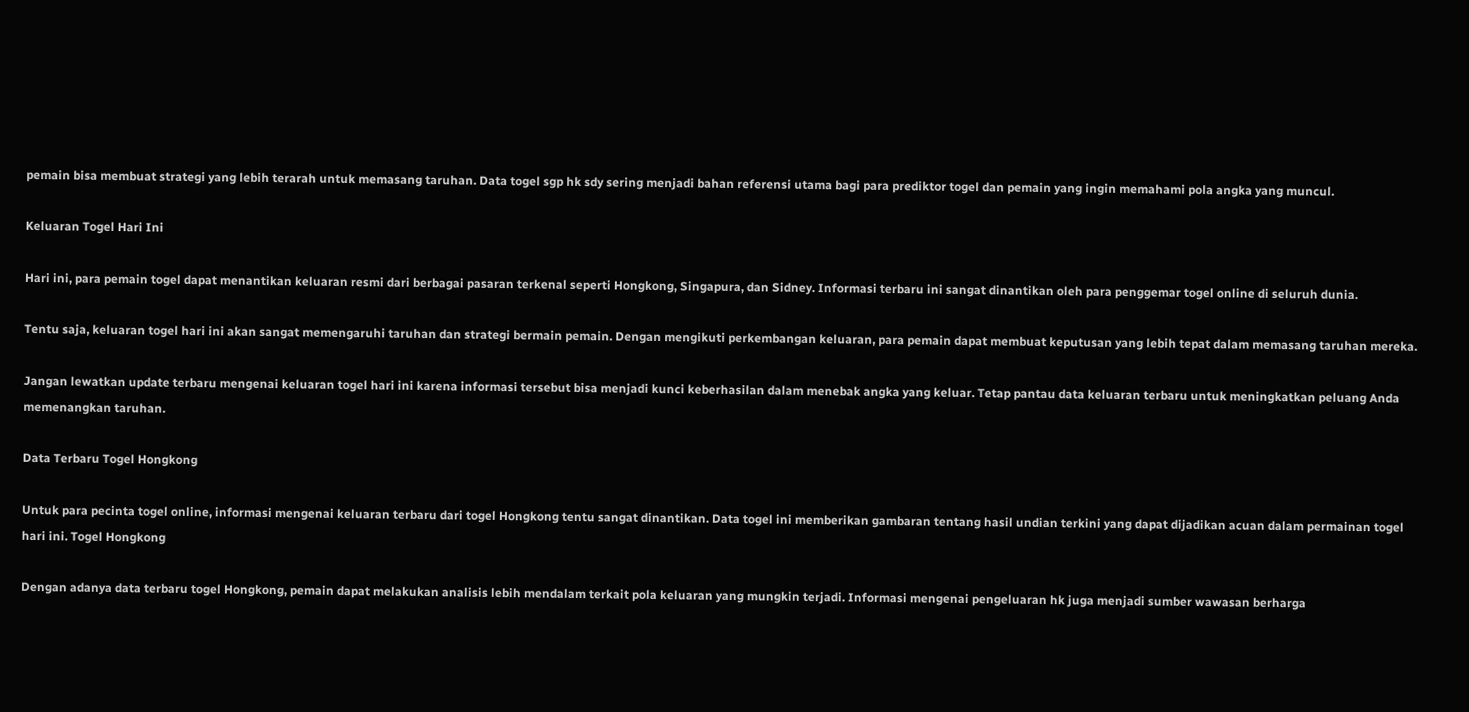pemain bisa membuat strategi yang lebih terarah untuk memasang taruhan. Data togel sgp hk sdy sering menjadi bahan referensi utama bagi para prediktor togel dan pemain yang ingin memahami pola angka yang muncul.

Keluaran Togel Hari Ini

Hari ini, para pemain togel dapat menantikan keluaran resmi dari berbagai pasaran terkenal seperti Hongkong, Singapura, dan Sidney. Informasi terbaru ini sangat dinantikan oleh para penggemar togel online di seluruh dunia.

Tentu saja, keluaran togel hari ini akan sangat memengaruhi taruhan dan strategi bermain pemain. Dengan mengikuti perkembangan keluaran, para pemain dapat membuat keputusan yang lebih tepat dalam memasang taruhan mereka.

Jangan lewatkan update terbaru mengenai keluaran togel hari ini karena informasi tersebut bisa menjadi kunci keberhasilan dalam menebak angka yang keluar. Tetap pantau data keluaran terbaru untuk meningkatkan peluang Anda memenangkan taruhan.

Data Terbaru Togel Hongkong

Untuk para pecinta togel online, informasi mengenai keluaran terbaru dari togel Hongkong tentu sangat dinantikan. Data togel ini memberikan gambaran tentang hasil undian terkini yang dapat dijadikan acuan dalam permainan togel hari ini. Togel Hongkong

Dengan adanya data terbaru togel Hongkong, pemain dapat melakukan analisis lebih mendalam terkait pola keluaran yang mungkin terjadi. Informasi mengenai pengeluaran hk juga menjadi sumber wawasan berharga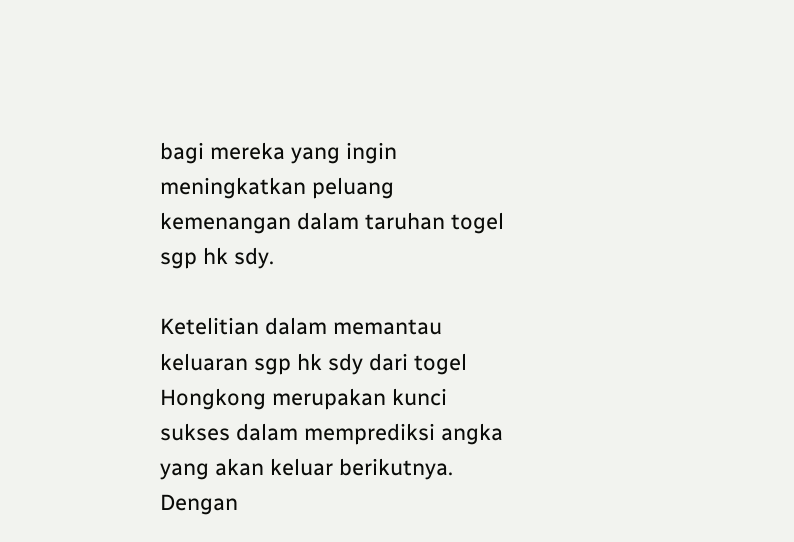bagi mereka yang ingin meningkatkan peluang kemenangan dalam taruhan togel sgp hk sdy.

Ketelitian dalam memantau keluaran sgp hk sdy dari togel Hongkong merupakan kunci sukses dalam memprediksi angka yang akan keluar berikutnya. Dengan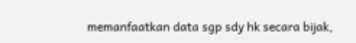memanfaatkan data sgp sdy hk secara bijak,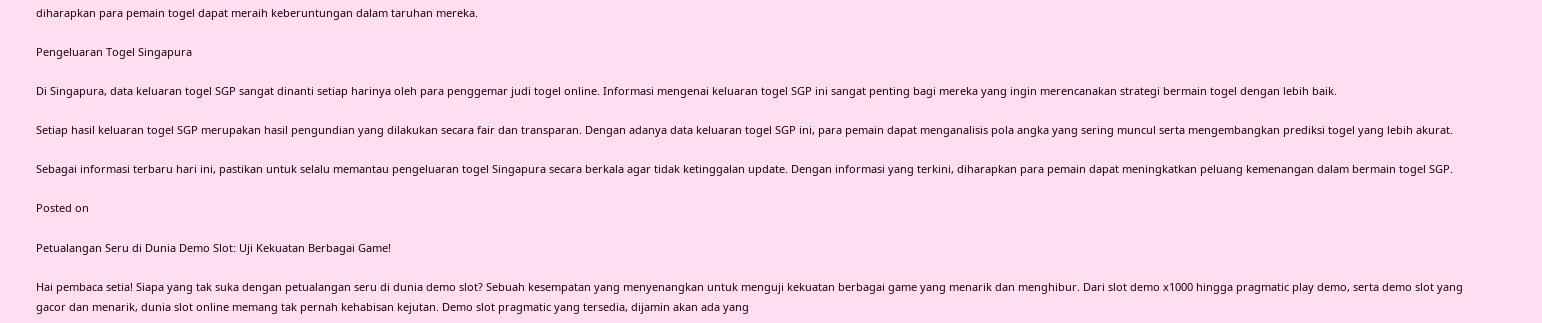diharapkan para pemain togel dapat meraih keberuntungan dalam taruhan mereka.

Pengeluaran Togel Singapura

Di Singapura, data keluaran togel SGP sangat dinanti setiap harinya oleh para penggemar judi togel online. Informasi mengenai keluaran togel SGP ini sangat penting bagi mereka yang ingin merencanakan strategi bermain togel dengan lebih baik.

Setiap hasil keluaran togel SGP merupakan hasil pengundian yang dilakukan secara fair dan transparan. Dengan adanya data keluaran togel SGP ini, para pemain dapat menganalisis pola angka yang sering muncul serta mengembangkan prediksi togel yang lebih akurat.

Sebagai informasi terbaru hari ini, pastikan untuk selalu memantau pengeluaran togel Singapura secara berkala agar tidak ketinggalan update. Dengan informasi yang terkini, diharapkan para pemain dapat meningkatkan peluang kemenangan dalam bermain togel SGP.

Posted on

Petualangan Seru di Dunia Demo Slot: Uji Kekuatan Berbagai Game!

Hai pembaca setia! Siapa yang tak suka dengan petualangan seru di dunia demo slot? Sebuah kesempatan yang menyenangkan untuk menguji kekuatan berbagai game yang menarik dan menghibur. Dari slot demo x1000 hingga pragmatic play demo, serta demo slot yang gacor dan menarik, dunia slot online memang tak pernah kehabisan kejutan. Demo slot pragmatic yang tersedia, dijamin akan ada yang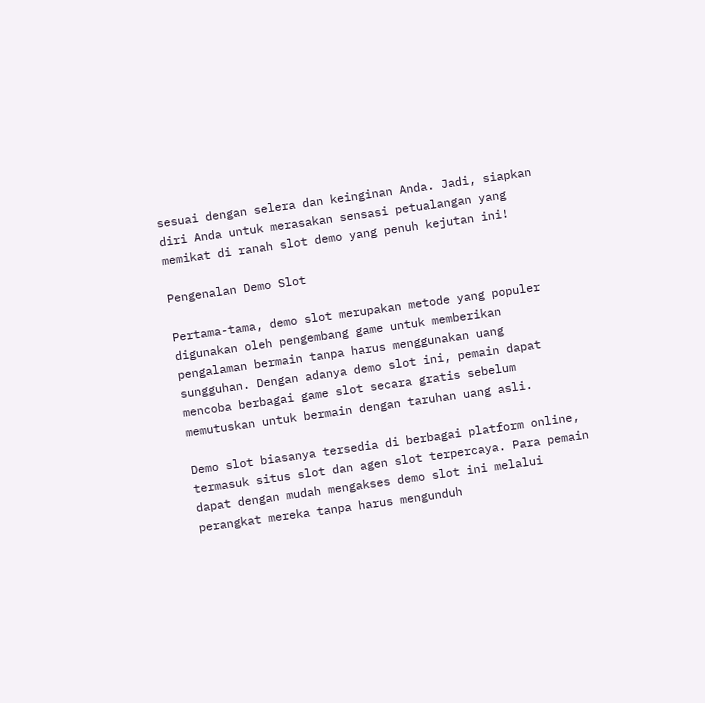sesuai dengan selera dan keinginan Anda. Jadi, siapkan diri Anda untuk merasakan sensasi petualangan yang memikat di ranah slot demo yang penuh kejutan ini!

Pengenalan Demo Slot

Pertama-tama, demo slot merupakan metode yang populer digunakan oleh pengembang game untuk memberikan pengalaman bermain tanpa harus menggunakan uang sungguhan. Dengan adanya demo slot ini, pemain dapat mencoba berbagai game slot secara gratis sebelum memutuskan untuk bermain dengan taruhan uang asli.

Demo slot biasanya tersedia di berbagai platform online, termasuk situs slot dan agen slot terpercaya. Para pemain dapat dengan mudah mengakses demo slot ini melalui perangkat mereka tanpa harus mengunduh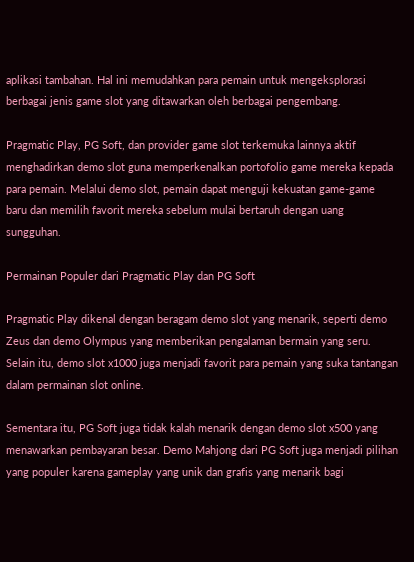aplikasi tambahan. Hal ini memudahkan para pemain untuk mengeksplorasi berbagai jenis game slot yang ditawarkan oleh berbagai pengembang.

Pragmatic Play, PG Soft, dan provider game slot terkemuka lainnya aktif menghadirkan demo slot guna memperkenalkan portofolio game mereka kepada para pemain. Melalui demo slot, pemain dapat menguji kekuatan game-game baru dan memilih favorit mereka sebelum mulai bertaruh dengan uang sungguhan.

Permainan Populer dari Pragmatic Play dan PG Soft

Pragmatic Play dikenal dengan beragam demo slot yang menarik, seperti demo Zeus dan demo Olympus yang memberikan pengalaman bermain yang seru. Selain itu, demo slot x1000 juga menjadi favorit para pemain yang suka tantangan dalam permainan slot online.

Sementara itu, PG Soft juga tidak kalah menarik dengan demo slot x500 yang menawarkan pembayaran besar. Demo Mahjong dari PG Soft juga menjadi pilihan yang populer karena gameplay yang unik dan grafis yang menarik bagi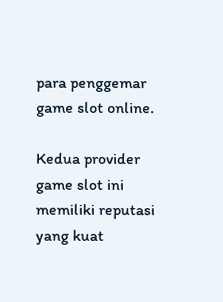para penggemar game slot online.

Kedua provider game slot ini memiliki reputasi yang kuat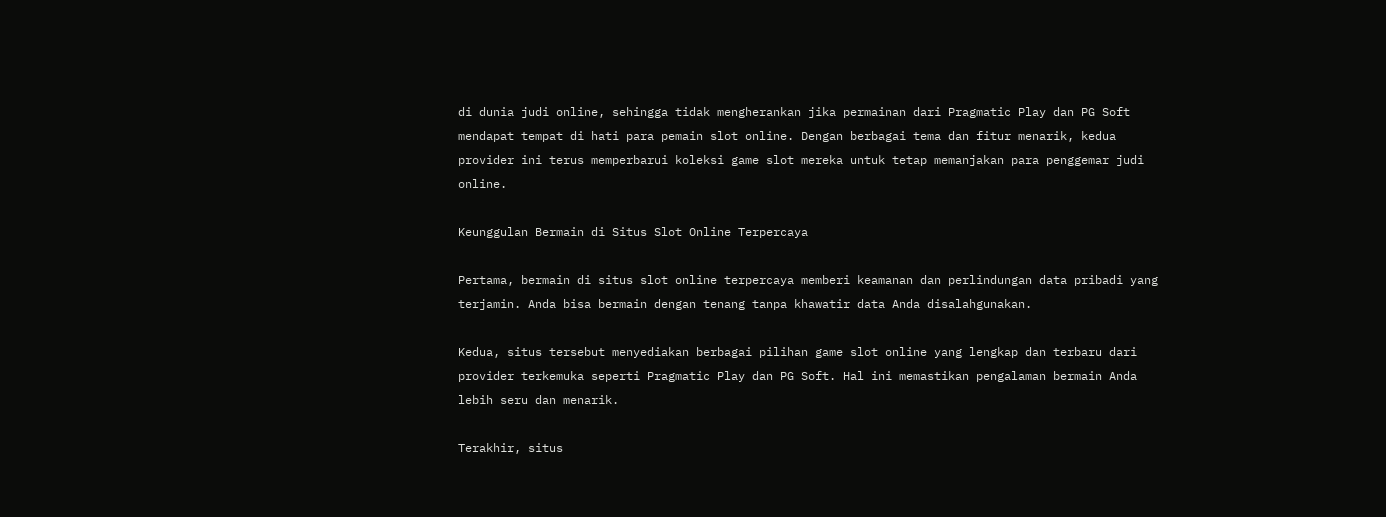di dunia judi online, sehingga tidak mengherankan jika permainan dari Pragmatic Play dan PG Soft mendapat tempat di hati para pemain slot online. Dengan berbagai tema dan fitur menarik, kedua provider ini terus memperbarui koleksi game slot mereka untuk tetap memanjakan para penggemar judi online.

Keunggulan Bermain di Situs Slot Online Terpercaya

Pertama, bermain di situs slot online terpercaya memberi keamanan dan perlindungan data pribadi yang terjamin. Anda bisa bermain dengan tenang tanpa khawatir data Anda disalahgunakan.

Kedua, situs tersebut menyediakan berbagai pilihan game slot online yang lengkap dan terbaru dari provider terkemuka seperti Pragmatic Play dan PG Soft. Hal ini memastikan pengalaman bermain Anda lebih seru dan menarik.

Terakhir, situs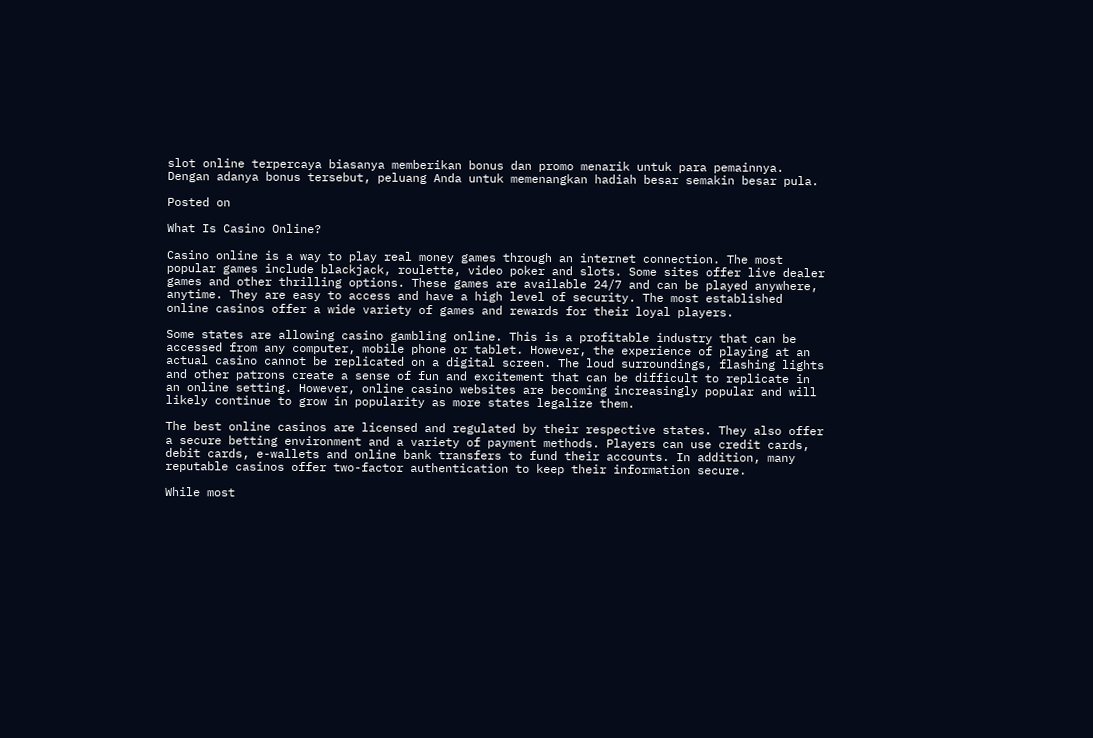slot online terpercaya biasanya memberikan bonus dan promo menarik untuk para pemainnya. Dengan adanya bonus tersebut, peluang Anda untuk memenangkan hadiah besar semakin besar pula.

Posted on

What Is Casino Online?

Casino online is a way to play real money games through an internet connection. The most popular games include blackjack, roulette, video poker and slots. Some sites offer live dealer games and other thrilling options. These games are available 24/7 and can be played anywhere, anytime. They are easy to access and have a high level of security. The most established online casinos offer a wide variety of games and rewards for their loyal players.

Some states are allowing casino gambling online. This is a profitable industry that can be accessed from any computer, mobile phone or tablet. However, the experience of playing at an actual casino cannot be replicated on a digital screen. The loud surroundings, flashing lights and other patrons create a sense of fun and excitement that can be difficult to replicate in an online setting. However, online casino websites are becoming increasingly popular and will likely continue to grow in popularity as more states legalize them.

The best online casinos are licensed and regulated by their respective states. They also offer a secure betting environment and a variety of payment methods. Players can use credit cards, debit cards, e-wallets and online bank transfers to fund their accounts. In addition, many reputable casinos offer two-factor authentication to keep their information secure.

While most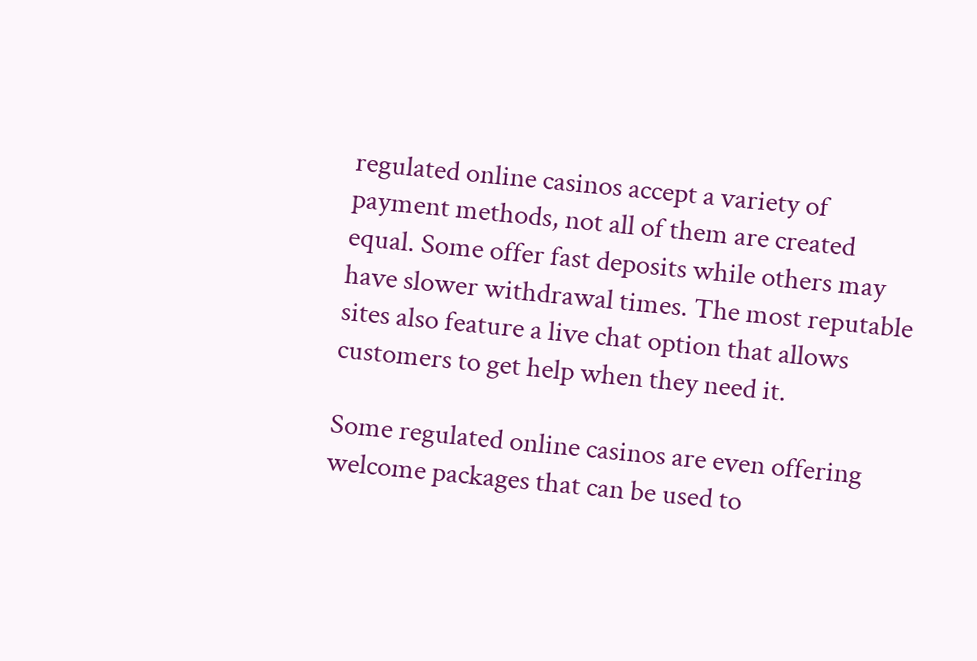regulated online casinos accept a variety of payment methods, not all of them are created equal. Some offer fast deposits while others may have slower withdrawal times. The most reputable sites also feature a live chat option that allows customers to get help when they need it.

Some regulated online casinos are even offering welcome packages that can be used to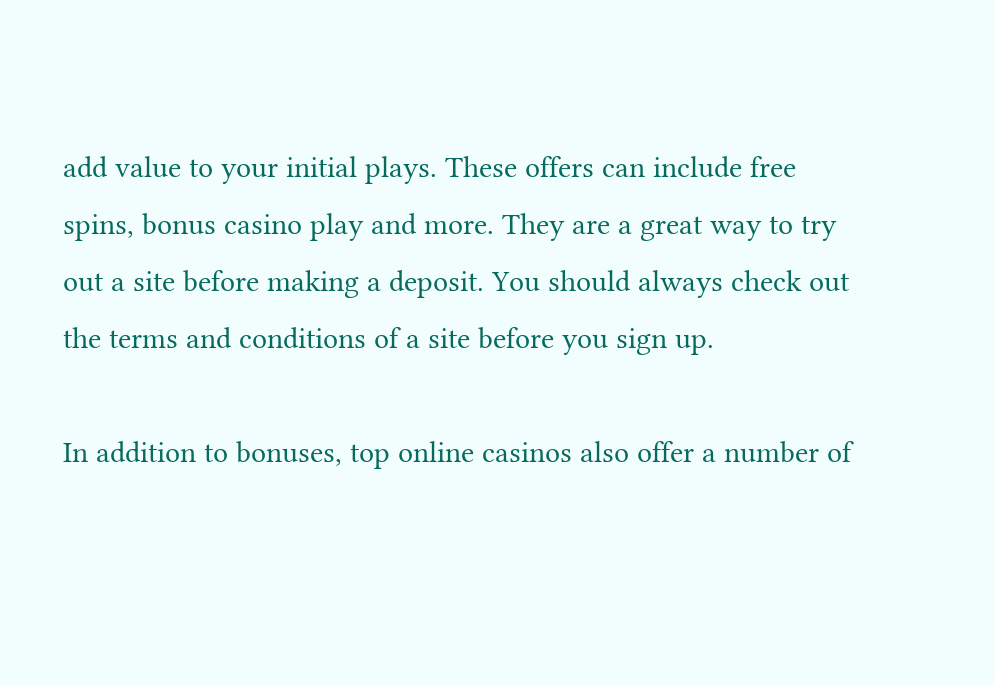add value to your initial plays. These offers can include free spins, bonus casino play and more. They are a great way to try out a site before making a deposit. You should always check out the terms and conditions of a site before you sign up.

In addition to bonuses, top online casinos also offer a number of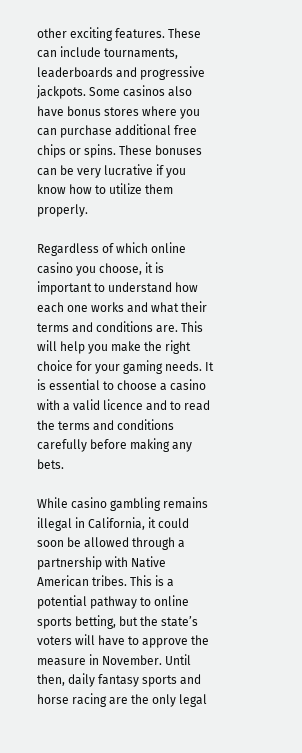other exciting features. These can include tournaments, leaderboards and progressive jackpots. Some casinos also have bonus stores where you can purchase additional free chips or spins. These bonuses can be very lucrative if you know how to utilize them properly.

Regardless of which online casino you choose, it is important to understand how each one works and what their terms and conditions are. This will help you make the right choice for your gaming needs. It is essential to choose a casino with a valid licence and to read the terms and conditions carefully before making any bets.

While casino gambling remains illegal in California, it could soon be allowed through a partnership with Native American tribes. This is a potential pathway to online sports betting, but the state’s voters will have to approve the measure in November. Until then, daily fantasy sports and horse racing are the only legal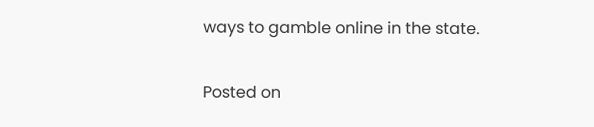ways to gamble online in the state.

Posted on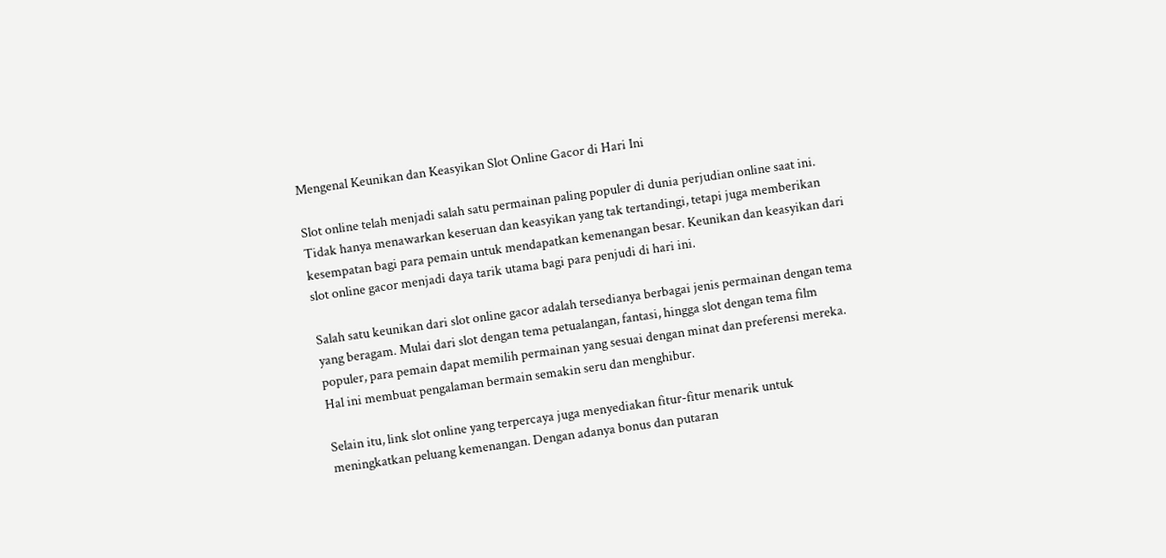Mengenal Keunikan dan Keasyikan Slot Online Gacor di Hari Ini

Slot online telah menjadi salah satu permainan paling populer di dunia perjudian online saat ini. Tidak hanya menawarkan keseruan dan keasyikan yang tak tertandingi, tetapi juga memberikan kesempatan bagi para pemain untuk mendapatkan kemenangan besar. Keunikan dan keasyikan dari slot online gacor menjadi daya tarik utama bagi para penjudi di hari ini.

Salah satu keunikan dari slot online gacor adalah tersedianya berbagai jenis permainan dengan tema yang beragam. Mulai dari slot dengan tema petualangan, fantasi, hingga slot dengan tema film populer, para pemain dapat memilih permainan yang sesuai dengan minat dan preferensi mereka. Hal ini membuat pengalaman bermain semakin seru dan menghibur.

Selain itu, link slot online yang terpercaya juga menyediakan fitur-fitur menarik untuk meningkatkan peluang kemenangan. Dengan adanya bonus dan putaran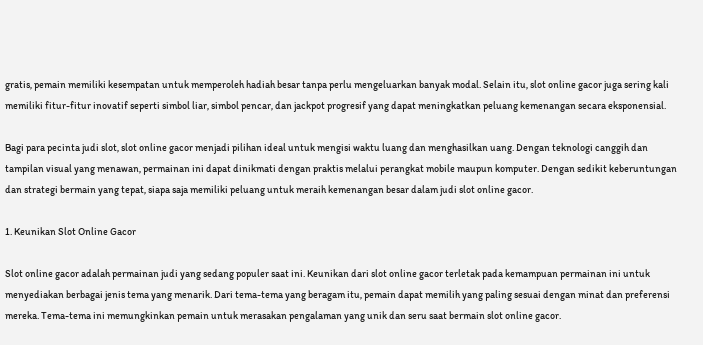gratis, pemain memiliki kesempatan untuk memperoleh hadiah besar tanpa perlu mengeluarkan banyak modal. Selain itu, slot online gacor juga sering kali memiliki fitur-fitur inovatif seperti simbol liar, simbol pencar, dan jackpot progresif yang dapat meningkatkan peluang kemenangan secara eksponensial.

Bagi para pecinta judi slot, slot online gacor menjadi pilihan ideal untuk mengisi waktu luang dan menghasilkan uang. Dengan teknologi canggih dan tampilan visual yang menawan, permainan ini dapat dinikmati dengan praktis melalui perangkat mobile maupun komputer. Dengan sedikit keberuntungan dan strategi bermain yang tepat, siapa saja memiliki peluang untuk meraih kemenangan besar dalam judi slot online gacor.

1. Keunikan Slot Online Gacor

Slot online gacor adalah permainan judi yang sedang populer saat ini. Keunikan dari slot online gacor terletak pada kemampuan permainan ini untuk menyediakan berbagai jenis tema yang menarik. Dari tema-tema yang beragam itu, pemain dapat memilih yang paling sesuai dengan minat dan preferensi mereka. Tema-tema ini memungkinkan pemain untuk merasakan pengalaman yang unik dan seru saat bermain slot online gacor.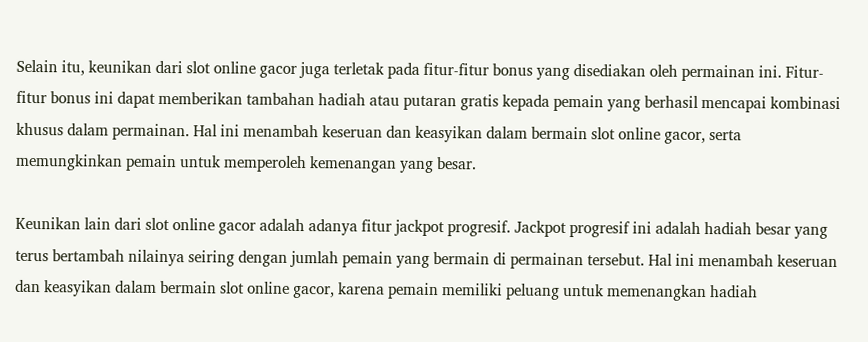Selain itu, keunikan dari slot online gacor juga terletak pada fitur-fitur bonus yang disediakan oleh permainan ini. Fitur-fitur bonus ini dapat memberikan tambahan hadiah atau putaran gratis kepada pemain yang berhasil mencapai kombinasi khusus dalam permainan. Hal ini menambah keseruan dan keasyikan dalam bermain slot online gacor, serta memungkinkan pemain untuk memperoleh kemenangan yang besar.

Keunikan lain dari slot online gacor adalah adanya fitur jackpot progresif. Jackpot progresif ini adalah hadiah besar yang terus bertambah nilainya seiring dengan jumlah pemain yang bermain di permainan tersebut. Hal ini menambah keseruan dan keasyikan dalam bermain slot online gacor, karena pemain memiliki peluang untuk memenangkan hadiah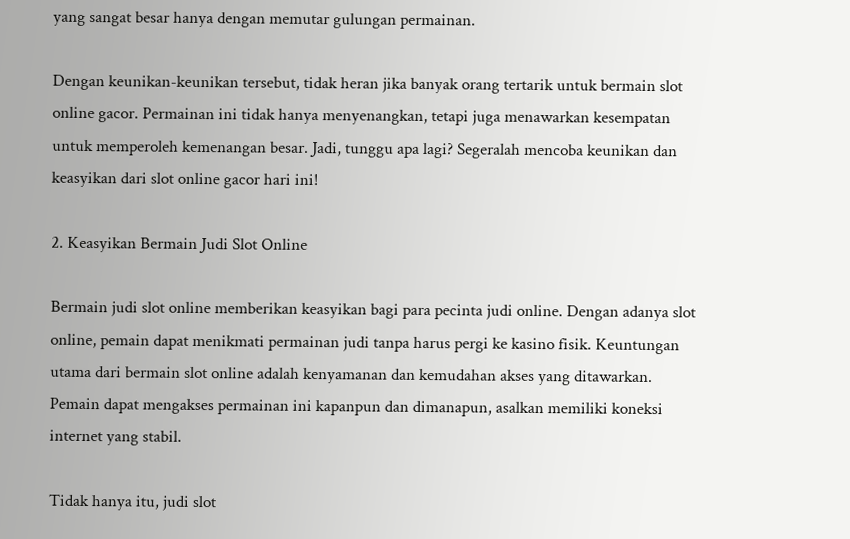yang sangat besar hanya dengan memutar gulungan permainan.

Dengan keunikan-keunikan tersebut, tidak heran jika banyak orang tertarik untuk bermain slot online gacor. Permainan ini tidak hanya menyenangkan, tetapi juga menawarkan kesempatan untuk memperoleh kemenangan besar. Jadi, tunggu apa lagi? Segeralah mencoba keunikan dan keasyikan dari slot online gacor hari ini!

2. Keasyikan Bermain Judi Slot Online

Bermain judi slot online memberikan keasyikan bagi para pecinta judi online. Dengan adanya slot online, pemain dapat menikmati permainan judi tanpa harus pergi ke kasino fisik. Keuntungan utama dari bermain slot online adalah kenyamanan dan kemudahan akses yang ditawarkan. Pemain dapat mengakses permainan ini kapanpun dan dimanapun, asalkan memiliki koneksi internet yang stabil.

Tidak hanya itu, judi slot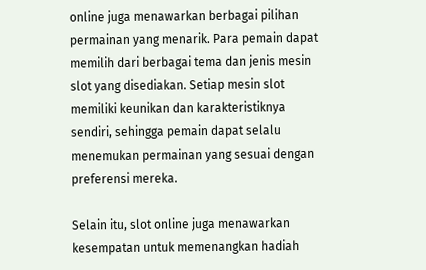online juga menawarkan berbagai pilihan permainan yang menarik. Para pemain dapat memilih dari berbagai tema dan jenis mesin slot yang disediakan. Setiap mesin slot memiliki keunikan dan karakteristiknya sendiri, sehingga pemain dapat selalu menemukan permainan yang sesuai dengan preferensi mereka.

Selain itu, slot online juga menawarkan kesempatan untuk memenangkan hadiah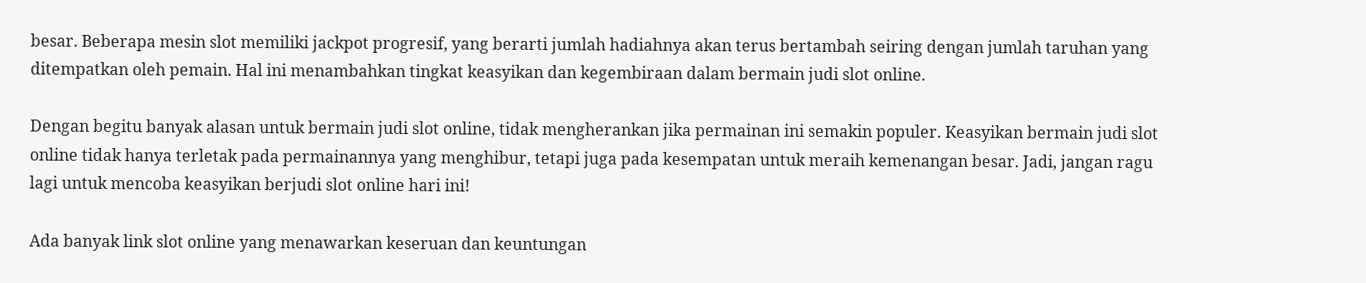besar. Beberapa mesin slot memiliki jackpot progresif, yang berarti jumlah hadiahnya akan terus bertambah seiring dengan jumlah taruhan yang ditempatkan oleh pemain. Hal ini menambahkan tingkat keasyikan dan kegembiraan dalam bermain judi slot online.

Dengan begitu banyak alasan untuk bermain judi slot online, tidak mengherankan jika permainan ini semakin populer. Keasyikan bermain judi slot online tidak hanya terletak pada permainannya yang menghibur, tetapi juga pada kesempatan untuk meraih kemenangan besar. Jadi, jangan ragu lagi untuk mencoba keasyikan berjudi slot online hari ini!

Ada banyak link slot online yang menawarkan keseruan dan keuntungan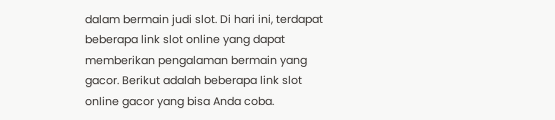dalam bermain judi slot. Di hari ini, terdapat beberapa link slot online yang dapat memberikan pengalaman bermain yang gacor. Berikut adalah beberapa link slot online gacor yang bisa Anda coba.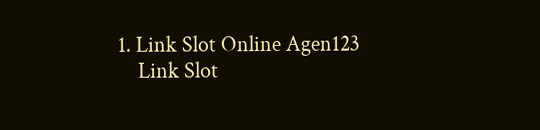1. Link Slot Online Agen123
    Link Slot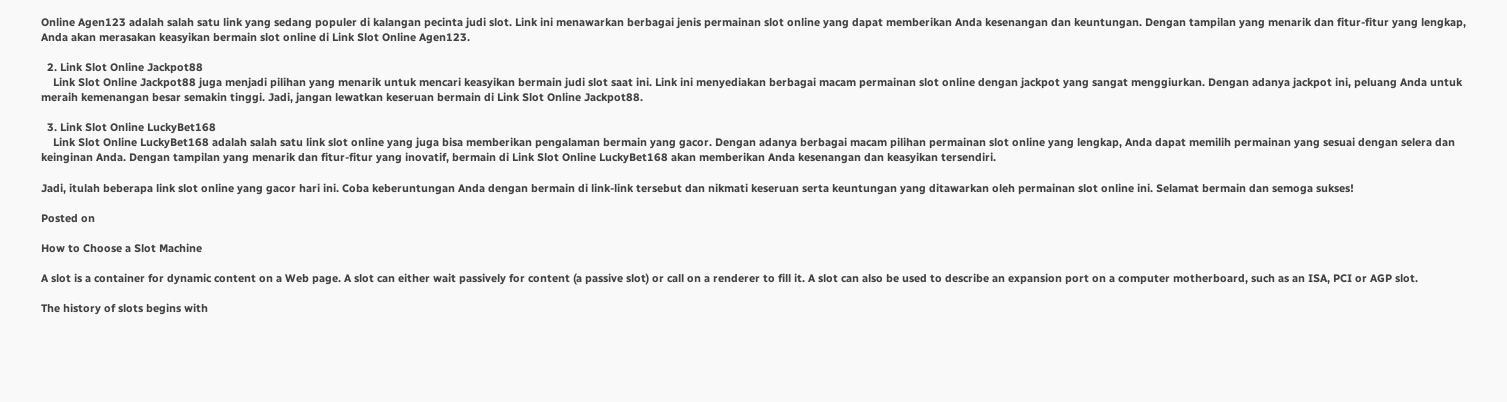Online Agen123 adalah salah satu link yang sedang populer di kalangan pecinta judi slot. Link ini menawarkan berbagai jenis permainan slot online yang dapat memberikan Anda kesenangan dan keuntungan. Dengan tampilan yang menarik dan fitur-fitur yang lengkap, Anda akan merasakan keasyikan bermain slot online di Link Slot Online Agen123.

  2. Link Slot Online Jackpot88
    Link Slot Online Jackpot88 juga menjadi pilihan yang menarik untuk mencari keasyikan bermain judi slot saat ini. Link ini menyediakan berbagai macam permainan slot online dengan jackpot yang sangat menggiurkan. Dengan adanya jackpot ini, peluang Anda untuk meraih kemenangan besar semakin tinggi. Jadi, jangan lewatkan keseruan bermain di Link Slot Online Jackpot88.

  3. Link Slot Online LuckyBet168
    Link Slot Online LuckyBet168 adalah salah satu link slot online yang juga bisa memberikan pengalaman bermain yang gacor. Dengan adanya berbagai macam pilihan permainan slot online yang lengkap, Anda dapat memilih permainan yang sesuai dengan selera dan keinginan Anda. Dengan tampilan yang menarik dan fitur-fitur yang inovatif, bermain di Link Slot Online LuckyBet168 akan memberikan Anda kesenangan dan keasyikan tersendiri.

Jadi, itulah beberapa link slot online yang gacor hari ini. Coba keberuntungan Anda dengan bermain di link-link tersebut dan nikmati keseruan serta keuntungan yang ditawarkan oleh permainan slot online ini. Selamat bermain dan semoga sukses!

Posted on

How to Choose a Slot Machine

A slot is a container for dynamic content on a Web page. A slot can either wait passively for content (a passive slot) or call on a renderer to fill it. A slot can also be used to describe an expansion port on a computer motherboard, such as an ISA, PCI or AGP slot.

The history of slots begins with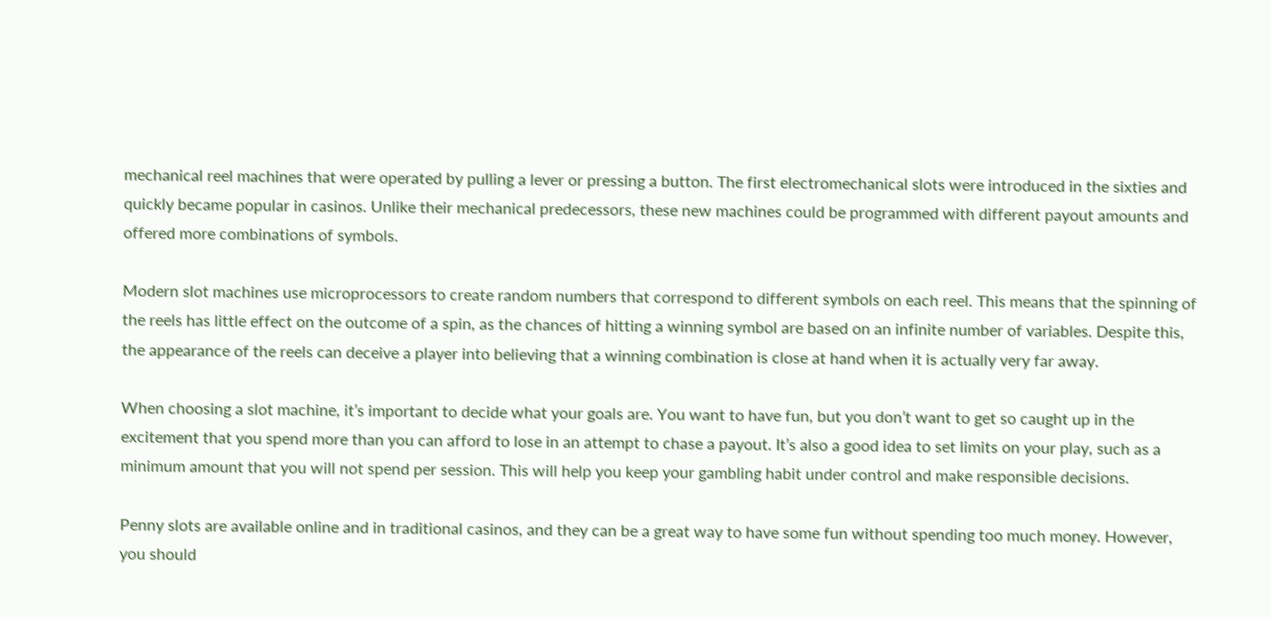mechanical reel machines that were operated by pulling a lever or pressing a button. The first electromechanical slots were introduced in the sixties and quickly became popular in casinos. Unlike their mechanical predecessors, these new machines could be programmed with different payout amounts and offered more combinations of symbols.

Modern slot machines use microprocessors to create random numbers that correspond to different symbols on each reel. This means that the spinning of the reels has little effect on the outcome of a spin, as the chances of hitting a winning symbol are based on an infinite number of variables. Despite this, the appearance of the reels can deceive a player into believing that a winning combination is close at hand when it is actually very far away.

When choosing a slot machine, it’s important to decide what your goals are. You want to have fun, but you don’t want to get so caught up in the excitement that you spend more than you can afford to lose in an attempt to chase a payout. It’s also a good idea to set limits on your play, such as a minimum amount that you will not spend per session. This will help you keep your gambling habit under control and make responsible decisions.

Penny slots are available online and in traditional casinos, and they can be a great way to have some fun without spending too much money. However, you should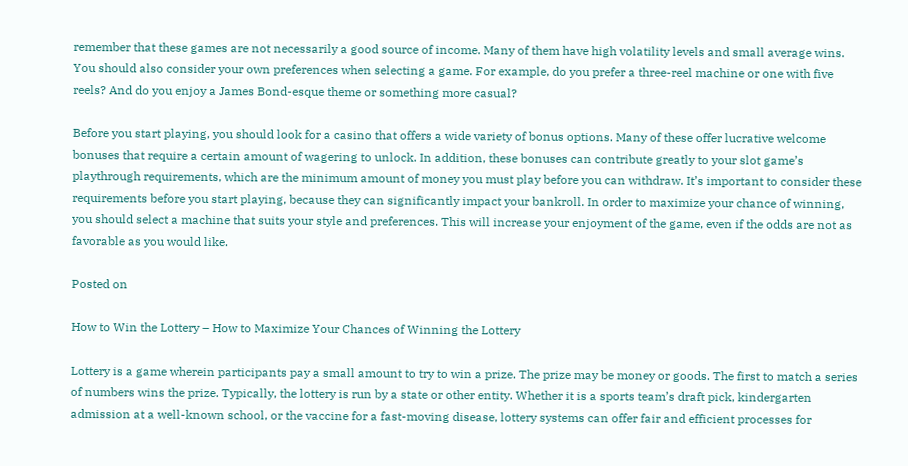remember that these games are not necessarily a good source of income. Many of them have high volatility levels and small average wins. You should also consider your own preferences when selecting a game. For example, do you prefer a three-reel machine or one with five reels? And do you enjoy a James Bond-esque theme or something more casual?

Before you start playing, you should look for a casino that offers a wide variety of bonus options. Many of these offer lucrative welcome bonuses that require a certain amount of wagering to unlock. In addition, these bonuses can contribute greatly to your slot game’s playthrough requirements, which are the minimum amount of money you must play before you can withdraw. It’s important to consider these requirements before you start playing, because they can significantly impact your bankroll. In order to maximize your chance of winning, you should select a machine that suits your style and preferences. This will increase your enjoyment of the game, even if the odds are not as favorable as you would like.

Posted on

How to Win the Lottery – How to Maximize Your Chances of Winning the Lottery

Lottery is a game wherein participants pay a small amount to try to win a prize. The prize may be money or goods. The first to match a series of numbers wins the prize. Typically, the lottery is run by a state or other entity. Whether it is a sports team’s draft pick, kindergarten admission at a well-known school, or the vaccine for a fast-moving disease, lottery systems can offer fair and efficient processes for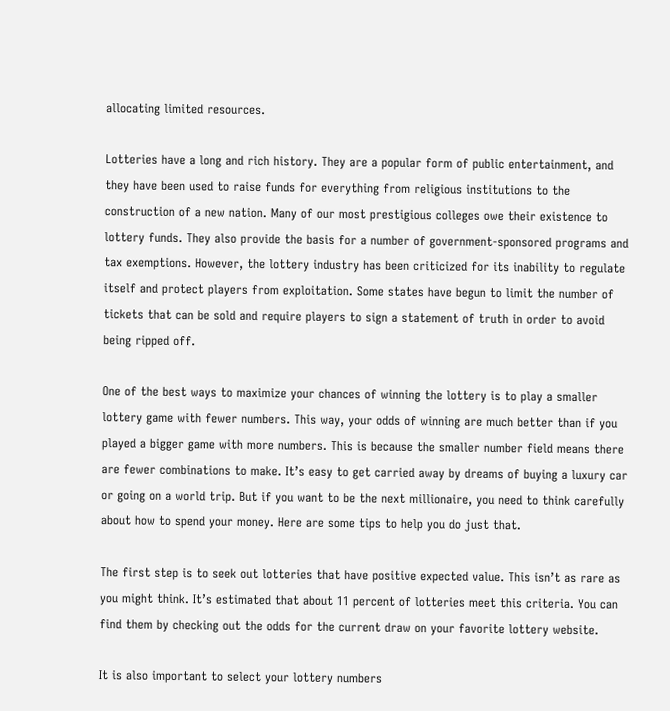allocating limited resources.

Lotteries have a long and rich history. They are a popular form of public entertainment, and they have been used to raise funds for everything from religious institutions to the construction of a new nation. Many of our most prestigious colleges owe their existence to lottery funds. They also provide the basis for a number of government-sponsored programs and tax exemptions. However, the lottery industry has been criticized for its inability to regulate itself and protect players from exploitation. Some states have begun to limit the number of tickets that can be sold and require players to sign a statement of truth in order to avoid being ripped off.

One of the best ways to maximize your chances of winning the lottery is to play a smaller lottery game with fewer numbers. This way, your odds of winning are much better than if you played a bigger game with more numbers. This is because the smaller number field means there are fewer combinations to make. It’s easy to get carried away by dreams of buying a luxury car or going on a world trip. But if you want to be the next millionaire, you need to think carefully about how to spend your money. Here are some tips to help you do just that.

The first step is to seek out lotteries that have positive expected value. This isn’t as rare as you might think. It’s estimated that about 11 percent of lotteries meet this criteria. You can find them by checking out the odds for the current draw on your favorite lottery website.

It is also important to select your lottery numbers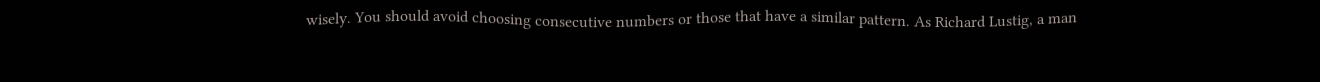wisely. You should avoid choosing consecutive numbers or those that have a similar pattern. As Richard Lustig, a man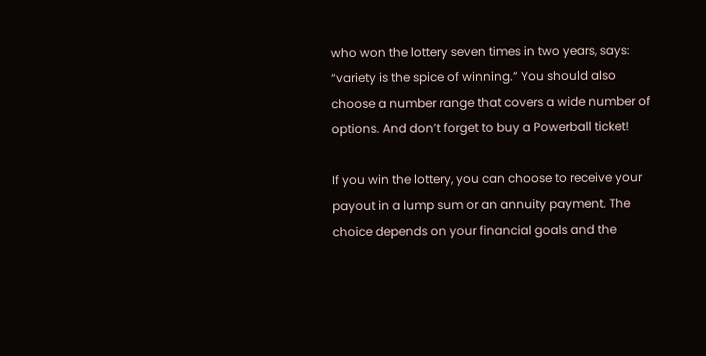who won the lottery seven times in two years, says: “variety is the spice of winning.” You should also choose a number range that covers a wide number of options. And don’t forget to buy a Powerball ticket!

If you win the lottery, you can choose to receive your payout in a lump sum or an annuity payment. The choice depends on your financial goals and the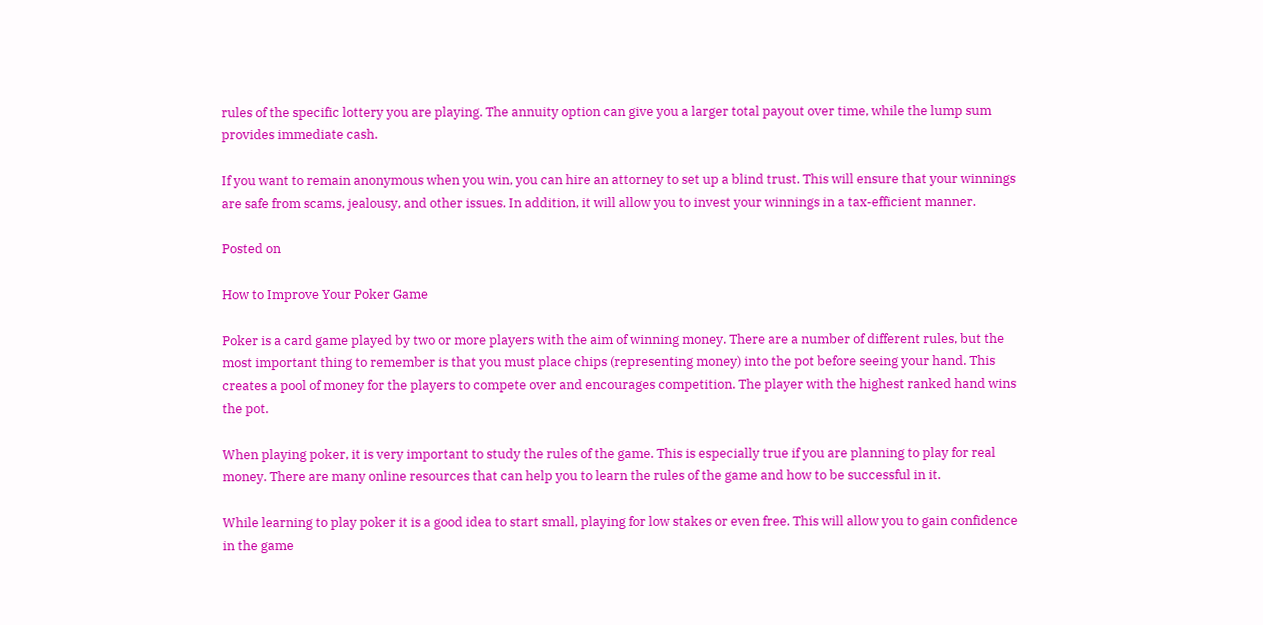rules of the specific lottery you are playing. The annuity option can give you a larger total payout over time, while the lump sum provides immediate cash.

If you want to remain anonymous when you win, you can hire an attorney to set up a blind trust. This will ensure that your winnings are safe from scams, jealousy, and other issues. In addition, it will allow you to invest your winnings in a tax-efficient manner.

Posted on

How to Improve Your Poker Game

Poker is a card game played by two or more players with the aim of winning money. There are a number of different rules, but the most important thing to remember is that you must place chips (representing money) into the pot before seeing your hand. This creates a pool of money for the players to compete over and encourages competition. The player with the highest ranked hand wins the pot.

When playing poker, it is very important to study the rules of the game. This is especially true if you are planning to play for real money. There are many online resources that can help you to learn the rules of the game and how to be successful in it.

While learning to play poker it is a good idea to start small, playing for low stakes or even free. This will allow you to gain confidence in the game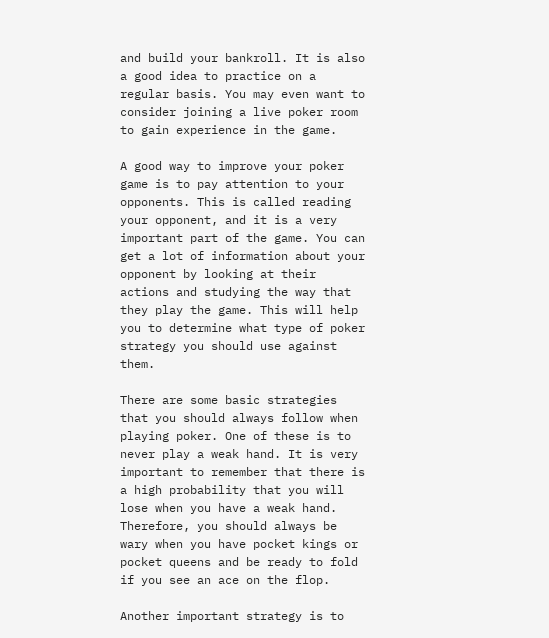and build your bankroll. It is also a good idea to practice on a regular basis. You may even want to consider joining a live poker room to gain experience in the game.

A good way to improve your poker game is to pay attention to your opponents. This is called reading your opponent, and it is a very important part of the game. You can get a lot of information about your opponent by looking at their actions and studying the way that they play the game. This will help you to determine what type of poker strategy you should use against them.

There are some basic strategies that you should always follow when playing poker. One of these is to never play a weak hand. It is very important to remember that there is a high probability that you will lose when you have a weak hand. Therefore, you should always be wary when you have pocket kings or pocket queens and be ready to fold if you see an ace on the flop.

Another important strategy is to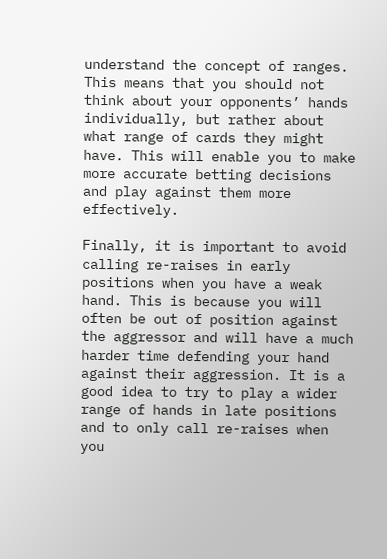understand the concept of ranges. This means that you should not think about your opponents’ hands individually, but rather about what range of cards they might have. This will enable you to make more accurate betting decisions and play against them more effectively.

Finally, it is important to avoid calling re-raises in early positions when you have a weak hand. This is because you will often be out of position against the aggressor and will have a much harder time defending your hand against their aggression. It is a good idea to try to play a wider range of hands in late positions and to only call re-raises when you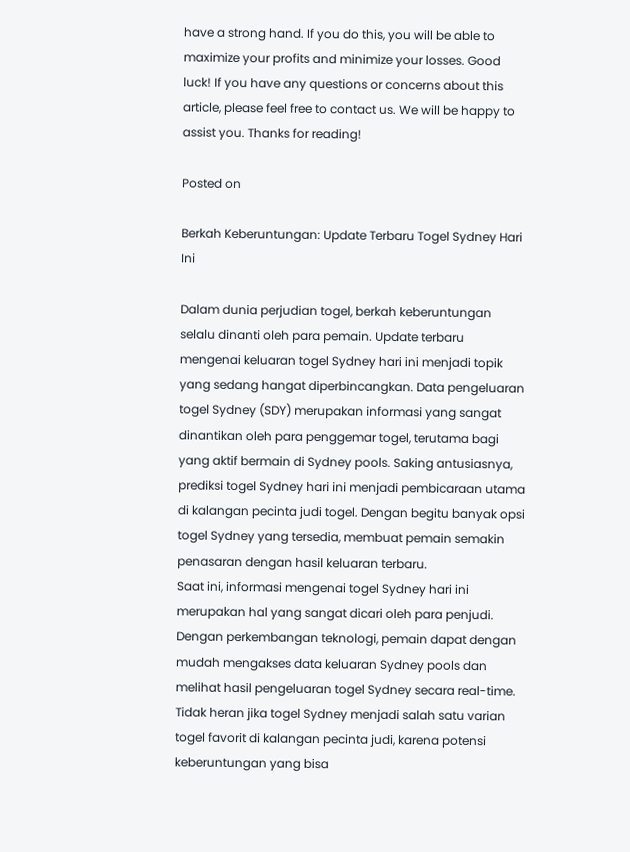have a strong hand. If you do this, you will be able to maximize your profits and minimize your losses. Good luck! If you have any questions or concerns about this article, please feel free to contact us. We will be happy to assist you. Thanks for reading!

Posted on

Berkah Keberuntungan: Update Terbaru Togel Sydney Hari Ini

Dalam dunia perjudian togel, berkah keberuntungan selalu dinanti oleh para pemain. Update terbaru mengenai keluaran togel Sydney hari ini menjadi topik yang sedang hangat diperbincangkan. Data pengeluaran togel Sydney (SDY) merupakan informasi yang sangat dinantikan oleh para penggemar togel, terutama bagi yang aktif bermain di Sydney pools. Saking antusiasnya, prediksi togel Sydney hari ini menjadi pembicaraan utama di kalangan pecinta judi togel. Dengan begitu banyak opsi togel Sydney yang tersedia, membuat pemain semakin penasaran dengan hasil keluaran terbaru.
Saat ini, informasi mengenai togel Sydney hari ini merupakan hal yang sangat dicari oleh para penjudi. Dengan perkembangan teknologi, pemain dapat dengan mudah mengakses data keluaran Sydney pools dan melihat hasil pengeluaran togel Sydney secara real-time. Tidak heran jika togel Sydney menjadi salah satu varian togel favorit di kalangan pecinta judi, karena potensi keberuntungan yang bisa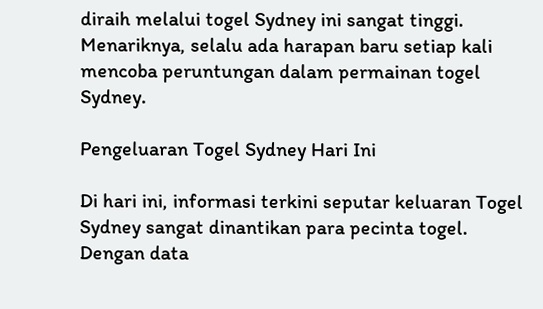diraih melalui togel Sydney ini sangat tinggi. Menariknya, selalu ada harapan baru setiap kali mencoba peruntungan dalam permainan togel Sydney.

Pengeluaran Togel Sydney Hari Ini

Di hari ini, informasi terkini seputar keluaran Togel Sydney sangat dinantikan para pecinta togel. Dengan data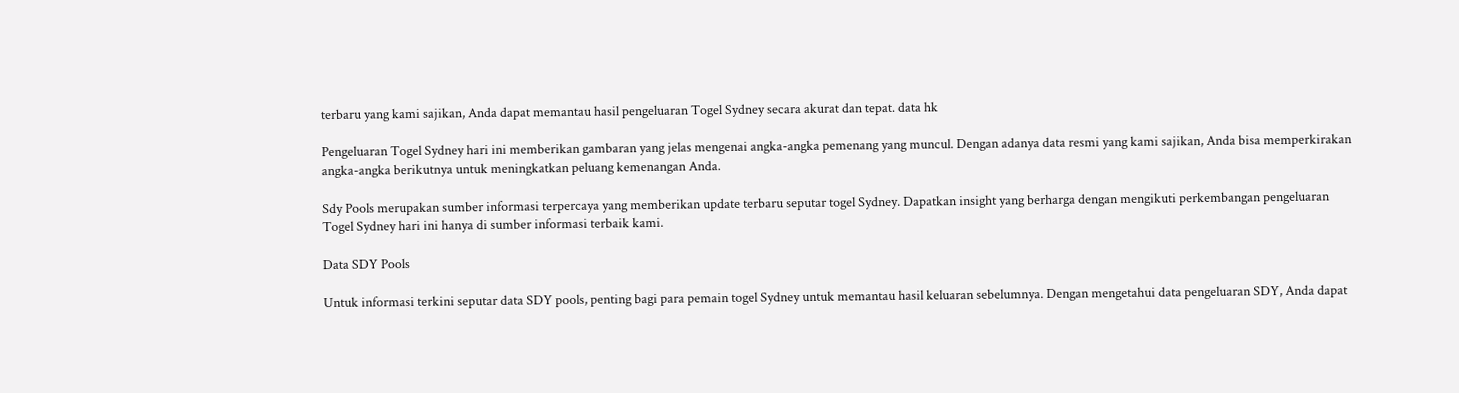terbaru yang kami sajikan, Anda dapat memantau hasil pengeluaran Togel Sydney secara akurat dan tepat. data hk

Pengeluaran Togel Sydney hari ini memberikan gambaran yang jelas mengenai angka-angka pemenang yang muncul. Dengan adanya data resmi yang kami sajikan, Anda bisa memperkirakan angka-angka berikutnya untuk meningkatkan peluang kemenangan Anda.

Sdy Pools merupakan sumber informasi terpercaya yang memberikan update terbaru seputar togel Sydney. Dapatkan insight yang berharga dengan mengikuti perkembangan pengeluaran Togel Sydney hari ini hanya di sumber informasi terbaik kami.

Data SDY Pools

Untuk informasi terkini seputar data SDY pools, penting bagi para pemain togel Sydney untuk memantau hasil keluaran sebelumnya. Dengan mengetahui data pengeluaran SDY, Anda dapat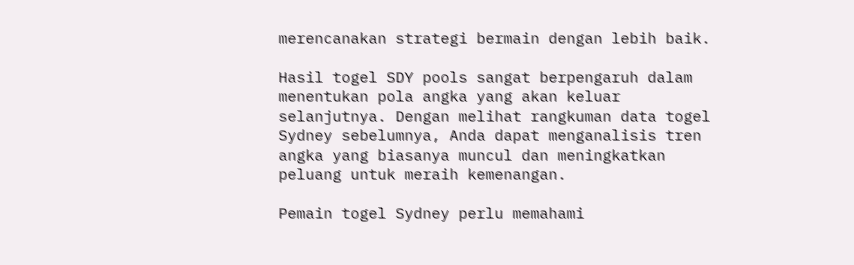merencanakan strategi bermain dengan lebih baik.

Hasil togel SDY pools sangat berpengaruh dalam menentukan pola angka yang akan keluar selanjutnya. Dengan melihat rangkuman data togel Sydney sebelumnya, Anda dapat menganalisis tren angka yang biasanya muncul dan meningkatkan peluang untuk meraih kemenangan.

Pemain togel Sydney perlu memahami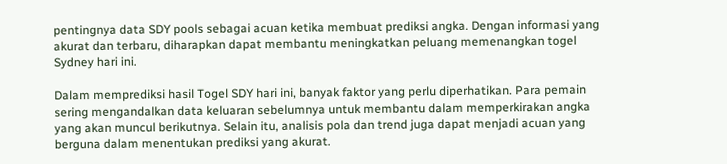pentingnya data SDY pools sebagai acuan ketika membuat prediksi angka. Dengan informasi yang akurat dan terbaru, diharapkan dapat membantu meningkatkan peluang memenangkan togel Sydney hari ini.

Dalam memprediksi hasil Togel SDY hari ini, banyak faktor yang perlu diperhatikan. Para pemain sering mengandalkan data keluaran sebelumnya untuk membantu dalam memperkirakan angka yang akan muncul berikutnya. Selain itu, analisis pola dan trend juga dapat menjadi acuan yang berguna dalam menentukan prediksi yang akurat.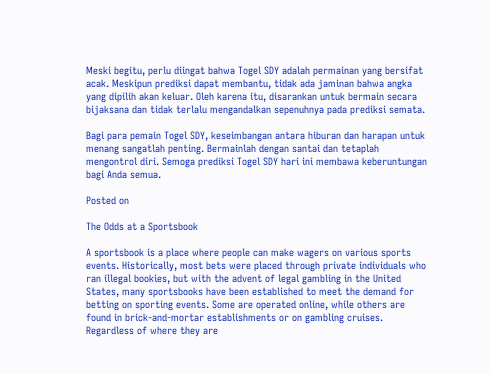Meski begitu, perlu diingat bahwa Togel SDY adalah permainan yang bersifat acak. Meskipun prediksi dapat membantu, tidak ada jaminan bahwa angka yang dipilih akan keluar. Oleh karena itu, disarankan untuk bermain secara bijaksana dan tidak terlalu mengandalkan sepenuhnya pada prediksi semata.

Bagi para pemain Togel SDY, keseimbangan antara hiburan dan harapan untuk menang sangatlah penting. Bermainlah dengan santai dan tetaplah mengontrol diri. Semoga prediksi Togel SDY hari ini membawa keberuntungan bagi Anda semua.

Posted on

The Odds at a Sportsbook

A sportsbook is a place where people can make wagers on various sports events. Historically, most bets were placed through private individuals who ran illegal bookies, but with the advent of legal gambling in the United States, many sportsbooks have been established to meet the demand for betting on sporting events. Some are operated online, while others are found in brick-and-mortar establishments or on gambling cruises. Regardless of where they are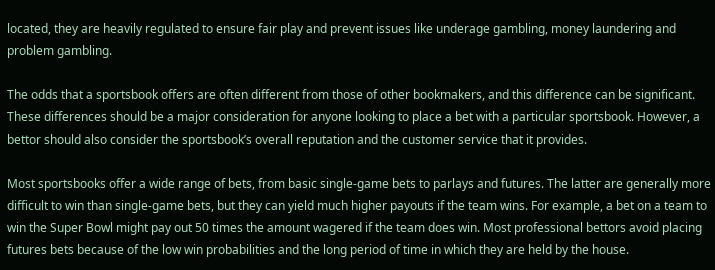located, they are heavily regulated to ensure fair play and prevent issues like underage gambling, money laundering and problem gambling.

The odds that a sportsbook offers are often different from those of other bookmakers, and this difference can be significant. These differences should be a major consideration for anyone looking to place a bet with a particular sportsbook. However, a bettor should also consider the sportsbook’s overall reputation and the customer service that it provides.

Most sportsbooks offer a wide range of bets, from basic single-game bets to parlays and futures. The latter are generally more difficult to win than single-game bets, but they can yield much higher payouts if the team wins. For example, a bet on a team to win the Super Bowl might pay out 50 times the amount wagered if the team does win. Most professional bettors avoid placing futures bets because of the low win probabilities and the long period of time in which they are held by the house.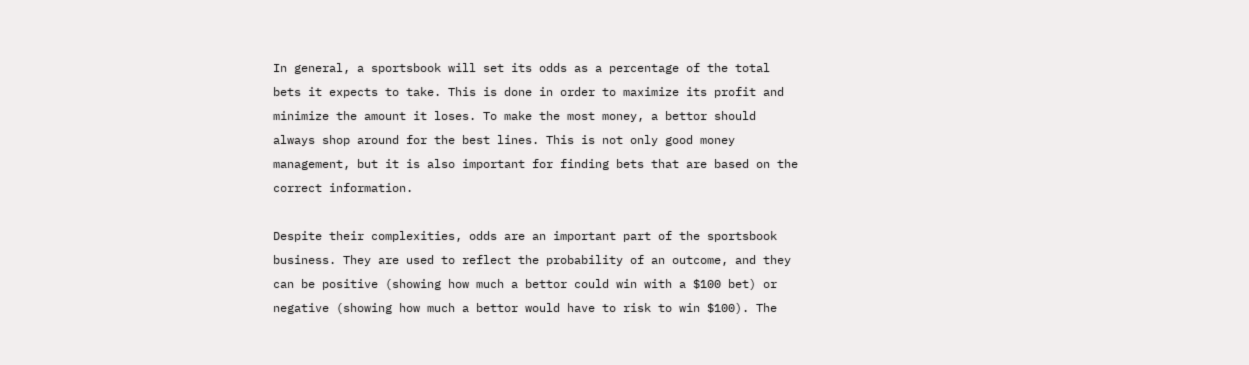In general, a sportsbook will set its odds as a percentage of the total bets it expects to take. This is done in order to maximize its profit and minimize the amount it loses. To make the most money, a bettor should always shop around for the best lines. This is not only good money management, but it is also important for finding bets that are based on the correct information.

Despite their complexities, odds are an important part of the sportsbook business. They are used to reflect the probability of an outcome, and they can be positive (showing how much a bettor could win with a $100 bet) or negative (showing how much a bettor would have to risk to win $100). The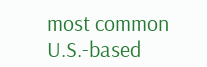most common U.S.-based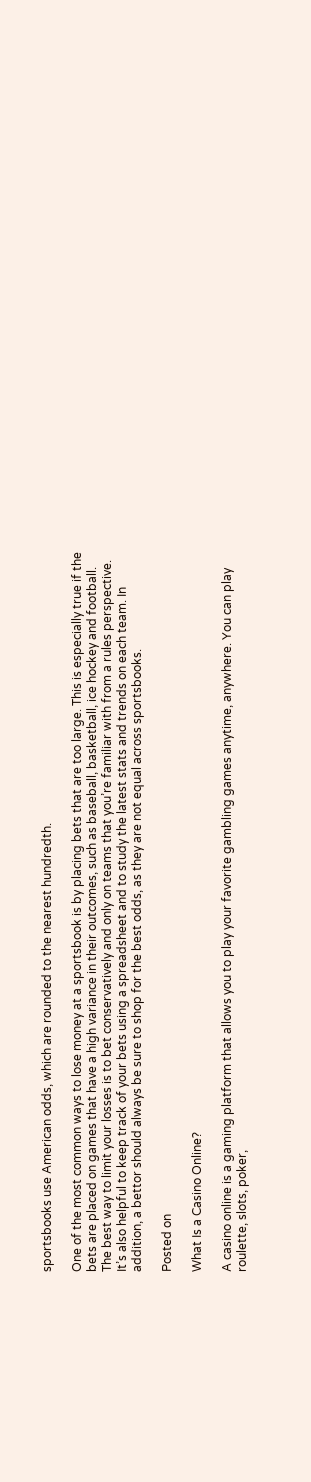sportsbooks use American odds, which are rounded to the nearest hundredth.

One of the most common ways to lose money at a sportsbook is by placing bets that are too large. This is especially true if the bets are placed on games that have a high variance in their outcomes, such as baseball, basketball, ice hockey and football. The best way to limit your losses is to bet conservatively and only on teams that you’re familiar with from a rules perspective. It’s also helpful to keep track of your bets using a spreadsheet and to study the latest stats and trends on each team. In addition, a bettor should always be sure to shop for the best odds, as they are not equal across sportsbooks.

Posted on

What Is a Casino Online?

A casino online is a gaming platform that allows you to play your favorite gambling games anytime, anywhere. You can play roulette, slots, poker,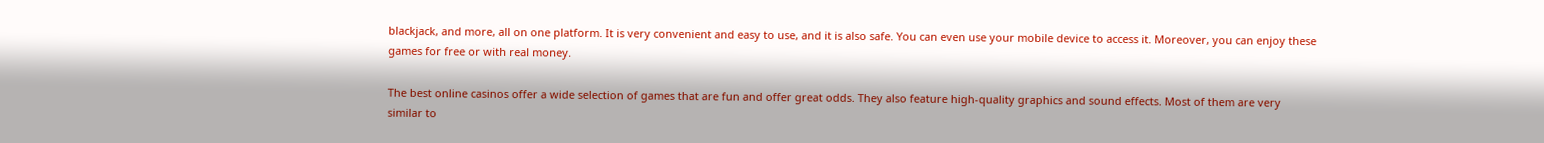blackjack, and more, all on one platform. It is very convenient and easy to use, and it is also safe. You can even use your mobile device to access it. Moreover, you can enjoy these games for free or with real money.

The best online casinos offer a wide selection of games that are fun and offer great odds. They also feature high-quality graphics and sound effects. Most of them are very similar to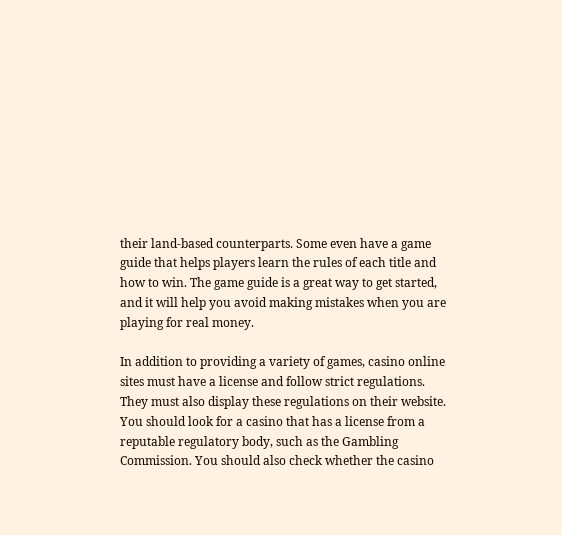their land-based counterparts. Some even have a game guide that helps players learn the rules of each title and how to win. The game guide is a great way to get started, and it will help you avoid making mistakes when you are playing for real money.

In addition to providing a variety of games, casino online sites must have a license and follow strict regulations. They must also display these regulations on their website. You should look for a casino that has a license from a reputable regulatory body, such as the Gambling Commission. You should also check whether the casino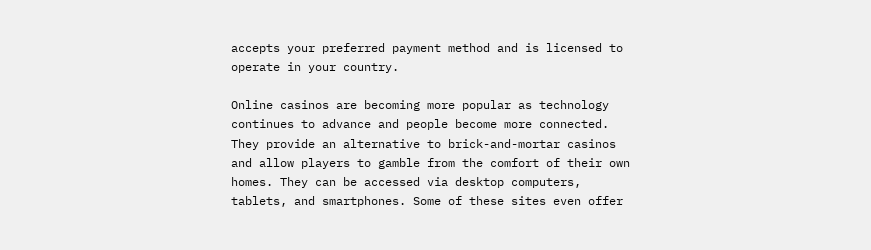accepts your preferred payment method and is licensed to operate in your country.

Online casinos are becoming more popular as technology continues to advance and people become more connected. They provide an alternative to brick-and-mortar casinos and allow players to gamble from the comfort of their own homes. They can be accessed via desktop computers, tablets, and smartphones. Some of these sites even offer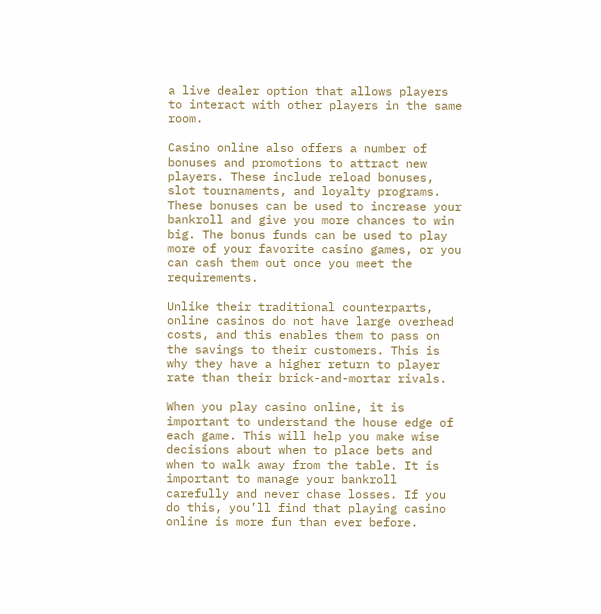a live dealer option that allows players to interact with other players in the same room.

Casino online also offers a number of bonuses and promotions to attract new players. These include reload bonuses, slot tournaments, and loyalty programs. These bonuses can be used to increase your bankroll and give you more chances to win big. The bonus funds can be used to play more of your favorite casino games, or you can cash them out once you meet the requirements.

Unlike their traditional counterparts, online casinos do not have large overhead costs, and this enables them to pass on the savings to their customers. This is why they have a higher return to player rate than their brick-and-mortar rivals.

When you play casino online, it is important to understand the house edge of each game. This will help you make wise decisions about when to place bets and when to walk away from the table. It is important to manage your bankroll carefully and never chase losses. If you do this, you’ll find that playing casino online is more fun than ever before.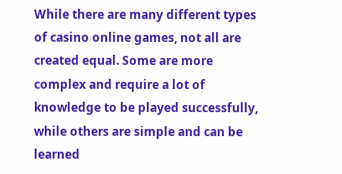While there are many different types of casino online games, not all are created equal. Some are more complex and require a lot of knowledge to be played successfully, while others are simple and can be learned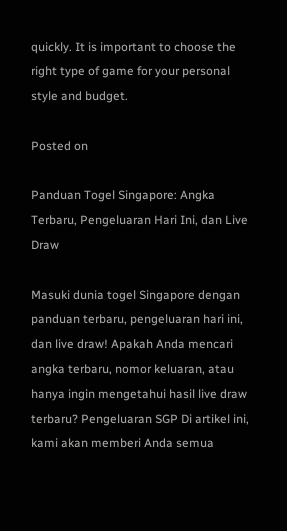quickly. It is important to choose the right type of game for your personal style and budget.

Posted on

Panduan Togel Singapore: Angka Terbaru, Pengeluaran Hari Ini, dan Live Draw

Masuki dunia togel Singapore dengan panduan terbaru, pengeluaran hari ini, dan live draw! Apakah Anda mencari angka terbaru, nomor keluaran, atau hanya ingin mengetahui hasil live draw terbaru? Pengeluaran SGP Di artikel ini, kami akan memberi Anda semua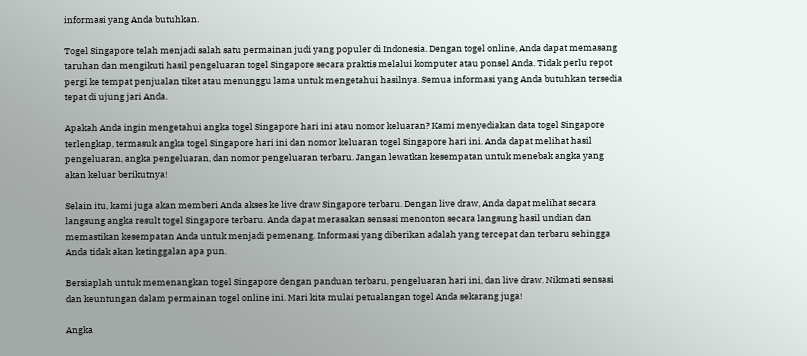informasi yang Anda butuhkan.

Togel Singapore telah menjadi salah satu permainan judi yang populer di Indonesia. Dengan togel online, Anda dapat memasang taruhan dan mengikuti hasil pengeluaran togel Singapore secara praktis melalui komputer atau ponsel Anda. Tidak perlu repot pergi ke tempat penjualan tiket atau menunggu lama untuk mengetahui hasilnya. Semua informasi yang Anda butuhkan tersedia tepat di ujung jari Anda.

Apakah Anda ingin mengetahui angka togel Singapore hari ini atau nomor keluaran? Kami menyediakan data togel Singapore terlengkap, termasuk angka togel Singapore hari ini dan nomor keluaran togel Singapore hari ini. Anda dapat melihat hasil pengeluaran, angka pengeluaran, dan nomor pengeluaran terbaru. Jangan lewatkan kesempatan untuk menebak angka yang akan keluar berikutnya!

Selain itu, kami juga akan memberi Anda akses ke live draw Singapore terbaru. Dengan live draw, Anda dapat melihat secara langsung angka result togel Singapore terbaru. Anda dapat merasakan sensasi menonton secara langsung hasil undian dan memastikan kesempatan Anda untuk menjadi pemenang. Informasi yang diberikan adalah yang tercepat dan terbaru sehingga Anda tidak akan ketinggalan apa pun.

Bersiaplah untuk memenangkan togel Singapore dengan panduan terbaru, pengeluaran hari ini, dan live draw. Nikmati sensasi dan keuntungan dalam permainan togel online ini. Mari kita mulai petualangan togel Anda sekarang juga!

Angka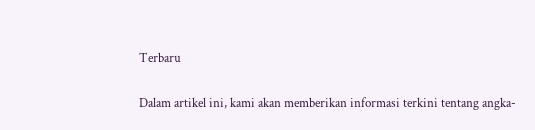Terbaru

Dalam artikel ini, kami akan memberikan informasi terkini tentang angka-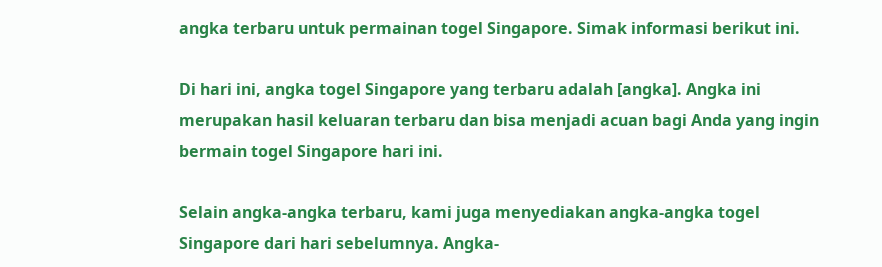angka terbaru untuk permainan togel Singapore. Simak informasi berikut ini.

Di hari ini, angka togel Singapore yang terbaru adalah [angka]. Angka ini merupakan hasil keluaran terbaru dan bisa menjadi acuan bagi Anda yang ingin bermain togel Singapore hari ini.

Selain angka-angka terbaru, kami juga menyediakan angka-angka togel Singapore dari hari sebelumnya. Angka-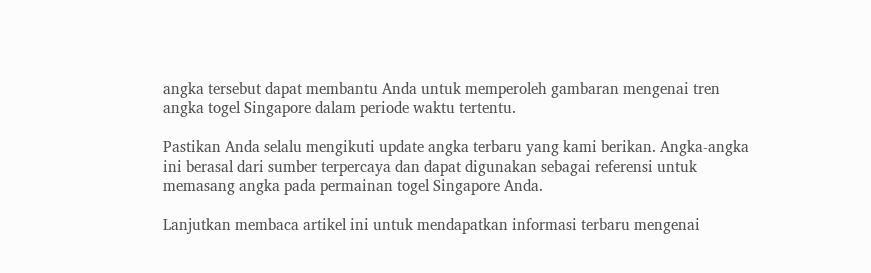angka tersebut dapat membantu Anda untuk memperoleh gambaran mengenai tren angka togel Singapore dalam periode waktu tertentu.

Pastikan Anda selalu mengikuti update angka terbaru yang kami berikan. Angka-angka ini berasal dari sumber terpercaya dan dapat digunakan sebagai referensi untuk memasang angka pada permainan togel Singapore Anda.

Lanjutkan membaca artikel ini untuk mendapatkan informasi terbaru mengenai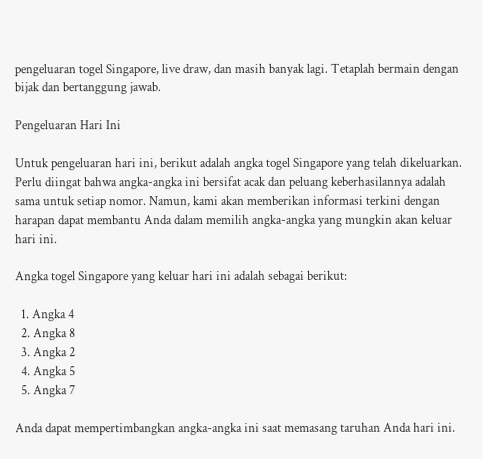pengeluaran togel Singapore, live draw, dan masih banyak lagi. Tetaplah bermain dengan bijak dan bertanggung jawab.

Pengeluaran Hari Ini

Untuk pengeluaran hari ini, berikut adalah angka togel Singapore yang telah dikeluarkan. Perlu diingat bahwa angka-angka ini bersifat acak dan peluang keberhasilannya adalah sama untuk setiap nomor. Namun, kami akan memberikan informasi terkini dengan harapan dapat membantu Anda dalam memilih angka-angka yang mungkin akan keluar hari ini.

Angka togel Singapore yang keluar hari ini adalah sebagai berikut:

  1. Angka 4
  2. Angka 8
  3. Angka 2
  4. Angka 5
  5. Angka 7

Anda dapat mempertimbangkan angka-angka ini saat memasang taruhan Anda hari ini.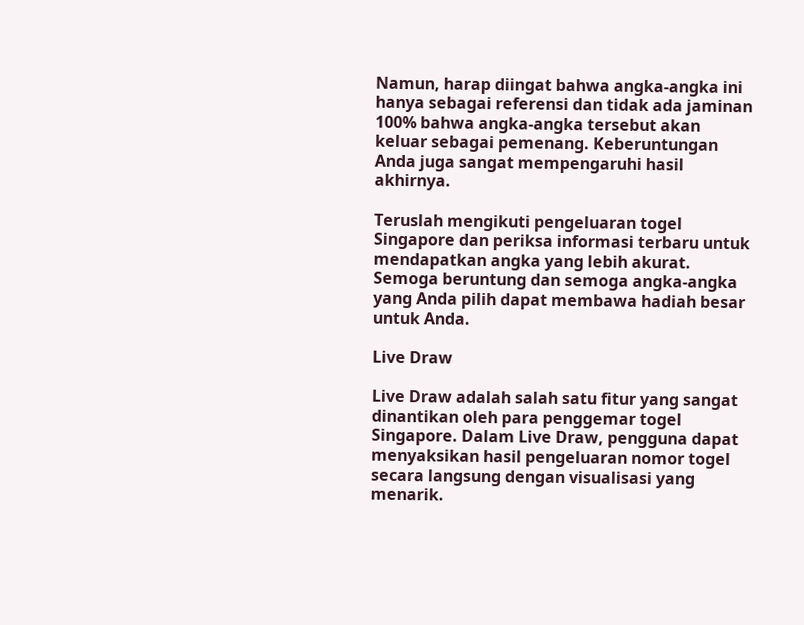Namun, harap diingat bahwa angka-angka ini hanya sebagai referensi dan tidak ada jaminan 100% bahwa angka-angka tersebut akan keluar sebagai pemenang. Keberuntungan Anda juga sangat mempengaruhi hasil akhirnya.

Teruslah mengikuti pengeluaran togel Singapore dan periksa informasi terbaru untuk mendapatkan angka yang lebih akurat. Semoga beruntung dan semoga angka-angka yang Anda pilih dapat membawa hadiah besar untuk Anda.

Live Draw

Live Draw adalah salah satu fitur yang sangat dinantikan oleh para penggemar togel Singapore. Dalam Live Draw, pengguna dapat menyaksikan hasil pengeluaran nomor togel secara langsung dengan visualisasi yang menarik.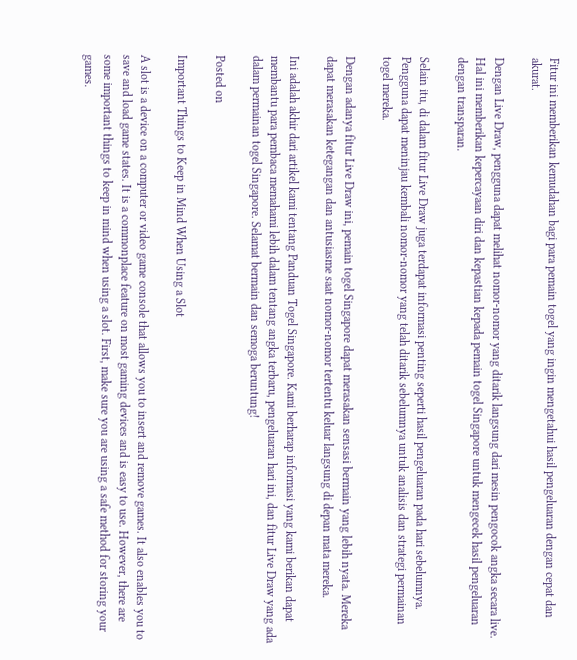Fitur ini memberikan kemudahan bagi para pemain togel yang ingin mengetahui hasil pengeluaran dengan cepat dan akurat.

Dengan Live Draw, pengguna dapat melihat nomor-nomor yang ditarik langsung dari mesin pengocok angka secara live. Hal ini memberikan kepercayaan diri dan kepastian kepada pemain togel Singapore untuk mengecek hasil pengeluaran dengan transparan.

Selain itu, di dalam fitur Live Draw juga terdapat informasi penting seperti hasil pengeluaran pada hari sebelumnya. Pengguna dapat meninjau kembali nomor-nomor yang telah ditarik sebelumnya untuk analisis dan strategi permainan togel mereka.

Dengan adanya fitur Live Draw ini, pemain togel Singapore dapat merasakan sensasi bermain yang lebih nyata. Mereka dapat merasakan ketegangan dan antusiasme saat nomor-nomor tertentu keluar langsung di depan mata mereka.

Ini adalah akhir dari artikel kami tentang Panduan Togel Singapore. Kami berharap informasi yang kami berikan dapat membantu para pembaca memahami lebih dalam tentang angka terbaru, pengeluaran hari ini, dan fitur Live Draw yang ada dalam permainan togel Singapore. Selamat bermain dan semoga beruntung!

Posted on

Important Things to Keep in Mind When Using a Slot

A slot is a device on a computer or video game console that allows you to insert and remove games. It also enables you to save and load game states. It is a commonplace feature on most gaming devices and is easy to use. However, there are some important things to keep in mind when using a slot. First, make sure you are using a safe method for storing your games.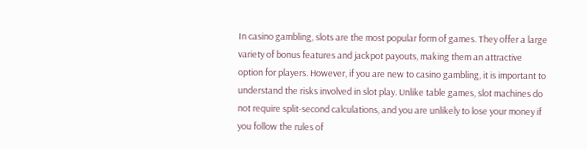In casino gambling, slots are the most popular form of games. They offer a large variety of bonus features and jackpot payouts, making them an attractive option for players. However, if you are new to casino gambling, it is important to understand the risks involved in slot play. Unlike table games, slot machines do not require split-second calculations, and you are unlikely to lose your money if you follow the rules of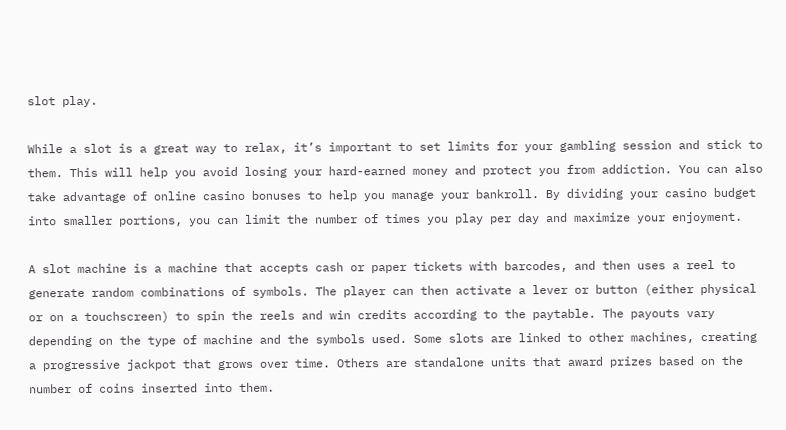slot play.

While a slot is a great way to relax, it’s important to set limits for your gambling session and stick to them. This will help you avoid losing your hard-earned money and protect you from addiction. You can also take advantage of online casino bonuses to help you manage your bankroll. By dividing your casino budget into smaller portions, you can limit the number of times you play per day and maximize your enjoyment.

A slot machine is a machine that accepts cash or paper tickets with barcodes, and then uses a reel to generate random combinations of symbols. The player can then activate a lever or button (either physical or on a touchscreen) to spin the reels and win credits according to the paytable. The payouts vary depending on the type of machine and the symbols used. Some slots are linked to other machines, creating a progressive jackpot that grows over time. Others are standalone units that award prizes based on the number of coins inserted into them.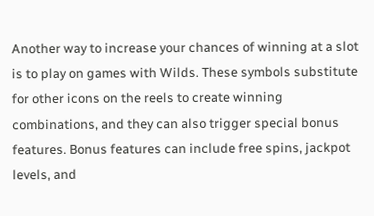Another way to increase your chances of winning at a slot is to play on games with Wilds. These symbols substitute for other icons on the reels to create winning combinations, and they can also trigger special bonus features. Bonus features can include free spins, jackpot levels, and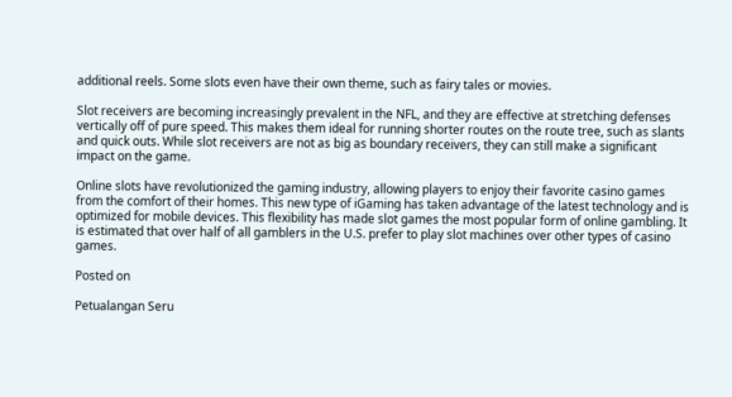additional reels. Some slots even have their own theme, such as fairy tales or movies.

Slot receivers are becoming increasingly prevalent in the NFL, and they are effective at stretching defenses vertically off of pure speed. This makes them ideal for running shorter routes on the route tree, such as slants and quick outs. While slot receivers are not as big as boundary receivers, they can still make a significant impact on the game.

Online slots have revolutionized the gaming industry, allowing players to enjoy their favorite casino games from the comfort of their homes. This new type of iGaming has taken advantage of the latest technology and is optimized for mobile devices. This flexibility has made slot games the most popular form of online gambling. It is estimated that over half of all gamblers in the U.S. prefer to play slot machines over other types of casino games.

Posted on

Petualangan Seru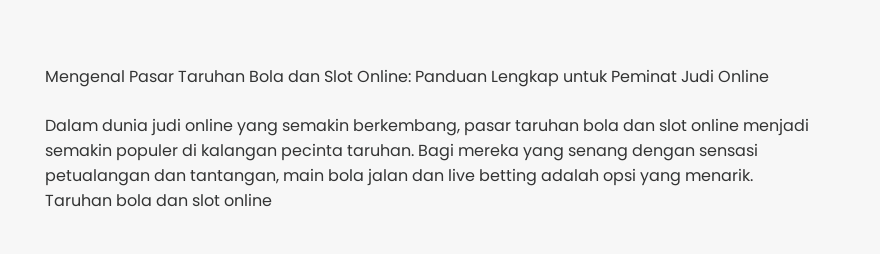Mengenal Pasar Taruhan Bola dan Slot Online: Panduan Lengkap untuk Peminat Judi Online

Dalam dunia judi online yang semakin berkembang, pasar taruhan bola dan slot online menjadi semakin populer di kalangan pecinta taruhan. Bagi mereka yang senang dengan sensasi petualangan dan tantangan, main bola jalan dan live betting adalah opsi yang menarik. Taruhan bola dan slot online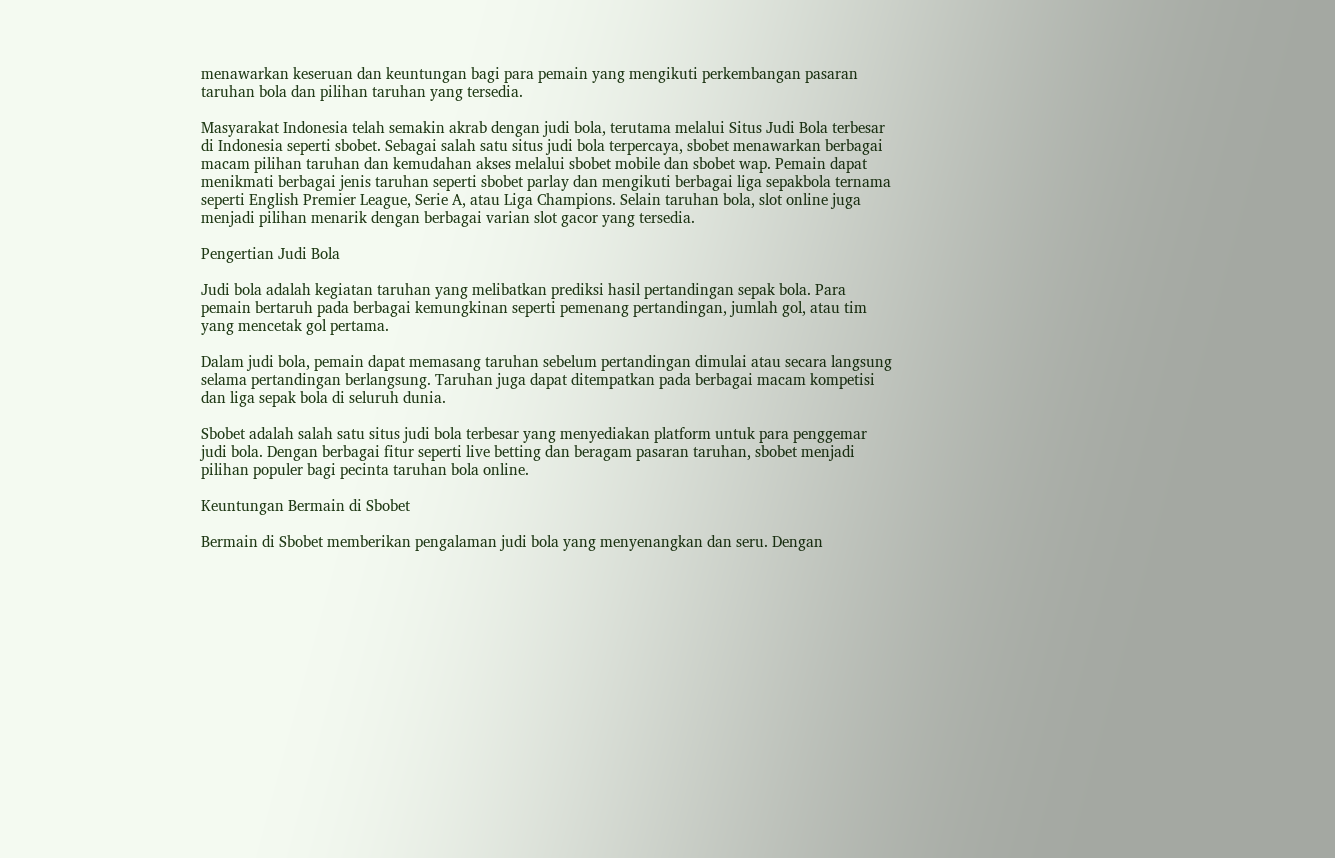menawarkan keseruan dan keuntungan bagi para pemain yang mengikuti perkembangan pasaran taruhan bola dan pilihan taruhan yang tersedia.

Masyarakat Indonesia telah semakin akrab dengan judi bola, terutama melalui Situs Judi Bola terbesar di Indonesia seperti sbobet. Sebagai salah satu situs judi bola terpercaya, sbobet menawarkan berbagai macam pilihan taruhan dan kemudahan akses melalui sbobet mobile dan sbobet wap. Pemain dapat menikmati berbagai jenis taruhan seperti sbobet parlay dan mengikuti berbagai liga sepakbola ternama seperti English Premier League, Serie A, atau Liga Champions. Selain taruhan bola, slot online juga menjadi pilihan menarik dengan berbagai varian slot gacor yang tersedia.

Pengertian Judi Bola

Judi bola adalah kegiatan taruhan yang melibatkan prediksi hasil pertandingan sepak bola. Para pemain bertaruh pada berbagai kemungkinan seperti pemenang pertandingan, jumlah gol, atau tim yang mencetak gol pertama.

Dalam judi bola, pemain dapat memasang taruhan sebelum pertandingan dimulai atau secara langsung selama pertandingan berlangsung. Taruhan juga dapat ditempatkan pada berbagai macam kompetisi dan liga sepak bola di seluruh dunia.

Sbobet adalah salah satu situs judi bola terbesar yang menyediakan platform untuk para penggemar judi bola. Dengan berbagai fitur seperti live betting dan beragam pasaran taruhan, sbobet menjadi pilihan populer bagi pecinta taruhan bola online.

Keuntungan Bermain di Sbobet

Bermain di Sbobet memberikan pengalaman judi bola yang menyenangkan dan seru. Dengan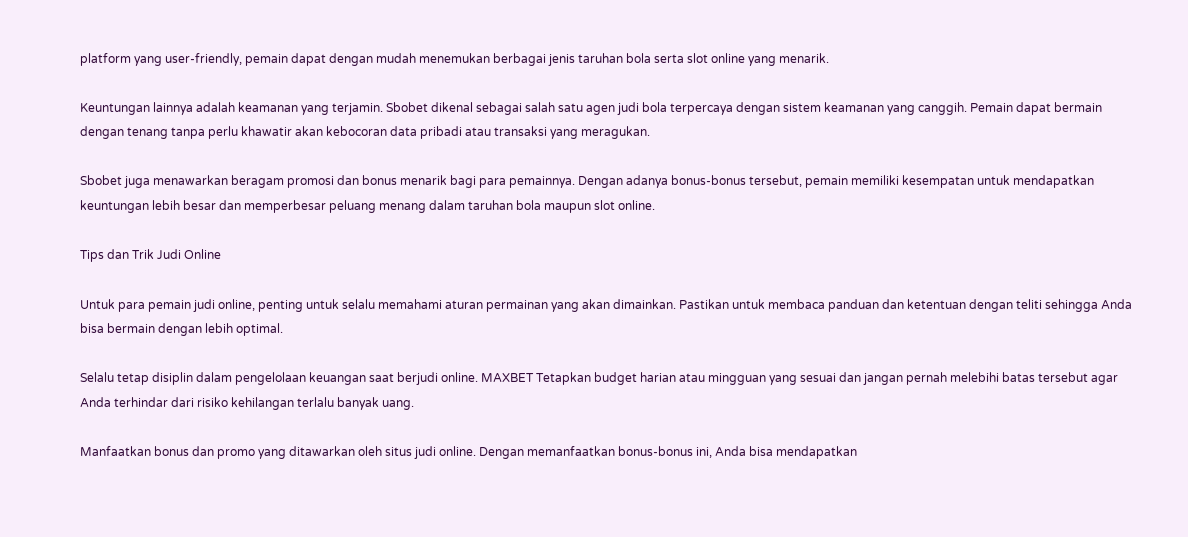platform yang user-friendly, pemain dapat dengan mudah menemukan berbagai jenis taruhan bola serta slot online yang menarik.

Keuntungan lainnya adalah keamanan yang terjamin. Sbobet dikenal sebagai salah satu agen judi bola terpercaya dengan sistem keamanan yang canggih. Pemain dapat bermain dengan tenang tanpa perlu khawatir akan kebocoran data pribadi atau transaksi yang meragukan.

Sbobet juga menawarkan beragam promosi dan bonus menarik bagi para pemainnya. Dengan adanya bonus-bonus tersebut, pemain memiliki kesempatan untuk mendapatkan keuntungan lebih besar dan memperbesar peluang menang dalam taruhan bola maupun slot online.

Tips dan Trik Judi Online

Untuk para pemain judi online, penting untuk selalu memahami aturan permainan yang akan dimainkan. Pastikan untuk membaca panduan dan ketentuan dengan teliti sehingga Anda bisa bermain dengan lebih optimal.

Selalu tetap disiplin dalam pengelolaan keuangan saat berjudi online. MAXBET Tetapkan budget harian atau mingguan yang sesuai dan jangan pernah melebihi batas tersebut agar Anda terhindar dari risiko kehilangan terlalu banyak uang.

Manfaatkan bonus dan promo yang ditawarkan oleh situs judi online. Dengan memanfaatkan bonus-bonus ini, Anda bisa mendapatkan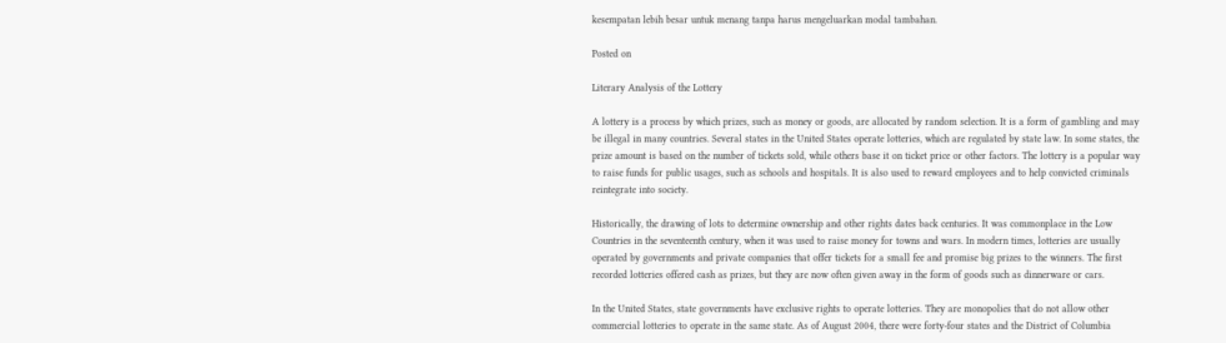kesempatan lebih besar untuk menang tanpa harus mengeluarkan modal tambahan.

Posted on

Literary Analysis of the Lottery

A lottery is a process by which prizes, such as money or goods, are allocated by random selection. It is a form of gambling and may be illegal in many countries. Several states in the United States operate lotteries, which are regulated by state law. In some states, the prize amount is based on the number of tickets sold, while others base it on ticket price or other factors. The lottery is a popular way to raise funds for public usages, such as schools and hospitals. It is also used to reward employees and to help convicted criminals reintegrate into society.

Historically, the drawing of lots to determine ownership and other rights dates back centuries. It was commonplace in the Low Countries in the seventeenth century, when it was used to raise money for towns and wars. In modern times, lotteries are usually operated by governments and private companies that offer tickets for a small fee and promise big prizes to the winners. The first recorded lotteries offered cash as prizes, but they are now often given away in the form of goods such as dinnerware or cars.

In the United States, state governments have exclusive rights to operate lotteries. They are monopolies that do not allow other commercial lotteries to operate in the same state. As of August 2004, there were forty-four states and the District of Columbia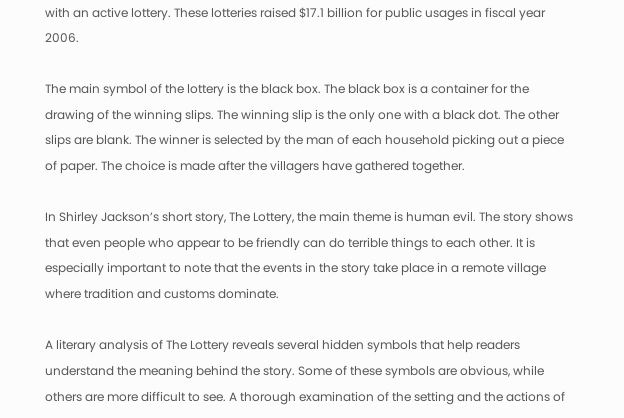with an active lottery. These lotteries raised $17.1 billion for public usages in fiscal year 2006.

The main symbol of the lottery is the black box. The black box is a container for the drawing of the winning slips. The winning slip is the only one with a black dot. The other slips are blank. The winner is selected by the man of each household picking out a piece of paper. The choice is made after the villagers have gathered together.

In Shirley Jackson’s short story, The Lottery, the main theme is human evil. The story shows that even people who appear to be friendly can do terrible things to each other. It is especially important to note that the events in the story take place in a remote village where tradition and customs dominate.

A literary analysis of The Lottery reveals several hidden symbols that help readers understand the meaning behind the story. Some of these symbols are obvious, while others are more difficult to see. A thorough examination of the setting and the actions of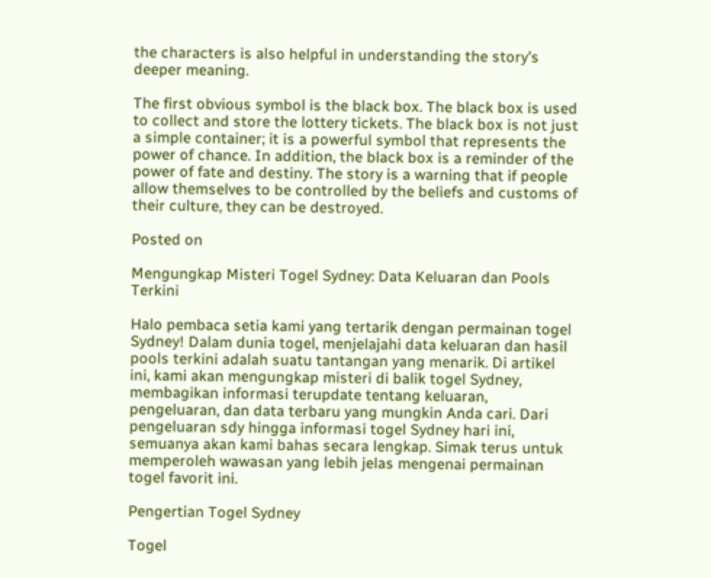the characters is also helpful in understanding the story’s deeper meaning.

The first obvious symbol is the black box. The black box is used to collect and store the lottery tickets. The black box is not just a simple container; it is a powerful symbol that represents the power of chance. In addition, the black box is a reminder of the power of fate and destiny. The story is a warning that if people allow themselves to be controlled by the beliefs and customs of their culture, they can be destroyed.

Posted on

Mengungkap Misteri Togel Sydney: Data Keluaran dan Pools Terkini

Halo pembaca setia kami yang tertarik dengan permainan togel Sydney! Dalam dunia togel, menjelajahi data keluaran dan hasil pools terkini adalah suatu tantangan yang menarik. Di artikel ini, kami akan mengungkap misteri di balik togel Sydney, membagikan informasi terupdate tentang keluaran, pengeluaran, dan data terbaru yang mungkin Anda cari. Dari pengeluaran sdy hingga informasi togel Sydney hari ini, semuanya akan kami bahas secara lengkap. Simak terus untuk memperoleh wawasan yang lebih jelas mengenai permainan togel favorit ini.

Pengertian Togel Sydney

Togel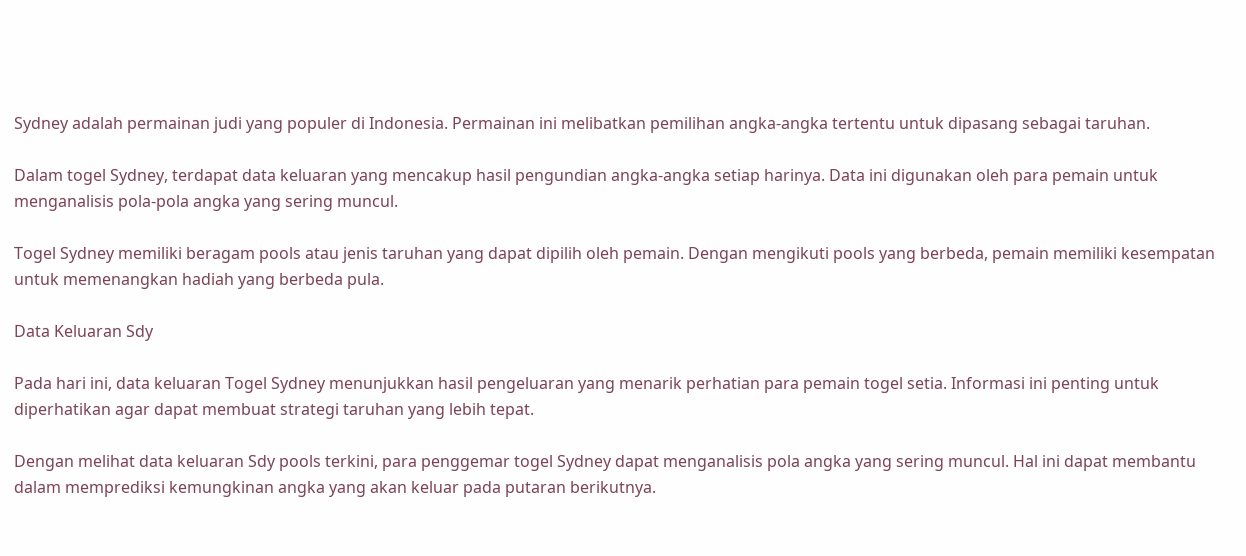Sydney adalah permainan judi yang populer di Indonesia. Permainan ini melibatkan pemilihan angka-angka tertentu untuk dipasang sebagai taruhan.

Dalam togel Sydney, terdapat data keluaran yang mencakup hasil pengundian angka-angka setiap harinya. Data ini digunakan oleh para pemain untuk menganalisis pola-pola angka yang sering muncul.

Togel Sydney memiliki beragam pools atau jenis taruhan yang dapat dipilih oleh pemain. Dengan mengikuti pools yang berbeda, pemain memiliki kesempatan untuk memenangkan hadiah yang berbeda pula.

Data Keluaran Sdy

Pada hari ini, data keluaran Togel Sydney menunjukkan hasil pengeluaran yang menarik perhatian para pemain togel setia. Informasi ini penting untuk diperhatikan agar dapat membuat strategi taruhan yang lebih tepat.

Dengan melihat data keluaran Sdy pools terkini, para penggemar togel Sydney dapat menganalisis pola angka yang sering muncul. Hal ini dapat membantu dalam memprediksi kemungkinan angka yang akan keluar pada putaran berikutnya.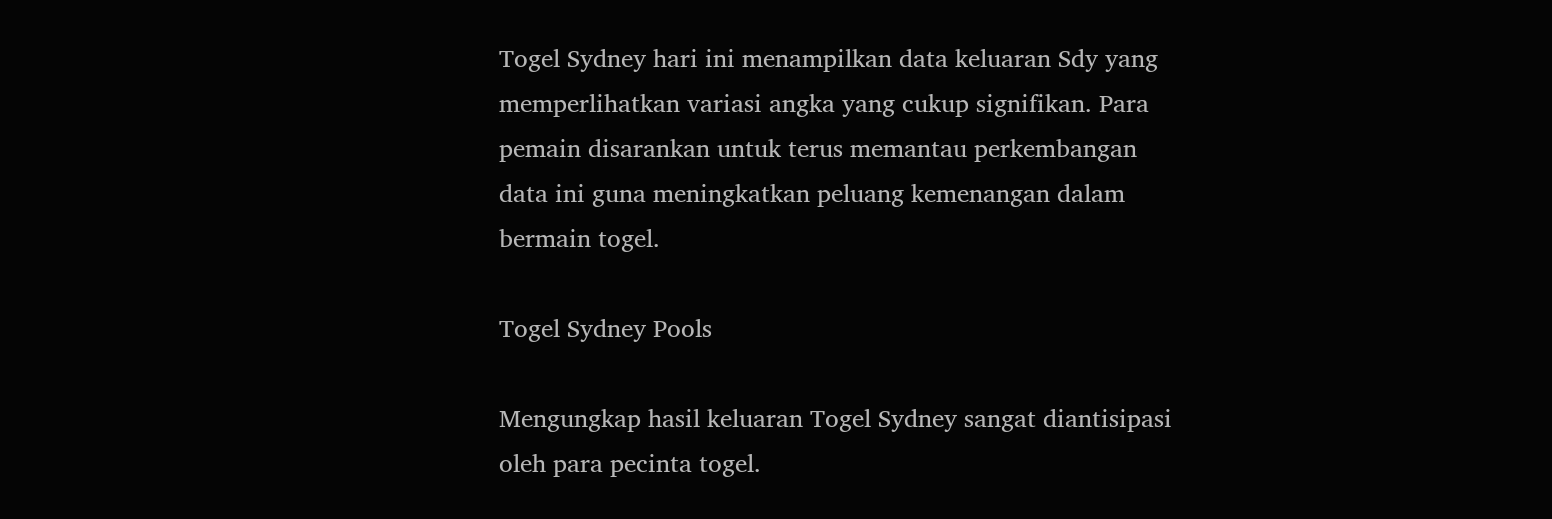Togel Sydney hari ini menampilkan data keluaran Sdy yang memperlihatkan variasi angka yang cukup signifikan. Para pemain disarankan untuk terus memantau perkembangan data ini guna meningkatkan peluang kemenangan dalam bermain togel.

Togel Sydney Pools

Mengungkap hasil keluaran Togel Sydney sangat diantisipasi oleh para pecinta togel.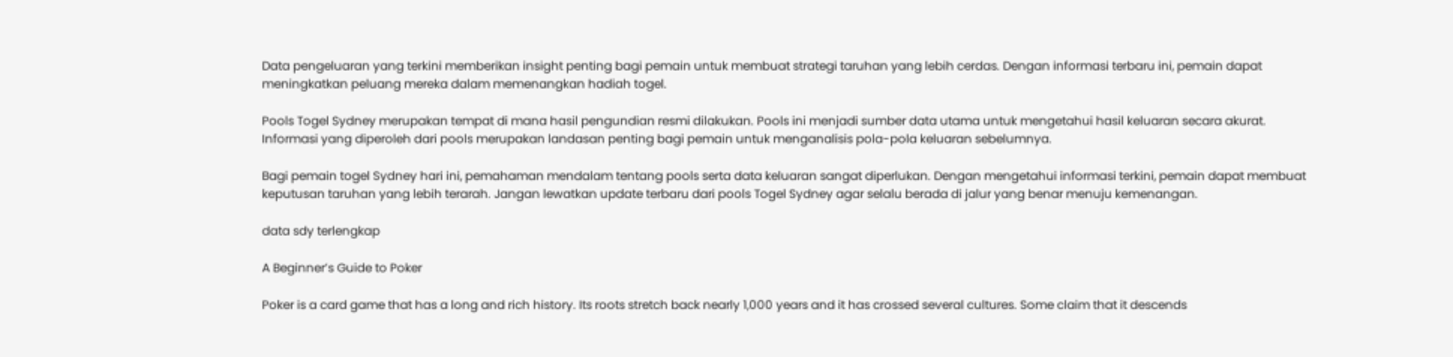Data pengeluaran yang terkini memberikan insight penting bagi pemain untuk membuat strategi taruhan yang lebih cerdas. Dengan informasi terbaru ini, pemain dapat meningkatkan peluang mereka dalam memenangkan hadiah togel.

Pools Togel Sydney merupakan tempat di mana hasil pengundian resmi dilakukan. Pools ini menjadi sumber data utama untuk mengetahui hasil keluaran secara akurat. Informasi yang diperoleh dari pools merupakan landasan penting bagi pemain untuk menganalisis pola-pola keluaran sebelumnya.

Bagi pemain togel Sydney hari ini, pemahaman mendalam tentang pools serta data keluaran sangat diperlukan. Dengan mengetahui informasi terkini, pemain dapat membuat keputusan taruhan yang lebih terarah. Jangan lewatkan update terbaru dari pools Togel Sydney agar selalu berada di jalur yang benar menuju kemenangan.

data sdy terlengkap

A Beginner’s Guide to Poker

Poker is a card game that has a long and rich history. Its roots stretch back nearly 1,000 years and it has crossed several cultures. Some claim that it descends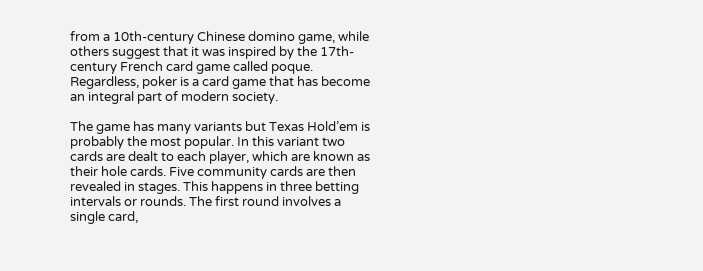from a 10th-century Chinese domino game, while others suggest that it was inspired by the 17th-century French card game called poque. Regardless, poker is a card game that has become an integral part of modern society.

The game has many variants but Texas Hold’em is probably the most popular. In this variant two cards are dealt to each player, which are known as their hole cards. Five community cards are then revealed in stages. This happens in three betting intervals or rounds. The first round involves a single card,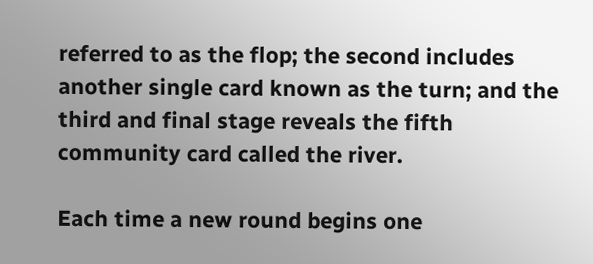referred to as the flop; the second includes another single card known as the turn; and the third and final stage reveals the fifth community card called the river.

Each time a new round begins one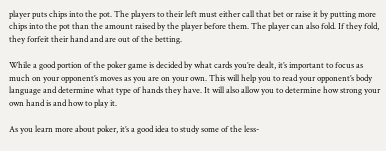player puts chips into the pot. The players to their left must either call that bet or raise it by putting more chips into the pot than the amount raised by the player before them. The player can also fold. If they fold, they forfeit their hand and are out of the betting.

While a good portion of the poker game is decided by what cards you’re dealt, it’s important to focus as much on your opponent’s moves as you are on your own. This will help you to read your opponent’s body language and determine what type of hands they have. It will also allow you to determine how strong your own hand is and how to play it.

As you learn more about poker, it’s a good idea to study some of the less-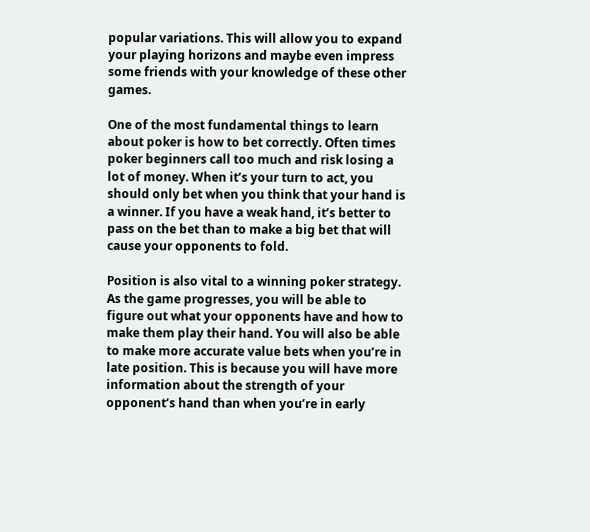popular variations. This will allow you to expand your playing horizons and maybe even impress some friends with your knowledge of these other games.

One of the most fundamental things to learn about poker is how to bet correctly. Often times poker beginners call too much and risk losing a lot of money. When it’s your turn to act, you should only bet when you think that your hand is a winner. If you have a weak hand, it’s better to pass on the bet than to make a big bet that will cause your opponents to fold.

Position is also vital to a winning poker strategy. As the game progresses, you will be able to figure out what your opponents have and how to make them play their hand. You will also be able to make more accurate value bets when you’re in late position. This is because you will have more information about the strength of your opponent’s hand than when you’re in early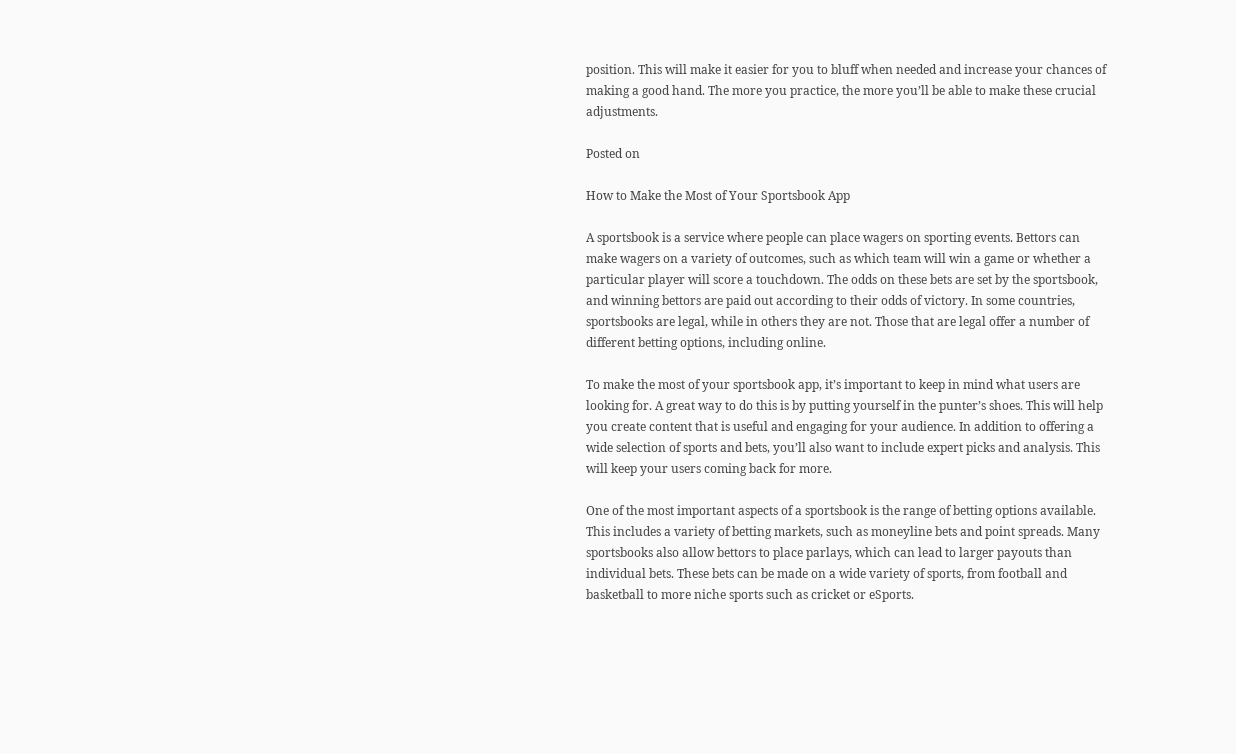position. This will make it easier for you to bluff when needed and increase your chances of making a good hand. The more you practice, the more you’ll be able to make these crucial adjustments.

Posted on

How to Make the Most of Your Sportsbook App

A sportsbook is a service where people can place wagers on sporting events. Bettors can make wagers on a variety of outcomes, such as which team will win a game or whether a particular player will score a touchdown. The odds on these bets are set by the sportsbook, and winning bettors are paid out according to their odds of victory. In some countries, sportsbooks are legal, while in others they are not. Those that are legal offer a number of different betting options, including online.

To make the most of your sportsbook app, it’s important to keep in mind what users are looking for. A great way to do this is by putting yourself in the punter’s shoes. This will help you create content that is useful and engaging for your audience. In addition to offering a wide selection of sports and bets, you’ll also want to include expert picks and analysis. This will keep your users coming back for more.

One of the most important aspects of a sportsbook is the range of betting options available. This includes a variety of betting markets, such as moneyline bets and point spreads. Many sportsbooks also allow bettors to place parlays, which can lead to larger payouts than individual bets. These bets can be made on a wide variety of sports, from football and basketball to more niche sports such as cricket or eSports.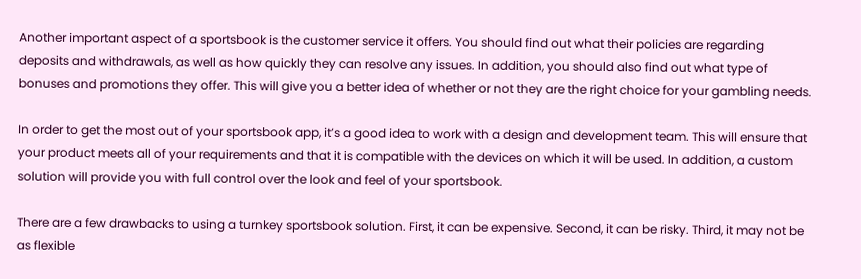Another important aspect of a sportsbook is the customer service it offers. You should find out what their policies are regarding deposits and withdrawals, as well as how quickly they can resolve any issues. In addition, you should also find out what type of bonuses and promotions they offer. This will give you a better idea of whether or not they are the right choice for your gambling needs.

In order to get the most out of your sportsbook app, it’s a good idea to work with a design and development team. This will ensure that your product meets all of your requirements and that it is compatible with the devices on which it will be used. In addition, a custom solution will provide you with full control over the look and feel of your sportsbook.

There are a few drawbacks to using a turnkey sportsbook solution. First, it can be expensive. Second, it can be risky. Third, it may not be as flexible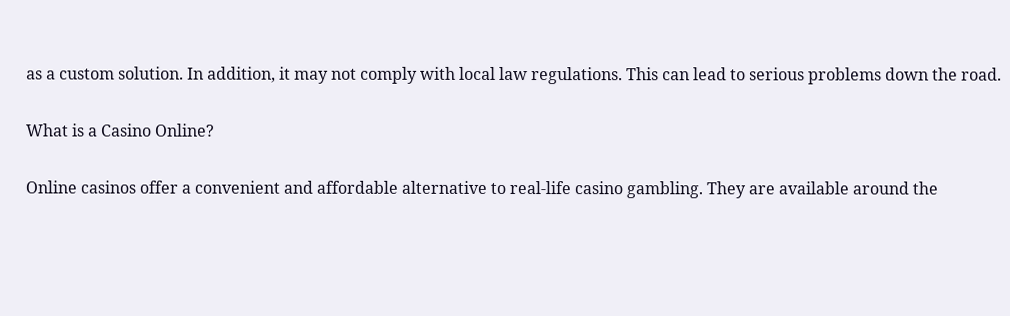as a custom solution. In addition, it may not comply with local law regulations. This can lead to serious problems down the road.

What is a Casino Online?

Online casinos offer a convenient and affordable alternative to real-life casino gambling. They are available around the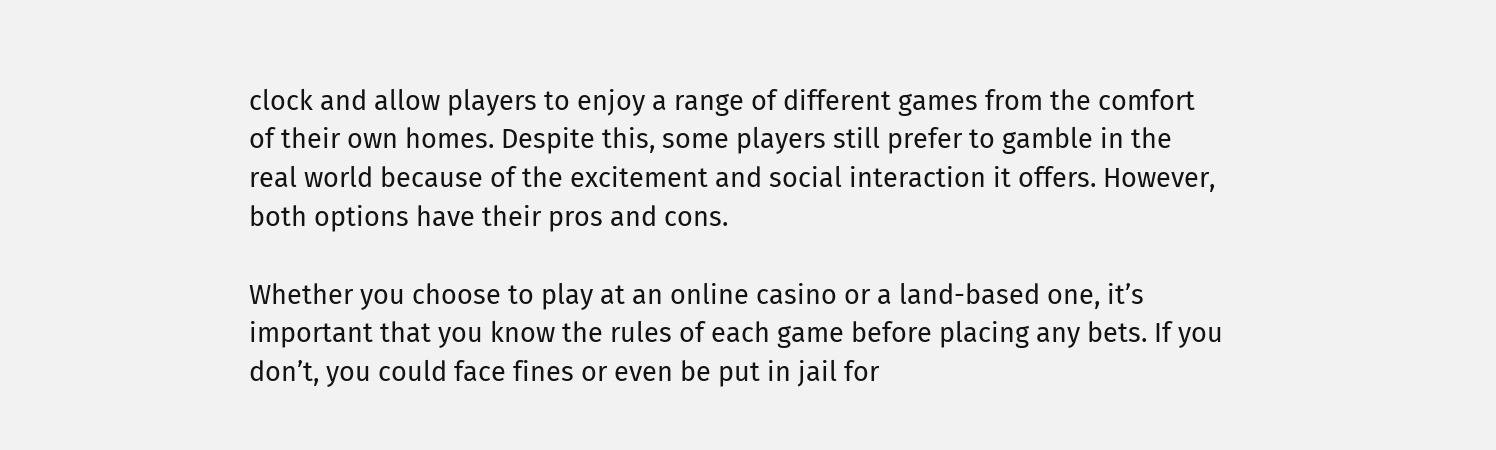clock and allow players to enjoy a range of different games from the comfort of their own homes. Despite this, some players still prefer to gamble in the real world because of the excitement and social interaction it offers. However, both options have their pros and cons.

Whether you choose to play at an online casino or a land-based one, it’s important that you know the rules of each game before placing any bets. If you don’t, you could face fines or even be put in jail for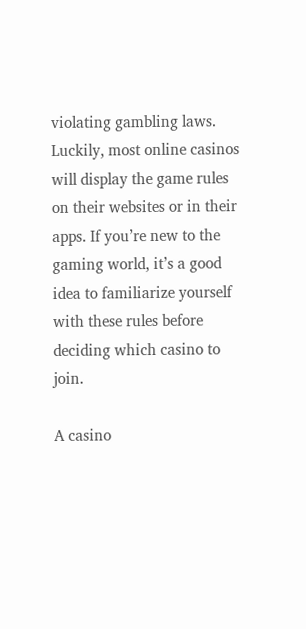violating gambling laws. Luckily, most online casinos will display the game rules on their websites or in their apps. If you’re new to the gaming world, it’s a good idea to familiarize yourself with these rules before deciding which casino to join.

A casino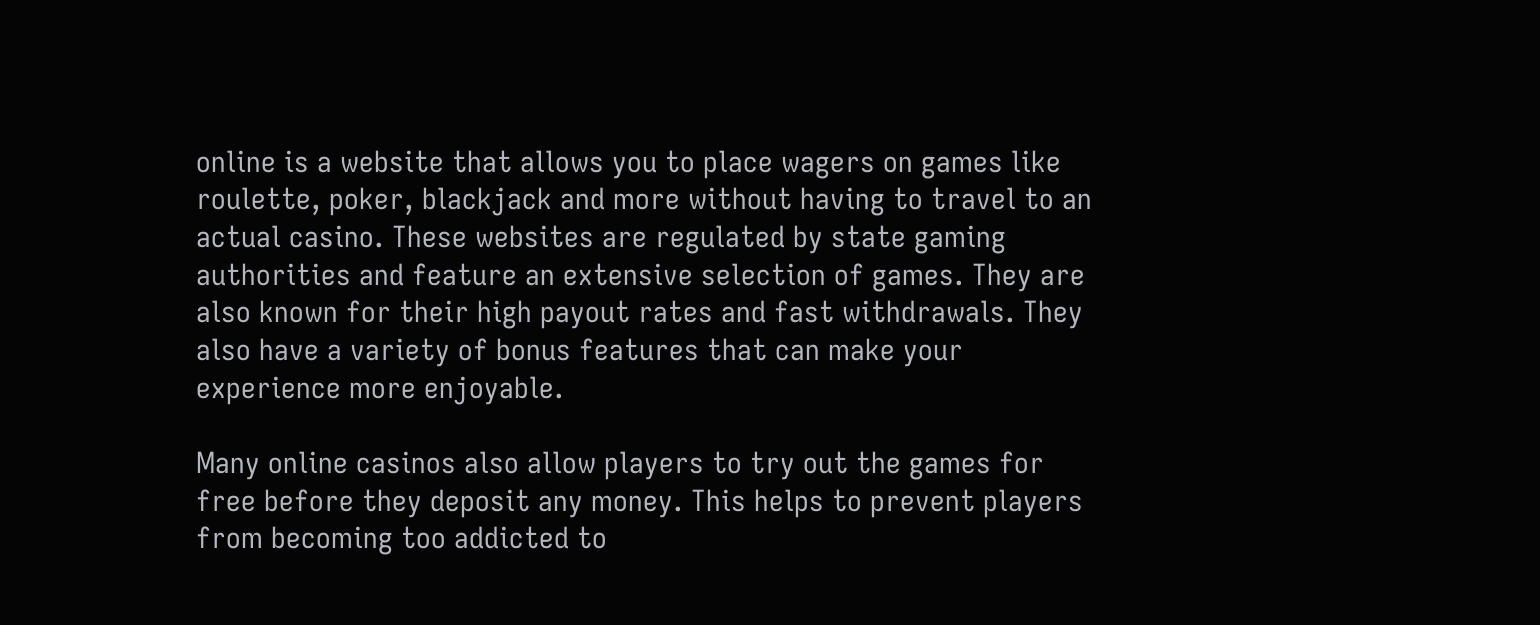online is a website that allows you to place wagers on games like roulette, poker, blackjack and more without having to travel to an actual casino. These websites are regulated by state gaming authorities and feature an extensive selection of games. They are also known for their high payout rates and fast withdrawals. They also have a variety of bonus features that can make your experience more enjoyable.

Many online casinos also allow players to try out the games for free before they deposit any money. This helps to prevent players from becoming too addicted to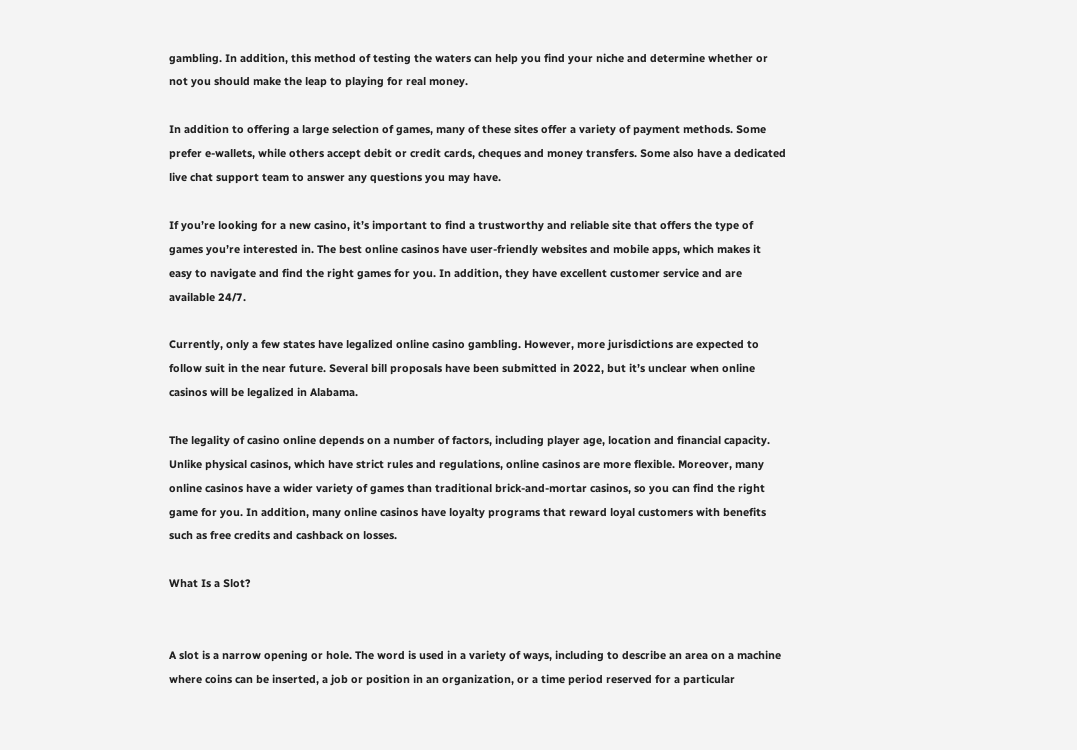gambling. In addition, this method of testing the waters can help you find your niche and determine whether or not you should make the leap to playing for real money.

In addition to offering a large selection of games, many of these sites offer a variety of payment methods. Some prefer e-wallets, while others accept debit or credit cards, cheques and money transfers. Some also have a dedicated live chat support team to answer any questions you may have.

If you’re looking for a new casino, it’s important to find a trustworthy and reliable site that offers the type of games you’re interested in. The best online casinos have user-friendly websites and mobile apps, which makes it easy to navigate and find the right games for you. In addition, they have excellent customer service and are available 24/7.

Currently, only a few states have legalized online casino gambling. However, more jurisdictions are expected to follow suit in the near future. Several bill proposals have been submitted in 2022, but it’s unclear when online casinos will be legalized in Alabama.

The legality of casino online depends on a number of factors, including player age, location and financial capacity. Unlike physical casinos, which have strict rules and regulations, online casinos are more flexible. Moreover, many online casinos have a wider variety of games than traditional brick-and-mortar casinos, so you can find the right game for you. In addition, many online casinos have loyalty programs that reward loyal customers with benefits such as free credits and cashback on losses.

What Is a Slot?


A slot is a narrow opening or hole. The word is used in a variety of ways, including to describe an area on a machine where coins can be inserted, a job or position in an organization, or a time period reserved for a particular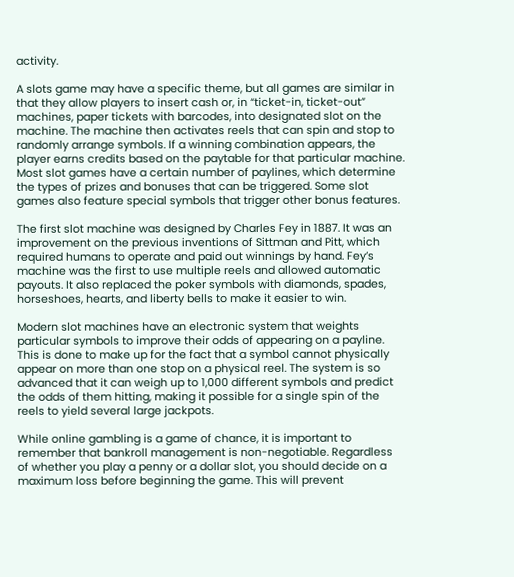activity.

A slots game may have a specific theme, but all games are similar in that they allow players to insert cash or, in “ticket-in, ticket-out” machines, paper tickets with barcodes, into designated slot on the machine. The machine then activates reels that can spin and stop to randomly arrange symbols. If a winning combination appears, the player earns credits based on the paytable for that particular machine. Most slot games have a certain number of paylines, which determine the types of prizes and bonuses that can be triggered. Some slot games also feature special symbols that trigger other bonus features.

The first slot machine was designed by Charles Fey in 1887. It was an improvement on the previous inventions of Sittman and Pitt, which required humans to operate and paid out winnings by hand. Fey’s machine was the first to use multiple reels and allowed automatic payouts. It also replaced the poker symbols with diamonds, spades, horseshoes, hearts, and liberty bells to make it easier to win.

Modern slot machines have an electronic system that weights particular symbols to improve their odds of appearing on a payline. This is done to make up for the fact that a symbol cannot physically appear on more than one stop on a physical reel. The system is so advanced that it can weigh up to 1,000 different symbols and predict the odds of them hitting, making it possible for a single spin of the reels to yield several large jackpots.

While online gambling is a game of chance, it is important to remember that bankroll management is non-negotiable. Regardless of whether you play a penny or a dollar slot, you should decide on a maximum loss before beginning the game. This will prevent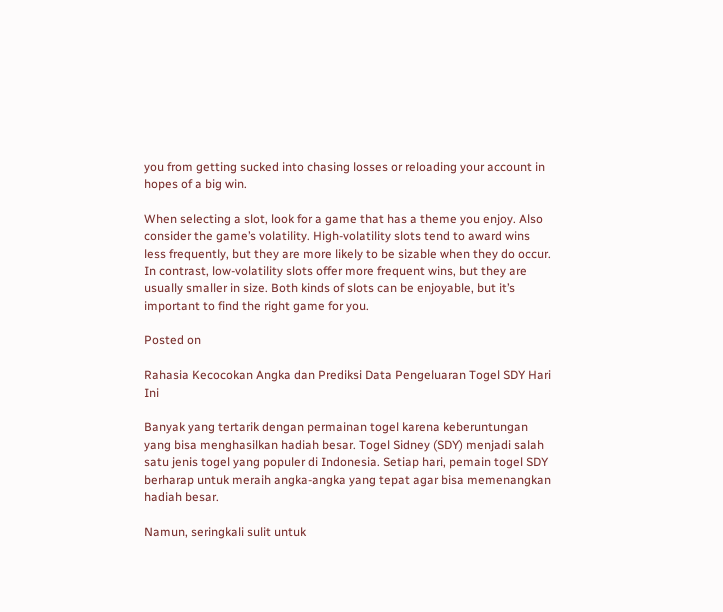you from getting sucked into chasing losses or reloading your account in hopes of a big win.

When selecting a slot, look for a game that has a theme you enjoy. Also consider the game’s volatility. High-volatility slots tend to award wins less frequently, but they are more likely to be sizable when they do occur. In contrast, low-volatility slots offer more frequent wins, but they are usually smaller in size. Both kinds of slots can be enjoyable, but it’s important to find the right game for you.

Posted on

Rahasia Kecocokan Angka dan Prediksi Data Pengeluaran Togel SDY Hari Ini

Banyak yang tertarik dengan permainan togel karena keberuntungan yang bisa menghasilkan hadiah besar. Togel Sidney (SDY) menjadi salah satu jenis togel yang populer di Indonesia. Setiap hari, pemain togel SDY berharap untuk meraih angka-angka yang tepat agar bisa memenangkan hadiah besar.

Namun, seringkali sulit untuk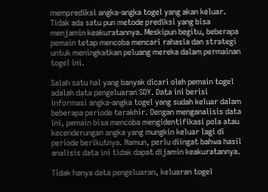memprediksi angka-angka togel yang akan keluar. Tidak ada satu pun metode prediksi yang bisa menjamin keakuratannya. Meskipun begitu, beberapa pemain tetap mencoba mencari rahasia dan strategi untuk meningkatkan peluang mereka dalam permainan togel ini.

Salah satu hal yang banyak dicari oleh pemain togel adalah data pengeluaran SDY. Data ini berisi informasi angka-angka togel yang sudah keluar dalam beberapa periode terakhir. Dengan menganalisis data ini, pemain bisa mencoba mengidentifikasi pola atau kecenderungan angka yang mungkin keluar lagi di periode berikutnya. Namun, perlu diingat bahwa hasil analisis data ini tidak dapat dijamin keakuratannya.

Tidak hanya data pengeluaran, keluaran togel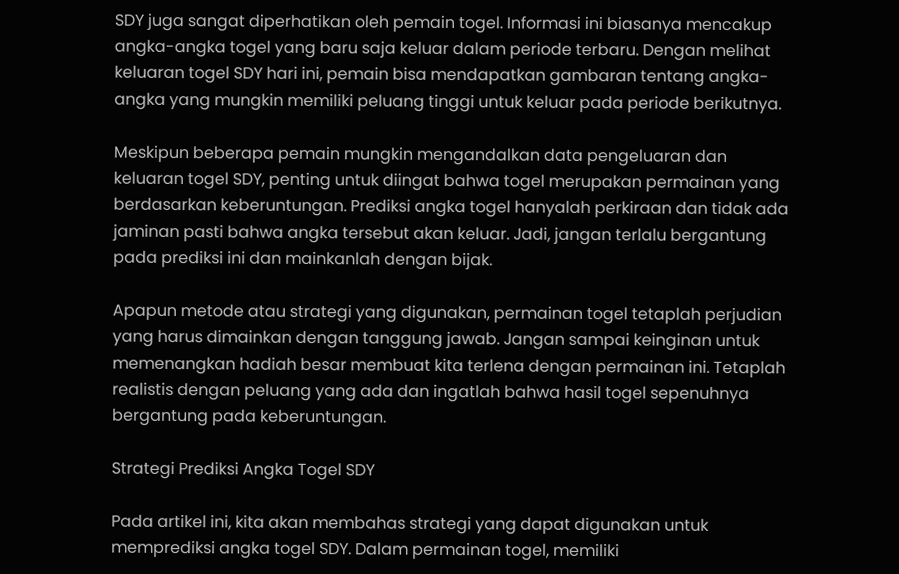SDY juga sangat diperhatikan oleh pemain togel. Informasi ini biasanya mencakup angka-angka togel yang baru saja keluar dalam periode terbaru. Dengan melihat keluaran togel SDY hari ini, pemain bisa mendapatkan gambaran tentang angka-angka yang mungkin memiliki peluang tinggi untuk keluar pada periode berikutnya.

Meskipun beberapa pemain mungkin mengandalkan data pengeluaran dan keluaran togel SDY, penting untuk diingat bahwa togel merupakan permainan yang berdasarkan keberuntungan. Prediksi angka togel hanyalah perkiraan dan tidak ada jaminan pasti bahwa angka tersebut akan keluar. Jadi, jangan terlalu bergantung pada prediksi ini dan mainkanlah dengan bijak.

Apapun metode atau strategi yang digunakan, permainan togel tetaplah perjudian yang harus dimainkan dengan tanggung jawab. Jangan sampai keinginan untuk memenangkan hadiah besar membuat kita terlena dengan permainan ini. Tetaplah realistis dengan peluang yang ada dan ingatlah bahwa hasil togel sepenuhnya bergantung pada keberuntungan.

Strategi Prediksi Angka Togel SDY

Pada artikel ini, kita akan membahas strategi yang dapat digunakan untuk memprediksi angka togel SDY. Dalam permainan togel, memiliki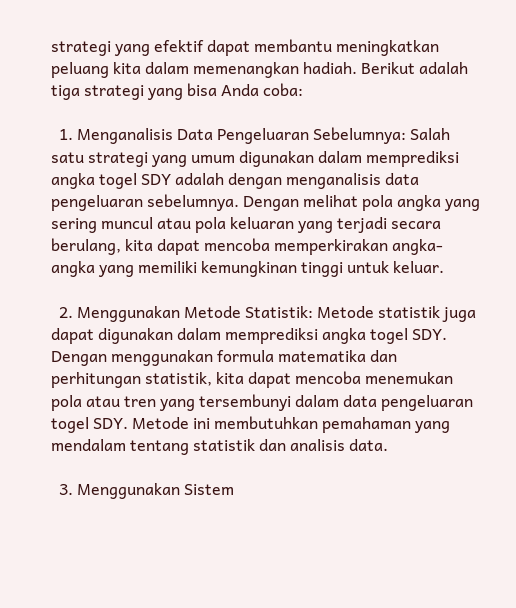strategi yang efektif dapat membantu meningkatkan peluang kita dalam memenangkan hadiah. Berikut adalah tiga strategi yang bisa Anda coba:

  1. Menganalisis Data Pengeluaran Sebelumnya: Salah satu strategi yang umum digunakan dalam memprediksi angka togel SDY adalah dengan menganalisis data pengeluaran sebelumnya. Dengan melihat pola angka yang sering muncul atau pola keluaran yang terjadi secara berulang, kita dapat mencoba memperkirakan angka-angka yang memiliki kemungkinan tinggi untuk keluar.

  2. Menggunakan Metode Statistik: Metode statistik juga dapat digunakan dalam memprediksi angka togel SDY. Dengan menggunakan formula matematika dan perhitungan statistik, kita dapat mencoba menemukan pola atau tren yang tersembunyi dalam data pengeluaran togel SDY. Metode ini membutuhkan pemahaman yang mendalam tentang statistik dan analisis data.

  3. Menggunakan Sistem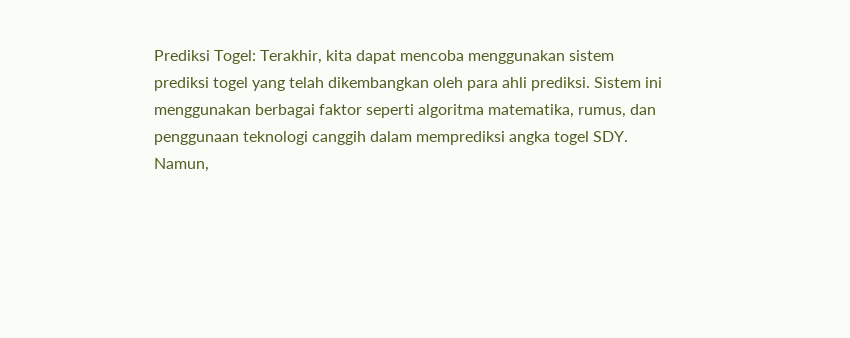Prediksi Togel: Terakhir, kita dapat mencoba menggunakan sistem prediksi togel yang telah dikembangkan oleh para ahli prediksi. Sistem ini menggunakan berbagai faktor seperti algoritma matematika, rumus, dan penggunaan teknologi canggih dalam memprediksi angka togel SDY. Namun,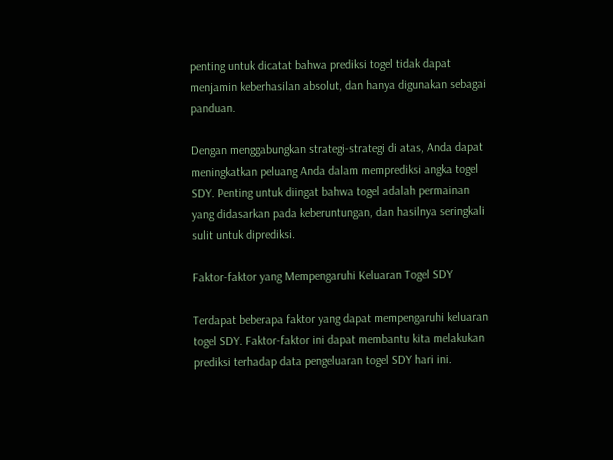penting untuk dicatat bahwa prediksi togel tidak dapat menjamin keberhasilan absolut, dan hanya digunakan sebagai panduan.

Dengan menggabungkan strategi-strategi di atas, Anda dapat meningkatkan peluang Anda dalam memprediksi angka togel SDY. Penting untuk diingat bahwa togel adalah permainan yang didasarkan pada keberuntungan, dan hasilnya seringkali sulit untuk diprediksi.

Faktor-faktor yang Mempengaruhi Keluaran Togel SDY

Terdapat beberapa faktor yang dapat mempengaruhi keluaran togel SDY. Faktor-faktor ini dapat membantu kita melakukan prediksi terhadap data pengeluaran togel SDY hari ini.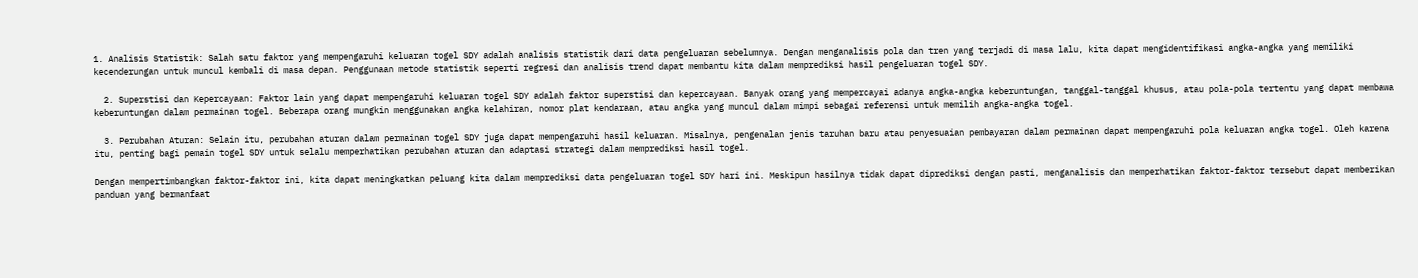1. Analisis Statistik: Salah satu faktor yang mempengaruhi keluaran togel SDY adalah analisis statistik dari data pengeluaran sebelumnya. Dengan menganalisis pola dan tren yang terjadi di masa lalu, kita dapat mengidentifikasi angka-angka yang memiliki kecenderungan untuk muncul kembali di masa depan. Penggunaan metode statistik seperti regresi dan analisis trend dapat membantu kita dalam memprediksi hasil pengeluaran togel SDY.

  2. Superstisi dan Kepercayaan: Faktor lain yang dapat mempengaruhi keluaran togel SDY adalah faktor superstisi dan kepercayaan. Banyak orang yang mempercayai adanya angka-angka keberuntungan, tanggal-tanggal khusus, atau pola-pola tertentu yang dapat membawa keberuntungan dalam permainan togel. Beberapa orang mungkin menggunakan angka kelahiran, nomor plat kendaraan, atau angka yang muncul dalam mimpi sebagai referensi untuk memilih angka-angka togel.

  3. Perubahan Aturan: Selain itu, perubahan aturan dalam permainan togel SDY juga dapat mempengaruhi hasil keluaran. Misalnya, pengenalan jenis taruhan baru atau penyesuaian pembayaran dalam permainan dapat mempengaruhi pola keluaran angka togel. Oleh karena itu, penting bagi pemain togel SDY untuk selalu memperhatikan perubahan aturan dan adaptasi strategi dalam memprediksi hasil togel.

Dengan mempertimbangkan faktor-faktor ini, kita dapat meningkatkan peluang kita dalam memprediksi data pengeluaran togel SDY hari ini. Meskipun hasilnya tidak dapat diprediksi dengan pasti, menganalisis dan memperhatikan faktor-faktor tersebut dapat memberikan panduan yang bermanfaat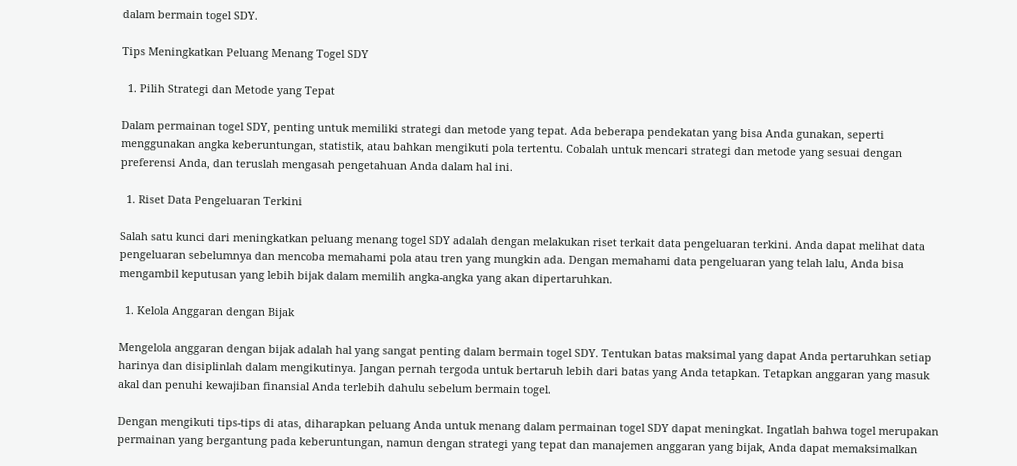dalam bermain togel SDY.

Tips Meningkatkan Peluang Menang Togel SDY

  1. Pilih Strategi dan Metode yang Tepat

Dalam permainan togel SDY, penting untuk memiliki strategi dan metode yang tepat. Ada beberapa pendekatan yang bisa Anda gunakan, seperti menggunakan angka keberuntungan, statistik, atau bahkan mengikuti pola tertentu. Cobalah untuk mencari strategi dan metode yang sesuai dengan preferensi Anda, dan teruslah mengasah pengetahuan Anda dalam hal ini.

  1. Riset Data Pengeluaran Terkini

Salah satu kunci dari meningkatkan peluang menang togel SDY adalah dengan melakukan riset terkait data pengeluaran terkini. Anda dapat melihat data pengeluaran sebelumnya dan mencoba memahami pola atau tren yang mungkin ada. Dengan memahami data pengeluaran yang telah lalu, Anda bisa mengambil keputusan yang lebih bijak dalam memilih angka-angka yang akan dipertaruhkan.

  1. Kelola Anggaran dengan Bijak

Mengelola anggaran dengan bijak adalah hal yang sangat penting dalam bermain togel SDY. Tentukan batas maksimal yang dapat Anda pertaruhkan setiap harinya dan disiplinlah dalam mengikutinya. Jangan pernah tergoda untuk bertaruh lebih dari batas yang Anda tetapkan. Tetapkan anggaran yang masuk akal dan penuhi kewajiban finansial Anda terlebih dahulu sebelum bermain togel.

Dengan mengikuti tips-tips di atas, diharapkan peluang Anda untuk menang dalam permainan togel SDY dapat meningkat. Ingatlah bahwa togel merupakan permainan yang bergantung pada keberuntungan, namun dengan strategi yang tepat dan manajemen anggaran yang bijak, Anda dapat memaksimalkan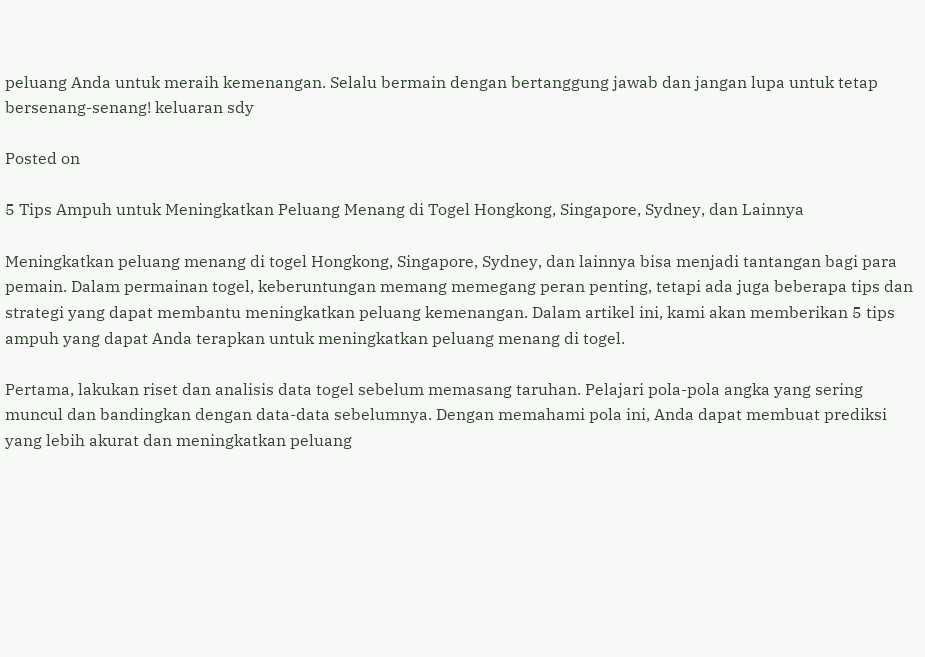peluang Anda untuk meraih kemenangan. Selalu bermain dengan bertanggung jawab dan jangan lupa untuk tetap bersenang-senang! keluaran sdy

Posted on

5 Tips Ampuh untuk Meningkatkan Peluang Menang di Togel Hongkong, Singapore, Sydney, dan Lainnya

Meningkatkan peluang menang di togel Hongkong, Singapore, Sydney, dan lainnya bisa menjadi tantangan bagi para pemain. Dalam permainan togel, keberuntungan memang memegang peran penting, tetapi ada juga beberapa tips dan strategi yang dapat membantu meningkatkan peluang kemenangan. Dalam artikel ini, kami akan memberikan 5 tips ampuh yang dapat Anda terapkan untuk meningkatkan peluang menang di togel.

Pertama, lakukan riset dan analisis data togel sebelum memasang taruhan. Pelajari pola-pola angka yang sering muncul dan bandingkan dengan data-data sebelumnya. Dengan memahami pola ini, Anda dapat membuat prediksi yang lebih akurat dan meningkatkan peluang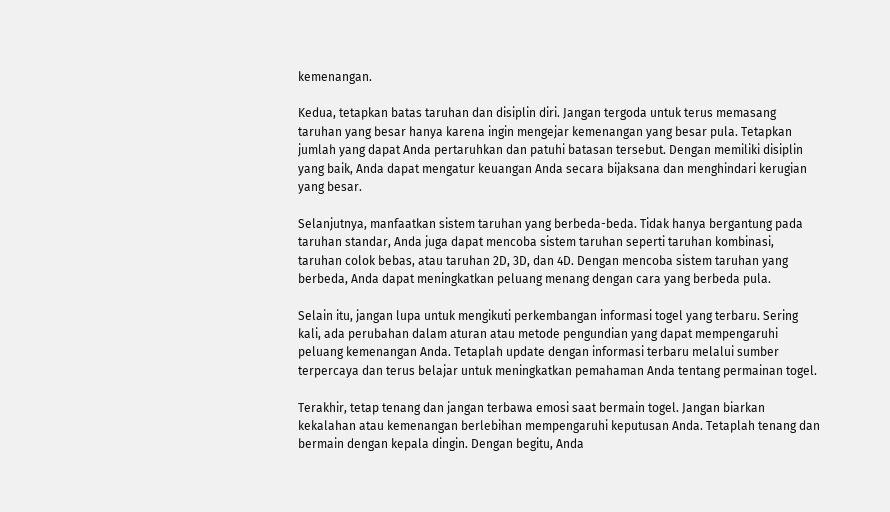kemenangan.

Kedua, tetapkan batas taruhan dan disiplin diri. Jangan tergoda untuk terus memasang taruhan yang besar hanya karena ingin mengejar kemenangan yang besar pula. Tetapkan jumlah yang dapat Anda pertaruhkan dan patuhi batasan tersebut. Dengan memiliki disiplin yang baik, Anda dapat mengatur keuangan Anda secara bijaksana dan menghindari kerugian yang besar.

Selanjutnya, manfaatkan sistem taruhan yang berbeda-beda. Tidak hanya bergantung pada taruhan standar, Anda juga dapat mencoba sistem taruhan seperti taruhan kombinasi, taruhan colok bebas, atau taruhan 2D, 3D, dan 4D. Dengan mencoba sistem taruhan yang berbeda, Anda dapat meningkatkan peluang menang dengan cara yang berbeda pula.

Selain itu, jangan lupa untuk mengikuti perkembangan informasi togel yang terbaru. Sering kali, ada perubahan dalam aturan atau metode pengundian yang dapat mempengaruhi peluang kemenangan Anda. Tetaplah update dengan informasi terbaru melalui sumber terpercaya dan terus belajar untuk meningkatkan pemahaman Anda tentang permainan togel.

Terakhir, tetap tenang dan jangan terbawa emosi saat bermain togel. Jangan biarkan kekalahan atau kemenangan berlebihan mempengaruhi keputusan Anda. Tetaplah tenang dan bermain dengan kepala dingin. Dengan begitu, Anda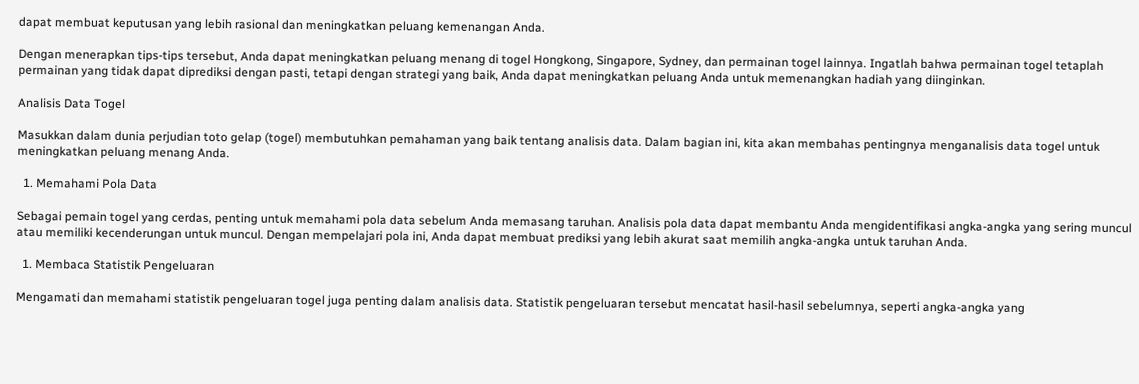dapat membuat keputusan yang lebih rasional dan meningkatkan peluang kemenangan Anda.

Dengan menerapkan tips-tips tersebut, Anda dapat meningkatkan peluang menang di togel Hongkong, Singapore, Sydney, dan permainan togel lainnya. Ingatlah bahwa permainan togel tetaplah permainan yang tidak dapat diprediksi dengan pasti, tetapi dengan strategi yang baik, Anda dapat meningkatkan peluang Anda untuk memenangkan hadiah yang diinginkan.

Analisis Data Togel

Masukkan dalam dunia perjudian toto gelap (togel) membutuhkan pemahaman yang baik tentang analisis data. Dalam bagian ini, kita akan membahas pentingnya menganalisis data togel untuk meningkatkan peluang menang Anda.

  1. Memahami Pola Data

Sebagai pemain togel yang cerdas, penting untuk memahami pola data sebelum Anda memasang taruhan. Analisis pola data dapat membantu Anda mengidentifikasi angka-angka yang sering muncul atau memiliki kecenderungan untuk muncul. Dengan mempelajari pola ini, Anda dapat membuat prediksi yang lebih akurat saat memilih angka-angka untuk taruhan Anda.

  1. Membaca Statistik Pengeluaran

Mengamati dan memahami statistik pengeluaran togel juga penting dalam analisis data. Statistik pengeluaran tersebut mencatat hasil-hasil sebelumnya, seperti angka-angka yang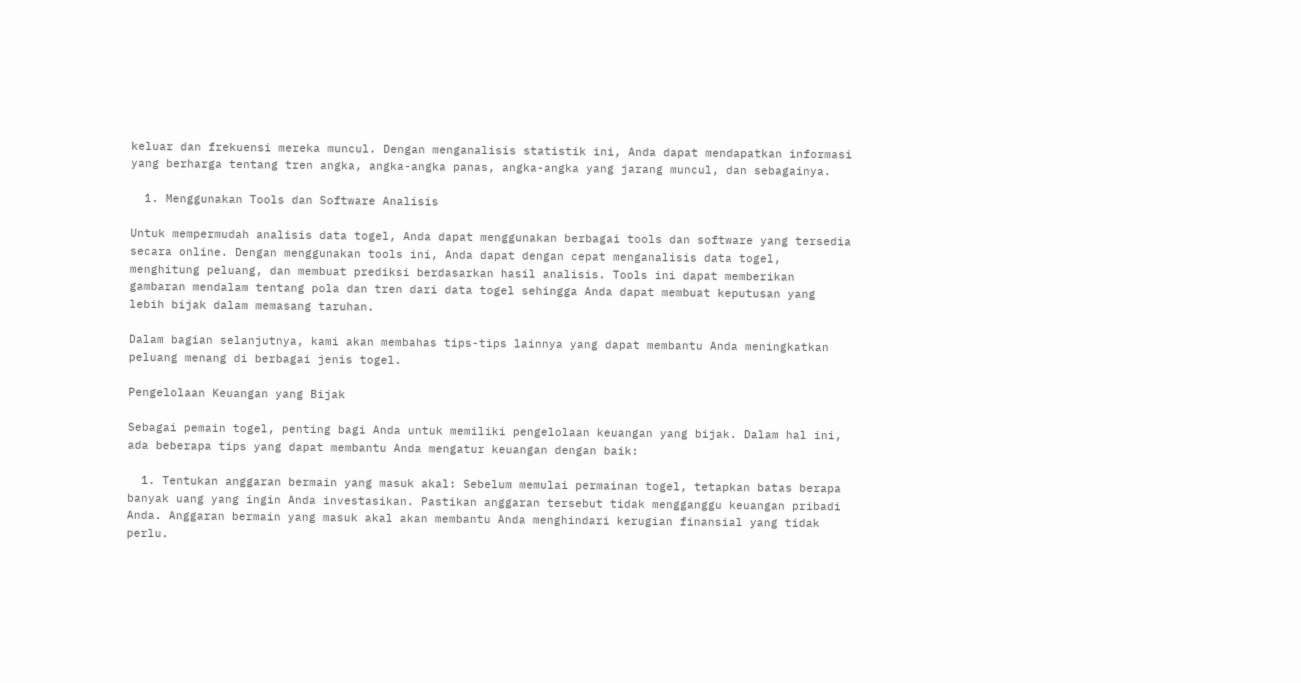keluar dan frekuensi mereka muncul. Dengan menganalisis statistik ini, Anda dapat mendapatkan informasi yang berharga tentang tren angka, angka-angka panas, angka-angka yang jarang muncul, dan sebagainya.

  1. Menggunakan Tools dan Software Analisis

Untuk mempermudah analisis data togel, Anda dapat menggunakan berbagai tools dan software yang tersedia secara online. Dengan menggunakan tools ini, Anda dapat dengan cepat menganalisis data togel, menghitung peluang, dan membuat prediksi berdasarkan hasil analisis. Tools ini dapat memberikan gambaran mendalam tentang pola dan tren dari data togel sehingga Anda dapat membuat keputusan yang lebih bijak dalam memasang taruhan.

Dalam bagian selanjutnya, kami akan membahas tips-tips lainnya yang dapat membantu Anda meningkatkan peluang menang di berbagai jenis togel.

Pengelolaan Keuangan yang Bijak

Sebagai pemain togel, penting bagi Anda untuk memiliki pengelolaan keuangan yang bijak. Dalam hal ini, ada beberapa tips yang dapat membantu Anda mengatur keuangan dengan baik:

  1. Tentukan anggaran bermain yang masuk akal: Sebelum memulai permainan togel, tetapkan batas berapa banyak uang yang ingin Anda investasikan. Pastikan anggaran tersebut tidak mengganggu keuangan pribadi Anda. Anggaran bermain yang masuk akal akan membantu Anda menghindari kerugian finansial yang tidak perlu.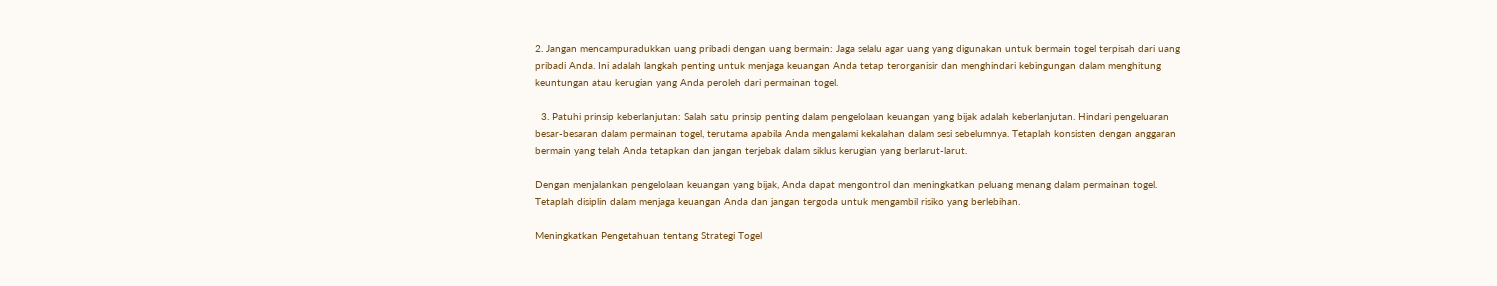2. Jangan mencampuradukkan uang pribadi dengan uang bermain: Jaga selalu agar uang yang digunakan untuk bermain togel terpisah dari uang pribadi Anda. Ini adalah langkah penting untuk menjaga keuangan Anda tetap terorganisir dan menghindari kebingungan dalam menghitung keuntungan atau kerugian yang Anda peroleh dari permainan togel.

  3. Patuhi prinsip keberlanjutan: Salah satu prinsip penting dalam pengelolaan keuangan yang bijak adalah keberlanjutan. Hindari pengeluaran besar-besaran dalam permainan togel, terutama apabila Anda mengalami kekalahan dalam sesi sebelumnya. Tetaplah konsisten dengan anggaran bermain yang telah Anda tetapkan dan jangan terjebak dalam siklus kerugian yang berlarut-larut.

Dengan menjalankan pengelolaan keuangan yang bijak, Anda dapat mengontrol dan meningkatkan peluang menang dalam permainan togel. Tetaplah disiplin dalam menjaga keuangan Anda dan jangan tergoda untuk mengambil risiko yang berlebihan.

Meningkatkan Pengetahuan tentang Strategi Togel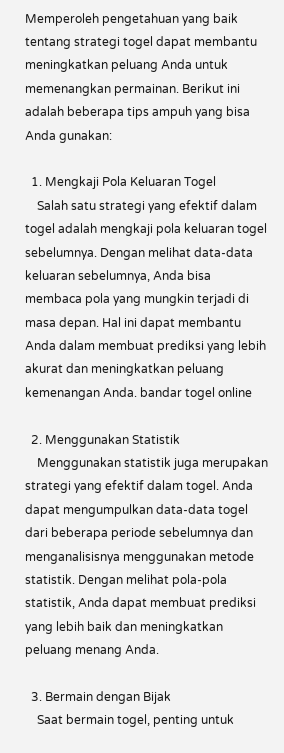Memperoleh pengetahuan yang baik tentang strategi togel dapat membantu meningkatkan peluang Anda untuk memenangkan permainan. Berikut ini adalah beberapa tips ampuh yang bisa Anda gunakan:

  1. Mengkaji Pola Keluaran Togel
    Salah satu strategi yang efektif dalam togel adalah mengkaji pola keluaran togel sebelumnya. Dengan melihat data-data keluaran sebelumnya, Anda bisa membaca pola yang mungkin terjadi di masa depan. Hal ini dapat membantu Anda dalam membuat prediksi yang lebih akurat dan meningkatkan peluang kemenangan Anda. bandar togel online

  2. Menggunakan Statistik
    Menggunakan statistik juga merupakan strategi yang efektif dalam togel. Anda dapat mengumpulkan data-data togel dari beberapa periode sebelumnya dan menganalisisnya menggunakan metode statistik. Dengan melihat pola-pola statistik, Anda dapat membuat prediksi yang lebih baik dan meningkatkan peluang menang Anda.

  3. Bermain dengan Bijak
    Saat bermain togel, penting untuk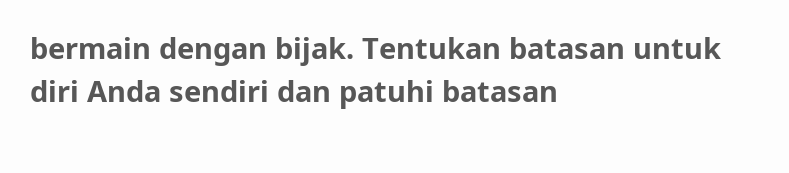bermain dengan bijak. Tentukan batasan untuk diri Anda sendiri dan patuhi batasan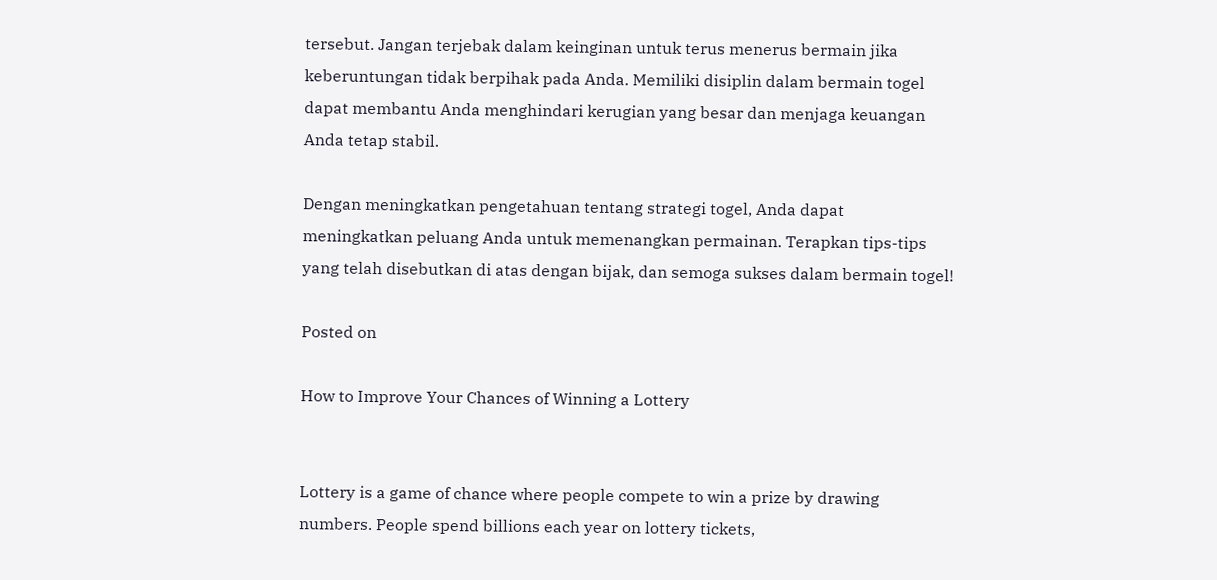tersebut. Jangan terjebak dalam keinginan untuk terus menerus bermain jika keberuntungan tidak berpihak pada Anda. Memiliki disiplin dalam bermain togel dapat membantu Anda menghindari kerugian yang besar dan menjaga keuangan Anda tetap stabil.

Dengan meningkatkan pengetahuan tentang strategi togel, Anda dapat meningkatkan peluang Anda untuk memenangkan permainan. Terapkan tips-tips yang telah disebutkan di atas dengan bijak, dan semoga sukses dalam bermain togel!

Posted on

How to Improve Your Chances of Winning a Lottery


Lottery is a game of chance where people compete to win a prize by drawing numbers. People spend billions each year on lottery tickets,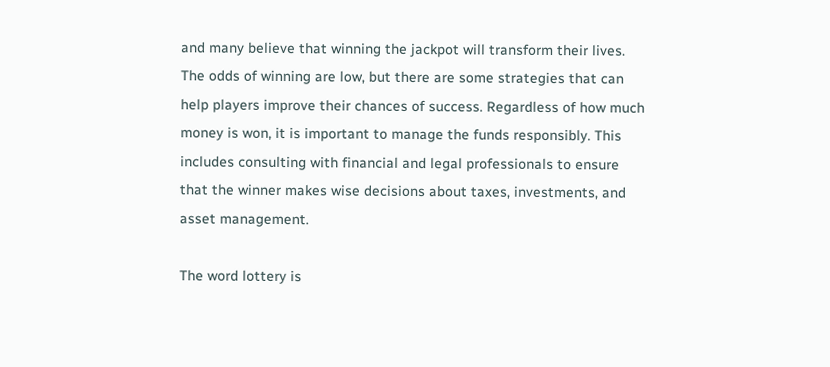and many believe that winning the jackpot will transform their lives. The odds of winning are low, but there are some strategies that can help players improve their chances of success. Regardless of how much money is won, it is important to manage the funds responsibly. This includes consulting with financial and legal professionals to ensure that the winner makes wise decisions about taxes, investments, and asset management.

The word lottery is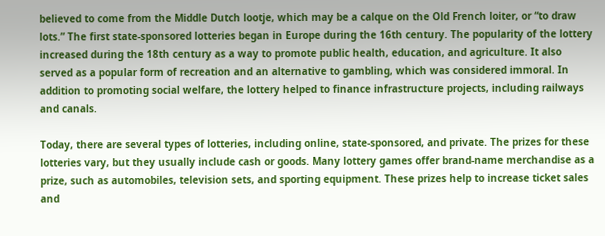believed to come from the Middle Dutch lootje, which may be a calque on the Old French loiter, or “to draw lots.” The first state-sponsored lotteries began in Europe during the 16th century. The popularity of the lottery increased during the 18th century as a way to promote public health, education, and agriculture. It also served as a popular form of recreation and an alternative to gambling, which was considered immoral. In addition to promoting social welfare, the lottery helped to finance infrastructure projects, including railways and canals.

Today, there are several types of lotteries, including online, state-sponsored, and private. The prizes for these lotteries vary, but they usually include cash or goods. Many lottery games offer brand-name merchandise as a prize, such as automobiles, television sets, and sporting equipment. These prizes help to increase ticket sales and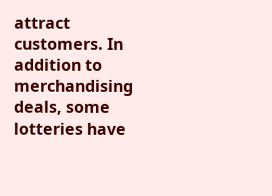attract customers. In addition to merchandising deals, some lotteries have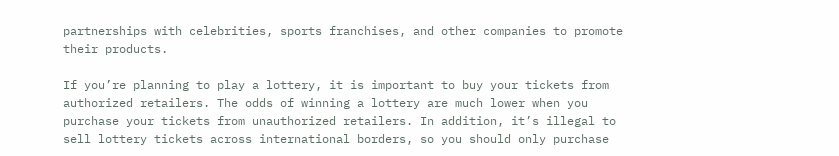partnerships with celebrities, sports franchises, and other companies to promote their products.

If you’re planning to play a lottery, it is important to buy your tickets from authorized retailers. The odds of winning a lottery are much lower when you purchase your tickets from unauthorized retailers. In addition, it’s illegal to sell lottery tickets across international borders, so you should only purchase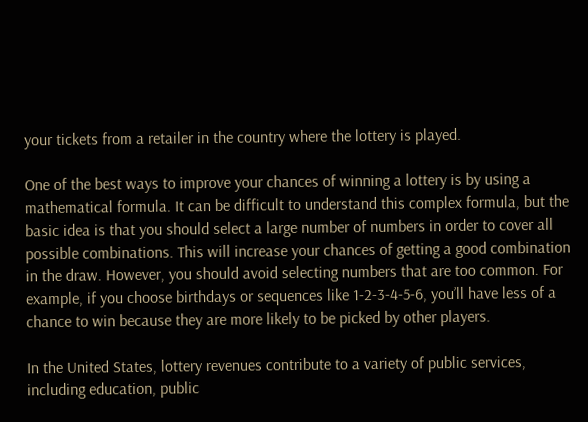your tickets from a retailer in the country where the lottery is played.

One of the best ways to improve your chances of winning a lottery is by using a mathematical formula. It can be difficult to understand this complex formula, but the basic idea is that you should select a large number of numbers in order to cover all possible combinations. This will increase your chances of getting a good combination in the draw. However, you should avoid selecting numbers that are too common. For example, if you choose birthdays or sequences like 1-2-3-4-5-6, you’ll have less of a chance to win because they are more likely to be picked by other players.

In the United States, lottery revenues contribute to a variety of public services, including education, public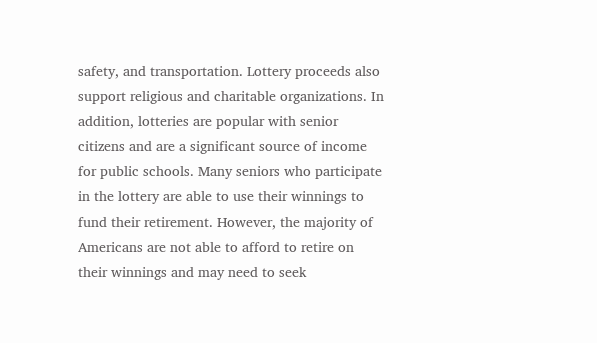safety, and transportation. Lottery proceeds also support religious and charitable organizations. In addition, lotteries are popular with senior citizens and are a significant source of income for public schools. Many seniors who participate in the lottery are able to use their winnings to fund their retirement. However, the majority of Americans are not able to afford to retire on their winnings and may need to seek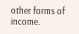other forms of income.